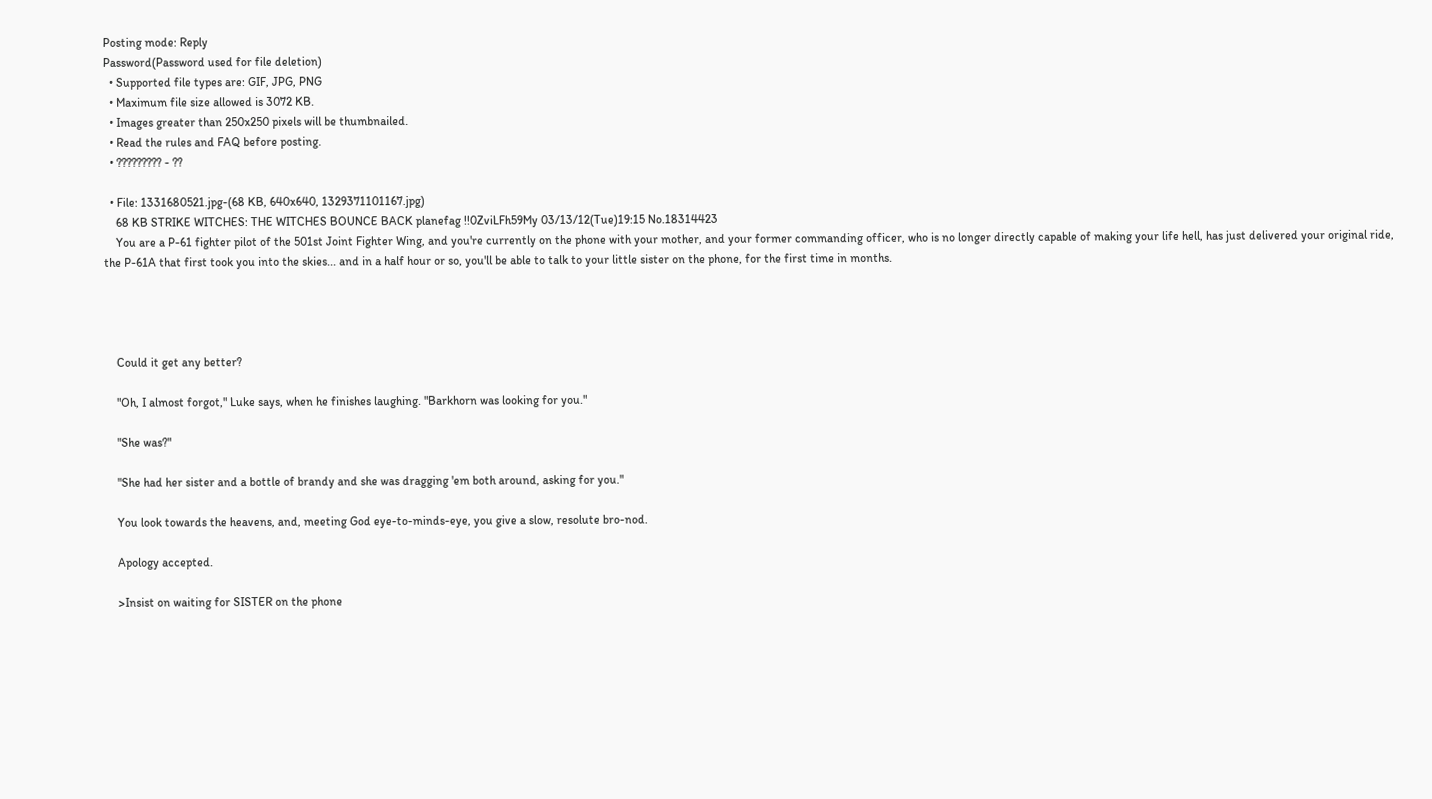Posting mode: Reply
Password(Password used for file deletion)
  • Supported file types are: GIF, JPG, PNG
  • Maximum file size allowed is 3072 KB.
  • Images greater than 250x250 pixels will be thumbnailed.
  • Read the rules and FAQ before posting.
  • ????????? - ??

  • File: 1331680521.jpg-(68 KB, 640x640, 1329371101167.jpg)
    68 KB STRIKE WITCHES: THE WITCHES BOUNCE BACK planefag !!0ZviLFh59My 03/13/12(Tue)19:15 No.18314423
    You are a P-61 fighter pilot of the 501st Joint Fighter Wing, and you're currently on the phone with your mother, and your former commanding officer, who is no longer directly capable of making your life hell, has just delivered your original ride, the P-61A that first took you into the skies... and in a half hour or so, you'll be able to talk to your little sister on the phone, for the first time in months.




    Could it get any better?

    "Oh, I almost forgot," Luke says, when he finishes laughing. "Barkhorn was looking for you."

    "She was?"

    "She had her sister and a bottle of brandy and she was dragging 'em both around, asking for you."

    You look towards the heavens, and, meeting God eye-to-minds-eye, you give a slow, resolute bro-nod.

    Apology accepted.

    >Insist on waiting for SISTER on the phone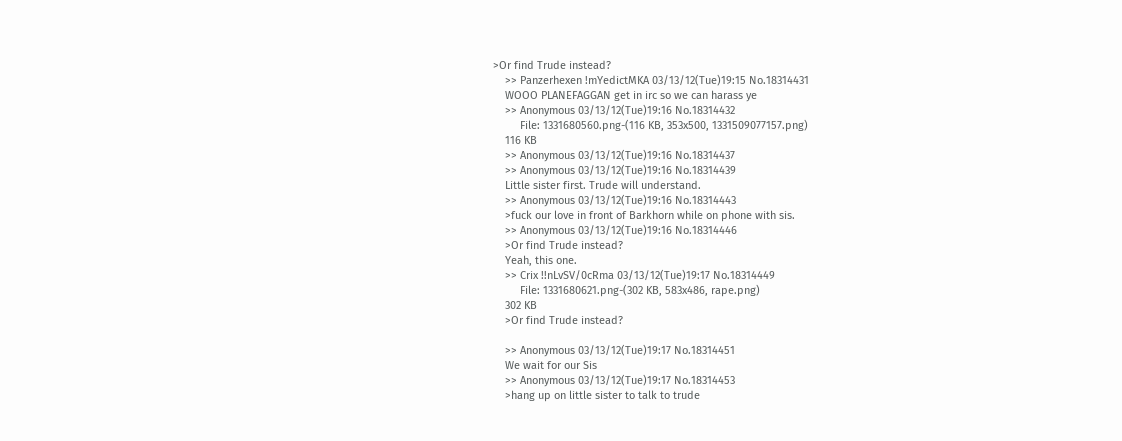>Or find Trude instead?
    >> Panzerhexen !mYedictMKA 03/13/12(Tue)19:15 No.18314431
    WOOO PLANEFAGGAN get in irc so we can harass ye
    >> Anonymous 03/13/12(Tue)19:16 No.18314432
         File: 1331680560.png-(116 KB, 353x500, 1331509077157.png)
    116 KB
    >> Anonymous 03/13/12(Tue)19:16 No.18314437
    >> Anonymous 03/13/12(Tue)19:16 No.18314439
    Little sister first. Trude will understand.
    >> Anonymous 03/13/12(Tue)19:16 No.18314443
    >fuck our love in front of Barkhorn while on phone with sis.
    >> Anonymous 03/13/12(Tue)19:16 No.18314446
    >Or find Trude instead?
    Yeah, this one.
    >> Crix !!nLvSV/0cRma 03/13/12(Tue)19:17 No.18314449
         File: 1331680621.png-(302 KB, 583x486, rape.png)
    302 KB
    >Or find Trude instead?

    >> Anonymous 03/13/12(Tue)19:17 No.18314451
    We wait for our Sis
    >> Anonymous 03/13/12(Tue)19:17 No.18314453
    >hang up on little sister to talk to trude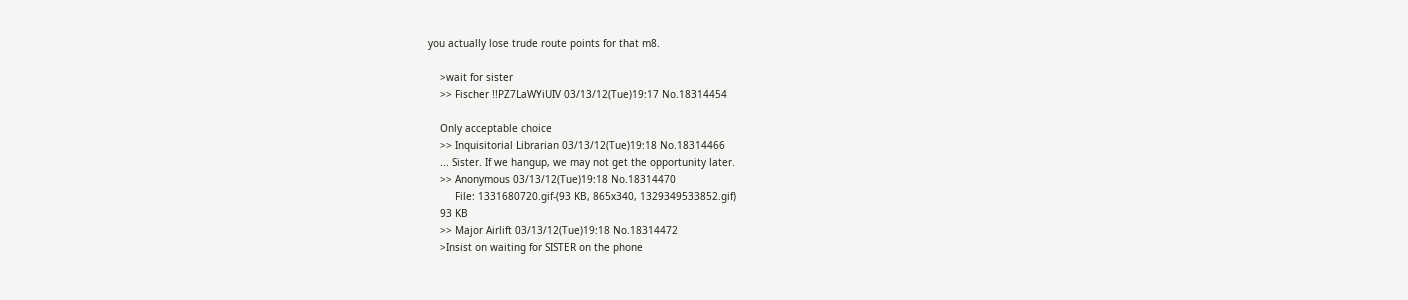you actually lose trude route points for that m8.

    >wait for sister
    >> Fischer !!PZ7LaWYiUIV 03/13/12(Tue)19:17 No.18314454

    Only acceptable choice
    >> Inquisitorial Librarian 03/13/12(Tue)19:18 No.18314466
    ... Sister. If we hangup, we may not get the opportunity later.
    >> Anonymous 03/13/12(Tue)19:18 No.18314470
         File: 1331680720.gif-(93 KB, 865x340, 1329349533852.gif)
    93 KB
    >> Major Airlift 03/13/12(Tue)19:18 No.18314472
    >Insist on waiting for SISTER on the phone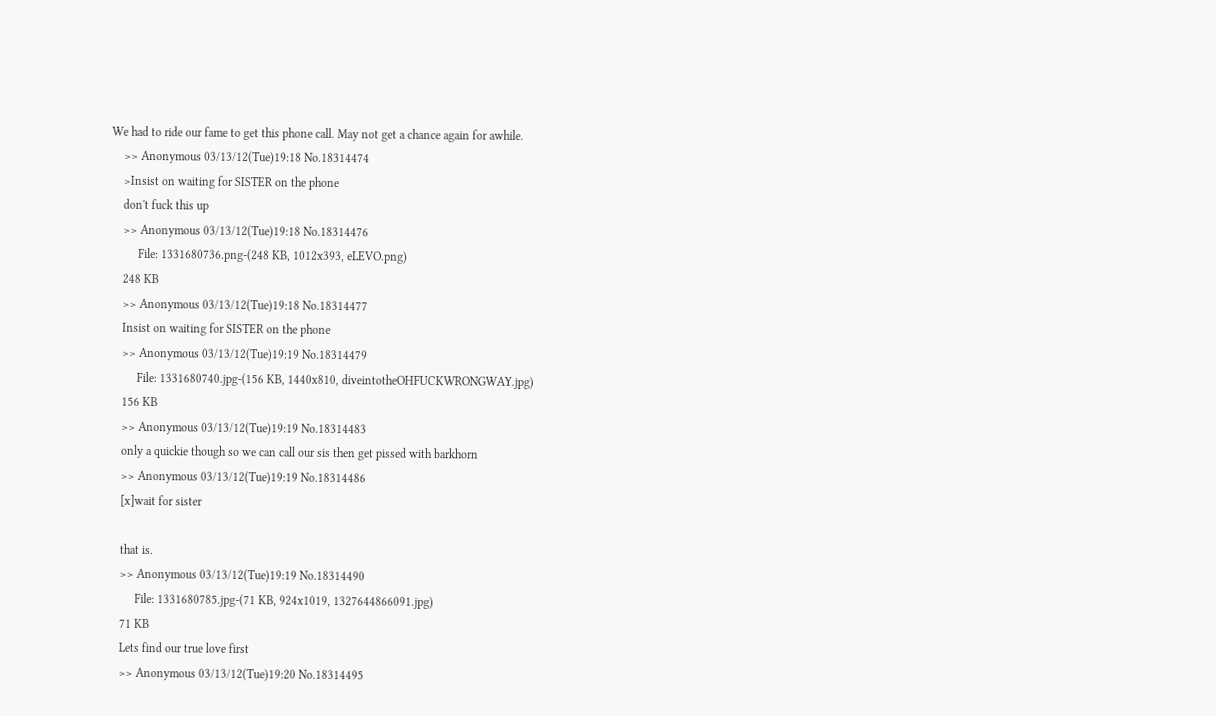We had to ride our fame to get this phone call. May not get a chance again for awhile.
    >> Anonymous 03/13/12(Tue)19:18 No.18314474
    >Insist on waiting for SISTER on the phone
    don't fuck this up
    >> Anonymous 03/13/12(Tue)19:18 No.18314476
         File: 1331680736.png-(248 KB, 1012x393, eLEVO.png)
    248 KB
    >> Anonymous 03/13/12(Tue)19:18 No.18314477
    Insist on waiting for SISTER on the phone
    >> Anonymous 03/13/12(Tue)19:19 No.18314479
         File: 1331680740.jpg-(156 KB, 1440x810, diveintotheOHFUCKWRONGWAY.jpg)
    156 KB
    >> Anonymous 03/13/12(Tue)19:19 No.18314483
    only a quickie though so we can call our sis then get pissed with barkhorn
    >> Anonymous 03/13/12(Tue)19:19 No.18314486
    [x]wait for sister

    that is.
    >> Anonymous 03/13/12(Tue)19:19 No.18314490
         File: 1331680785.jpg-(71 KB, 924x1019, 1327644866091.jpg)
    71 KB
    Lets find our true love first
    >> Anonymous 03/13/12(Tue)19:20 No.18314495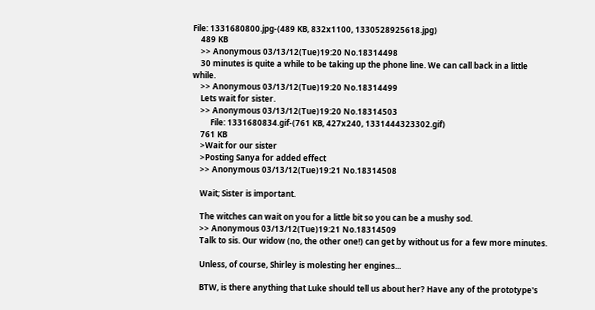File: 1331680800.jpg-(489 KB, 832x1100, 1330528925618.jpg)
    489 KB
    >> Anonymous 03/13/12(Tue)19:20 No.18314498
    30 minutes is quite a while to be taking up the phone line. We can call back in a little while.
    >> Anonymous 03/13/12(Tue)19:20 No.18314499
    Lets wait for sister.
    >> Anonymous 03/13/12(Tue)19:20 No.18314503
         File: 1331680834.gif-(761 KB, 427x240, 1331444323302.gif)
    761 KB
    >Wait for our sister
    >Posting Sanya for added effect
    >> Anonymous 03/13/12(Tue)19:21 No.18314508

    Wait; Sister is important.

    The witches can wait on you for a little bit so you can be a mushy sod.
    >> Anonymous 03/13/12(Tue)19:21 No.18314509
    Talk to sis. Our widow (no, the other one!) can get by without us for a few more minutes.

    Unless, of course, Shirley is molesting her engines...

    BTW, is there anything that Luke should tell us about her? Have any of the prototype's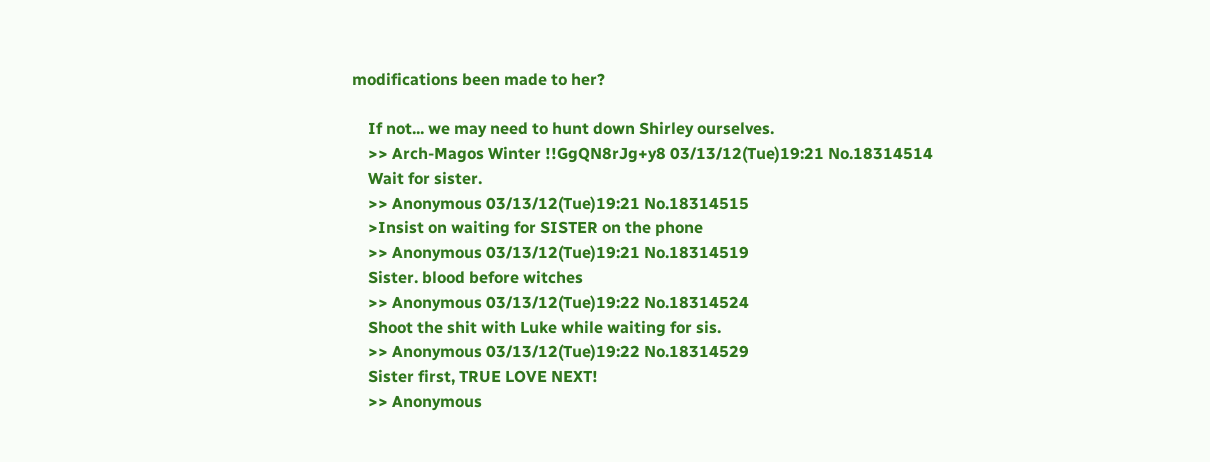modifications been made to her?

    If not... we may need to hunt down Shirley ourselves.
    >> Arch-Magos Winter !!GgQN8rJg+y8 03/13/12(Tue)19:21 No.18314514
    Wait for sister.
    >> Anonymous 03/13/12(Tue)19:21 No.18314515
    >Insist on waiting for SISTER on the phone
    >> Anonymous 03/13/12(Tue)19:21 No.18314519
    Sister. blood before witches
    >> Anonymous 03/13/12(Tue)19:22 No.18314524
    Shoot the shit with Luke while waiting for sis.
    >> Anonymous 03/13/12(Tue)19:22 No.18314529
    Sister first, TRUE LOVE NEXT!
    >> Anonymous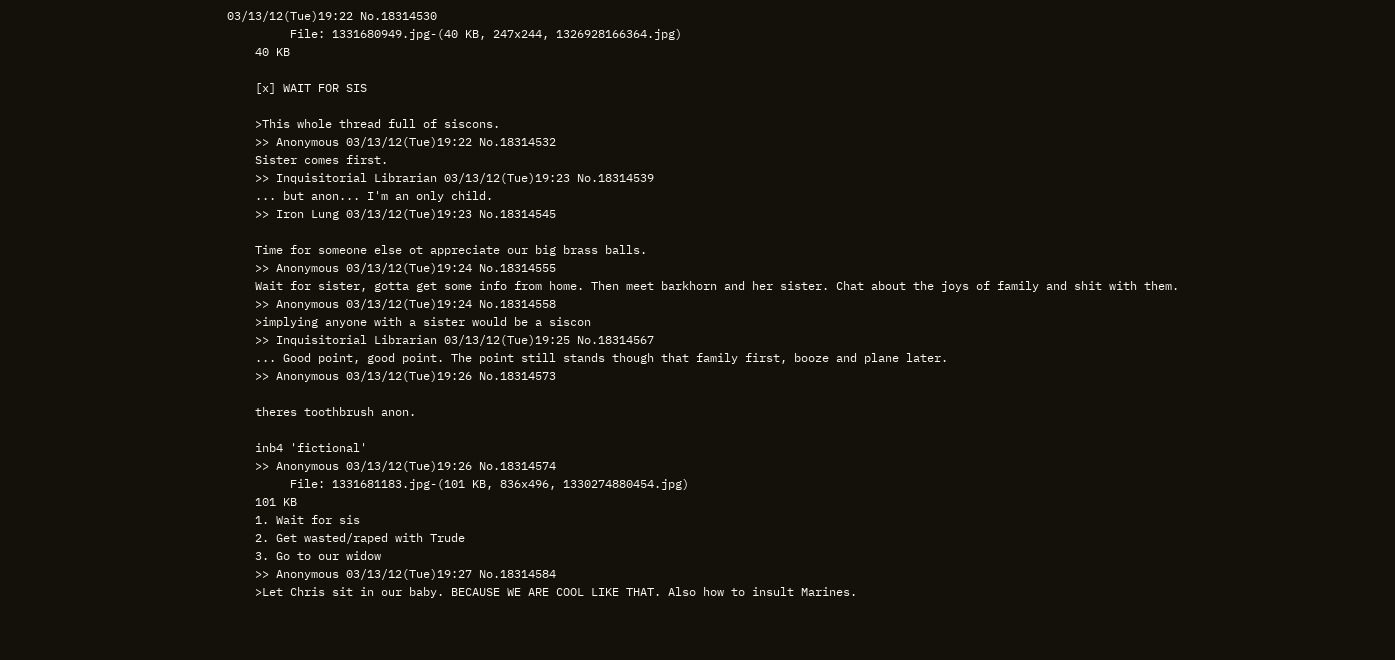03/13/12(Tue)19:22 No.18314530
         File: 1331680949.jpg-(40 KB, 247x244, 1326928166364.jpg)
    40 KB

    [x] WAIT FOR SIS

    >This whole thread full of siscons.
    >> Anonymous 03/13/12(Tue)19:22 No.18314532
    Sister comes first.
    >> Inquisitorial Librarian 03/13/12(Tue)19:23 No.18314539
    ... but anon... I'm an only child.
    >> Iron Lung 03/13/12(Tue)19:23 No.18314545

    Time for someone else ot appreciate our big brass balls.
    >> Anonymous 03/13/12(Tue)19:24 No.18314555
    Wait for sister, gotta get some info from home. Then meet barkhorn and her sister. Chat about the joys of family and shit with them.
    >> Anonymous 03/13/12(Tue)19:24 No.18314558
    >implying anyone with a sister would be a siscon
    >> Inquisitorial Librarian 03/13/12(Tue)19:25 No.18314567
    ... Good point, good point. The point still stands though that family first, booze and plane later.
    >> Anonymous 03/13/12(Tue)19:26 No.18314573

    theres toothbrush anon.

    inb4 'fictional'
    >> Anonymous 03/13/12(Tue)19:26 No.18314574
         File: 1331681183.jpg-(101 KB, 836x496, 1330274880454.jpg)
    101 KB
    1. Wait for sis
    2. Get wasted/raped with Trude
    3. Go to our widow
    >> Anonymous 03/13/12(Tue)19:27 No.18314584
    >Let Chris sit in our baby. BECAUSE WE ARE COOL LIKE THAT. Also how to insult Marines.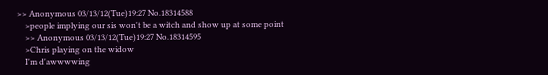>> Anonymous 03/13/12(Tue)19:27 No.18314588
    >people implying our sis won't be a witch and show up at some point
    >> Anonymous 03/13/12(Tue)19:27 No.18314595
    >Chris playing on the widow
    I'm d'awwwwing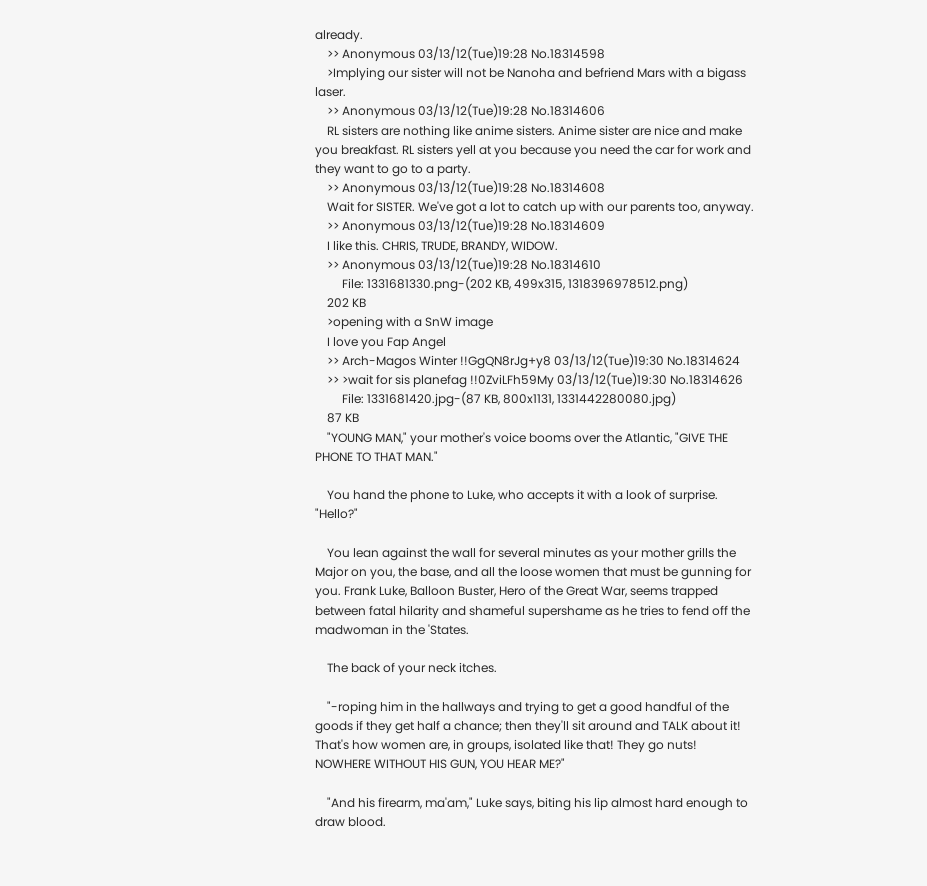already.
    >> Anonymous 03/13/12(Tue)19:28 No.18314598
    >Implying our sister will not be Nanoha and befriend Mars with a bigass laser.
    >> Anonymous 03/13/12(Tue)19:28 No.18314606
    RL sisters are nothing like anime sisters. Anime sister are nice and make you breakfast. RL sisters yell at you because you need the car for work and they want to go to a party.
    >> Anonymous 03/13/12(Tue)19:28 No.18314608
    Wait for SISTER. We've got a lot to catch up with our parents too, anyway.
    >> Anonymous 03/13/12(Tue)19:28 No.18314609
    I like this. CHRIS, TRUDE, BRANDY, WIDOW.
    >> Anonymous 03/13/12(Tue)19:28 No.18314610
         File: 1331681330.png-(202 KB, 499x315, 1318396978512.png)
    202 KB
    >opening with a SnW image
    I love you Fap Angel
    >> Arch-Magos Winter !!GgQN8rJg+y8 03/13/12(Tue)19:30 No.18314624
    >> >wait for sis planefag !!0ZviLFh59My 03/13/12(Tue)19:30 No.18314626
         File: 1331681420.jpg-(87 KB, 800x1131, 1331442280080.jpg)
    87 KB
    "YOUNG MAN," your mother's voice booms over the Atlantic, "GIVE THE PHONE TO THAT MAN."

    You hand the phone to Luke, who accepts it with a look of surprise. "Hello?"

    You lean against the wall for several minutes as your mother grills the Major on you, the base, and all the loose women that must be gunning for you. Frank Luke, Balloon Buster, Hero of the Great War, seems trapped between fatal hilarity and shameful supershame as he tries to fend off the madwoman in the 'States.

    The back of your neck itches.

    "-roping him in the hallways and trying to get a good handful of the goods if they get half a chance; then they'll sit around and TALK about it! That's how women are, in groups, isolated like that! They go nuts! NOWHERE WITHOUT HIS GUN, YOU HEAR ME?"

    "And his firearm, ma'am," Luke says, biting his lip almost hard enough to draw blood.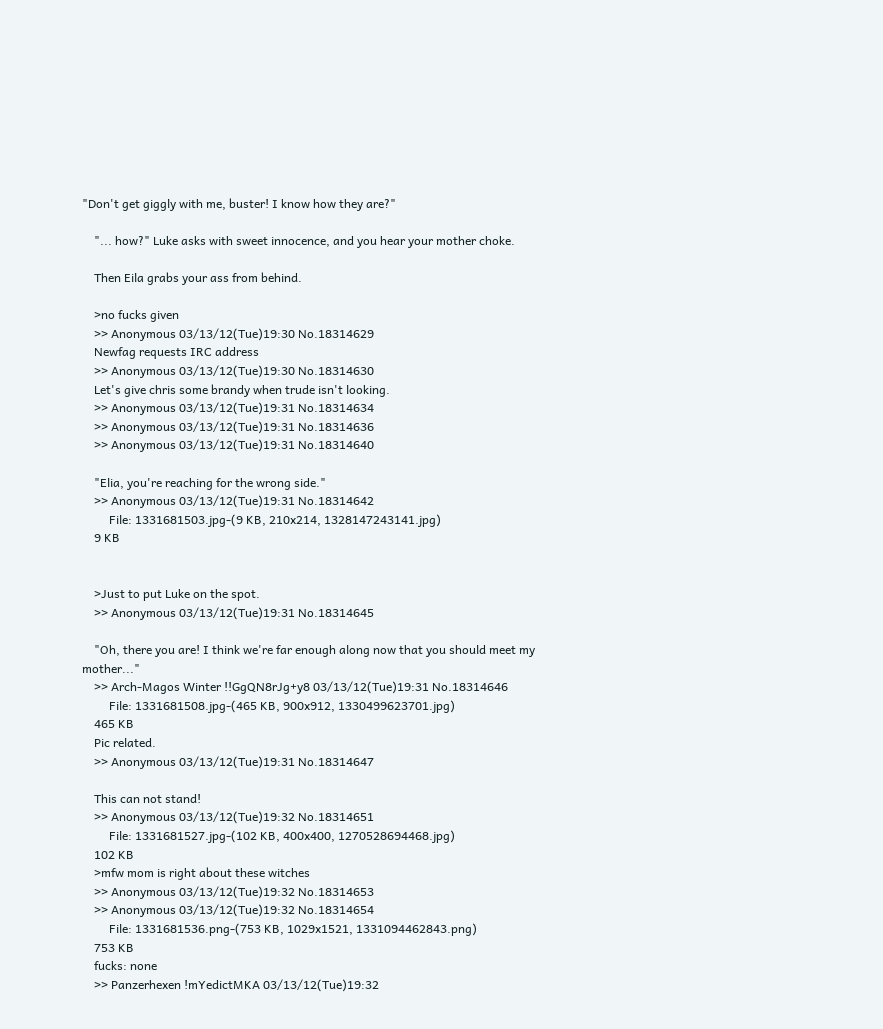"Don't get giggly with me, buster! I know how they are?"

    "... how?" Luke asks with sweet innocence, and you hear your mother choke.

    Then Eila grabs your ass from behind.

    >no fucks given
    >> Anonymous 03/13/12(Tue)19:30 No.18314629
    Newfag requests IRC address
    >> Anonymous 03/13/12(Tue)19:30 No.18314630
    Let's give chris some brandy when trude isn't looking.
    >> Anonymous 03/13/12(Tue)19:31 No.18314634
    >> Anonymous 03/13/12(Tue)19:31 No.18314636
    >> Anonymous 03/13/12(Tue)19:31 No.18314640

    "Elia, you're reaching for the wrong side."
    >> Anonymous 03/13/12(Tue)19:31 No.18314642
         File: 1331681503.jpg-(9 KB, 210x214, 1328147243141.jpg)
    9 KB


    >Just to put Luke on the spot.
    >> Anonymous 03/13/12(Tue)19:31 No.18314645

    "Oh, there you are! I think we're far enough along now that you should meet my mother..."
    >> Arch-Magos Winter !!GgQN8rJg+y8 03/13/12(Tue)19:31 No.18314646
         File: 1331681508.jpg-(465 KB, 900x912, 1330499623701.jpg)
    465 KB
    Pic related.
    >> Anonymous 03/13/12(Tue)19:31 No.18314647

    This can not stand!
    >> Anonymous 03/13/12(Tue)19:32 No.18314651
         File: 1331681527.jpg-(102 KB, 400x400, 1270528694468.jpg)
    102 KB
    >mfw mom is right about these witches
    >> Anonymous 03/13/12(Tue)19:32 No.18314653
    >> Anonymous 03/13/12(Tue)19:32 No.18314654
         File: 1331681536.png-(753 KB, 1029x1521, 1331094462843.png)
    753 KB
    fucks: none
    >> Panzerhexen !mYedictMKA 03/13/12(Tue)19:32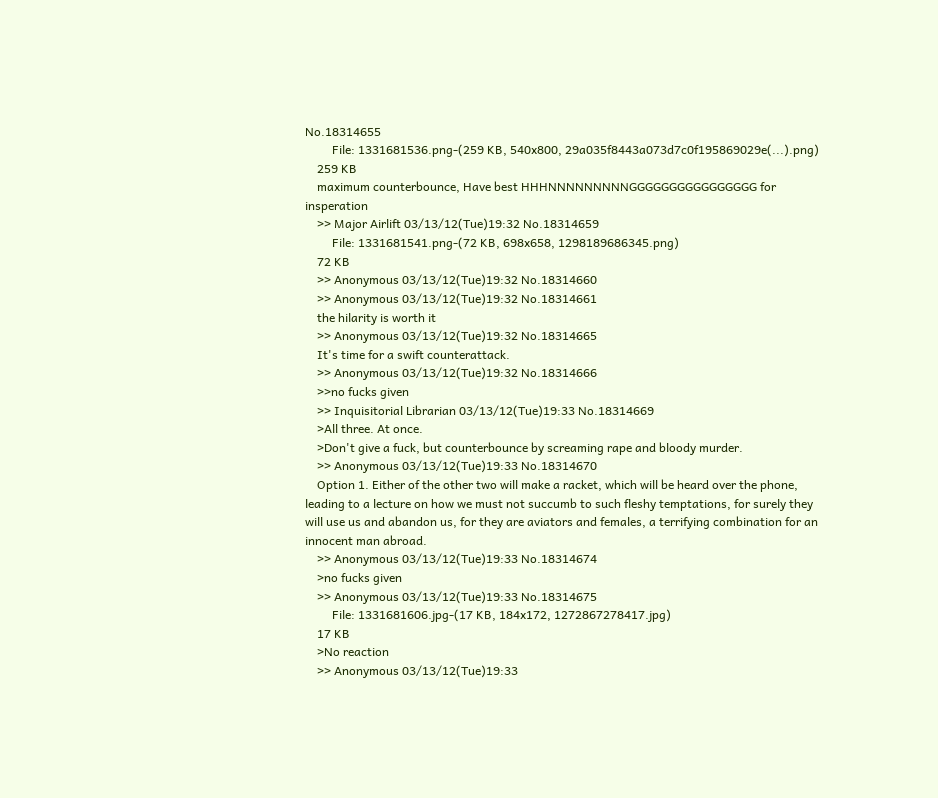No.18314655
         File: 1331681536.png-(259 KB, 540x800, 29a035f8443a073d7c0f195869029e(...).png)
    259 KB
    maximum counterbounce, Have best HHHNNNNNNNNNGGGGGGGGGGGGGGGG for insperation
    >> Major Airlift 03/13/12(Tue)19:32 No.18314659
         File: 1331681541.png-(72 KB, 698x658, 1298189686345.png)
    72 KB
    >> Anonymous 03/13/12(Tue)19:32 No.18314660
    >> Anonymous 03/13/12(Tue)19:32 No.18314661
    the hilarity is worth it
    >> Anonymous 03/13/12(Tue)19:32 No.18314665
    It's time for a swift counterattack.
    >> Anonymous 03/13/12(Tue)19:32 No.18314666
    >>no fucks given
    >> Inquisitorial Librarian 03/13/12(Tue)19:33 No.18314669
    >All three. At once.
    >Don't give a fuck, but counterbounce by screaming rape and bloody murder.
    >> Anonymous 03/13/12(Tue)19:33 No.18314670
    Option 1. Either of the other two will make a racket, which will be heard over the phone, leading to a lecture on how we must not succumb to such fleshy temptations, for surely they will use us and abandon us, for they are aviators and females, a terrifying combination for an innocent man abroad.
    >> Anonymous 03/13/12(Tue)19:33 No.18314674
    >no fucks given
    >> Anonymous 03/13/12(Tue)19:33 No.18314675
         File: 1331681606.jpg-(17 KB, 184x172, 1272867278417.jpg)
    17 KB
    >No reaction
    >> Anonymous 03/13/12(Tue)19:33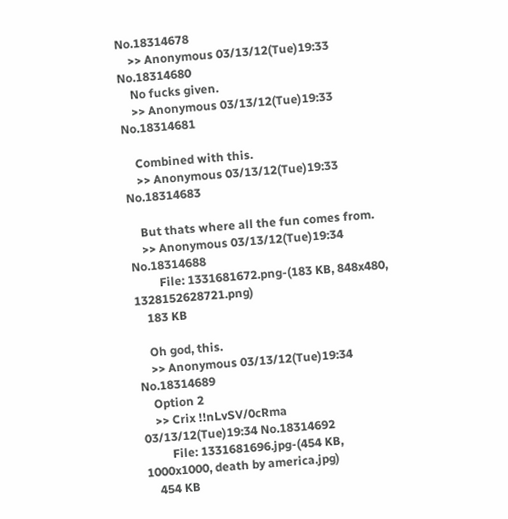No.18314678
    >> Anonymous 03/13/12(Tue)19:33 No.18314680
    No fucks given.
    >> Anonymous 03/13/12(Tue)19:33 No.18314681

    Combined with this.
    >> Anonymous 03/13/12(Tue)19:33 No.18314683

    But thats where all the fun comes from.
    >> Anonymous 03/13/12(Tue)19:34 No.18314688
         File: 1331681672.png-(183 KB, 848x480, 1328152628721.png)
    183 KB

    Oh god, this.
    >> Anonymous 03/13/12(Tue)19:34 No.18314689
    Option 2
    >> Crix !!nLvSV/0cRma 03/13/12(Tue)19:34 No.18314692
         File: 1331681696.jpg-(454 KB, 1000x1000, death by america.jpg)
    454 KB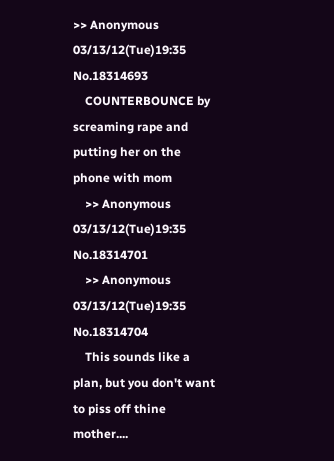>> Anonymous 03/13/12(Tue)19:35 No.18314693
    COUNTERBOUNCE by screaming rape and putting her on the phone with mom
    >> Anonymous 03/13/12(Tue)19:35 No.18314701
    >> Anonymous 03/13/12(Tue)19:35 No.18314704
    This sounds like a plan, but you don't want to piss off thine mother....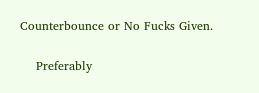Counterbounce or No Fucks Given.

    Preferably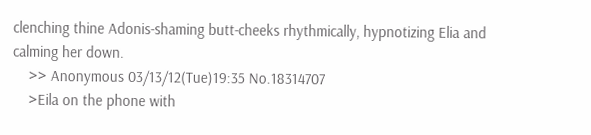clenching thine Adonis-shaming butt-cheeks rhythmically, hypnotizing Elia and calming her down.
    >> Anonymous 03/13/12(Tue)19:35 No.18314707
    >Eila on the phone with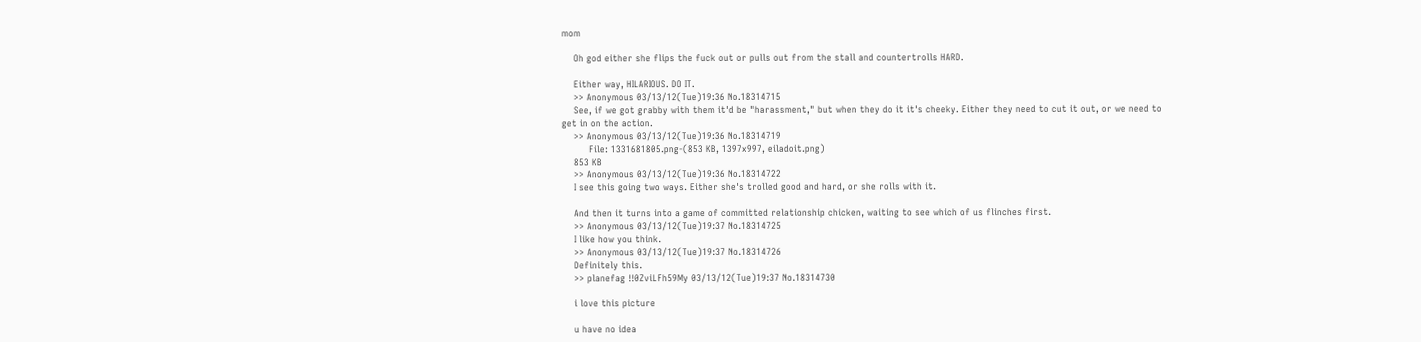mom

    Oh god either she flips the fuck out or pulls out from the stall and countertrolls HARD.

    Either way, HILARIOUS. DO IT.
    >> Anonymous 03/13/12(Tue)19:36 No.18314715
    See, if we got grabby with them it'd be "harassment," but when they do it it's cheeky. Either they need to cut it out, or we need to get in on the action.
    >> Anonymous 03/13/12(Tue)19:36 No.18314719
         File: 1331681805.png-(853 KB, 1397x997, eiladoit.png)
    853 KB
    >> Anonymous 03/13/12(Tue)19:36 No.18314722
    I see this going two ways. Either she's trolled good and hard, or she rolls with it.

    And then it turns into a game of committed relationship chicken, waiting to see which of us flinches first.
    >> Anonymous 03/13/12(Tue)19:37 No.18314725
    I like how you think.
    >> Anonymous 03/13/12(Tue)19:37 No.18314726
    Definitely this.
    >> planefag !!0ZviLFh59My 03/13/12(Tue)19:37 No.18314730

    i love this picture

    u have no idea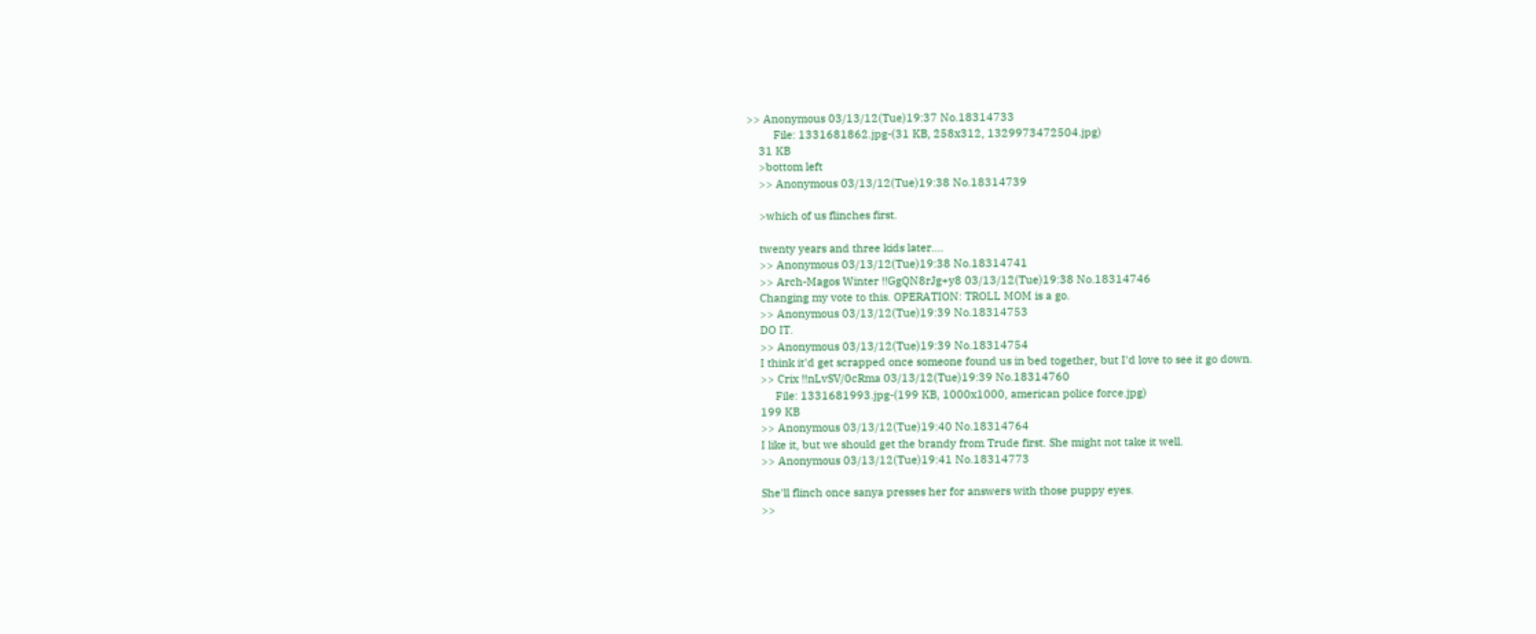>> Anonymous 03/13/12(Tue)19:37 No.18314733
         File: 1331681862.jpg-(31 KB, 258x312, 1329973472504.jpg)
    31 KB
    >bottom left
    >> Anonymous 03/13/12(Tue)19:38 No.18314739

    >which of us flinches first.

    twenty years and three kids later....
    >> Anonymous 03/13/12(Tue)19:38 No.18314741
    >> Arch-Magos Winter !!GgQN8rJg+y8 03/13/12(Tue)19:38 No.18314746
    Changing my vote to this. OPERATION: TROLL MOM is a go.
    >> Anonymous 03/13/12(Tue)19:39 No.18314753
    DO IT.
    >> Anonymous 03/13/12(Tue)19:39 No.18314754
    I think it'd get scrapped once someone found us in bed together, but I'd love to see it go down.
    >> Crix !!nLvSV/0cRma 03/13/12(Tue)19:39 No.18314760
         File: 1331681993.jpg-(199 KB, 1000x1000, american police force.jpg)
    199 KB
    >> Anonymous 03/13/12(Tue)19:40 No.18314764
    I like it, but we should get the brandy from Trude first. She might not take it well.
    >> Anonymous 03/13/12(Tue)19:41 No.18314773

    She'll flinch once sanya presses her for answers with those puppy eyes.
    >>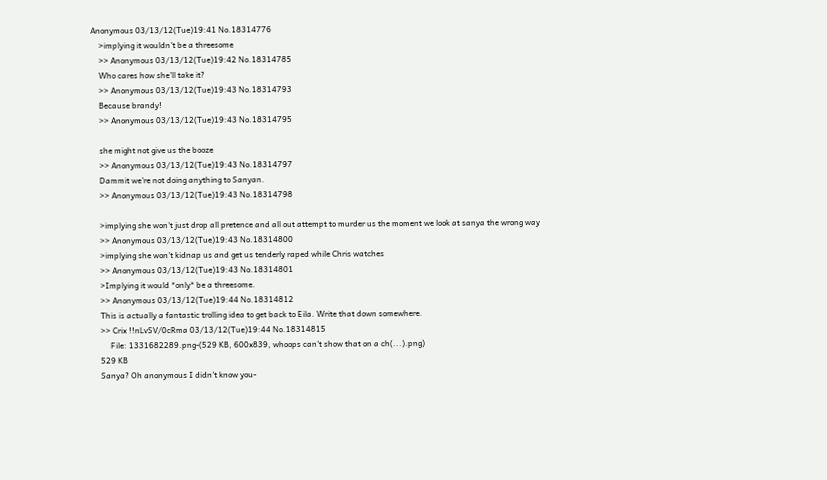Anonymous 03/13/12(Tue)19:41 No.18314776
    >implying it wouldn't be a threesome
    >> Anonymous 03/13/12(Tue)19:42 No.18314785
    Who cares how she'll take it?
    >> Anonymous 03/13/12(Tue)19:43 No.18314793
    Because brandy!
    >> Anonymous 03/13/12(Tue)19:43 No.18314795

    she might not give us the booze
    >> Anonymous 03/13/12(Tue)19:43 No.18314797
    Dammit we're not doing anything to Sanyan.
    >> Anonymous 03/13/12(Tue)19:43 No.18314798

    >implying she won't just drop all pretence and all out attempt to murder us the moment we look at sanya the wrong way
    >> Anonymous 03/13/12(Tue)19:43 No.18314800
    >implying she won't kidnap us and get us tenderly raped while Chris watches
    >> Anonymous 03/13/12(Tue)19:43 No.18314801
    >Implying it would *only* be a threesome.
    >> Anonymous 03/13/12(Tue)19:44 No.18314812
    This is actually a fantastic trolling idea to get back to Eila. Write that down somewhere.
    >> Crix !!nLvSV/0cRma 03/13/12(Tue)19:44 No.18314815
         File: 1331682289.png-(529 KB, 600x839, whoops can't show that on a ch(...).png)
    529 KB
    Sanya? Oh anonymous I didn't know you-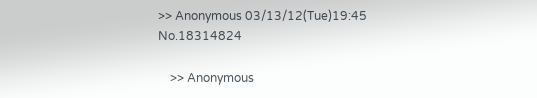>> Anonymous 03/13/12(Tue)19:45 No.18314824

    >> Anonymous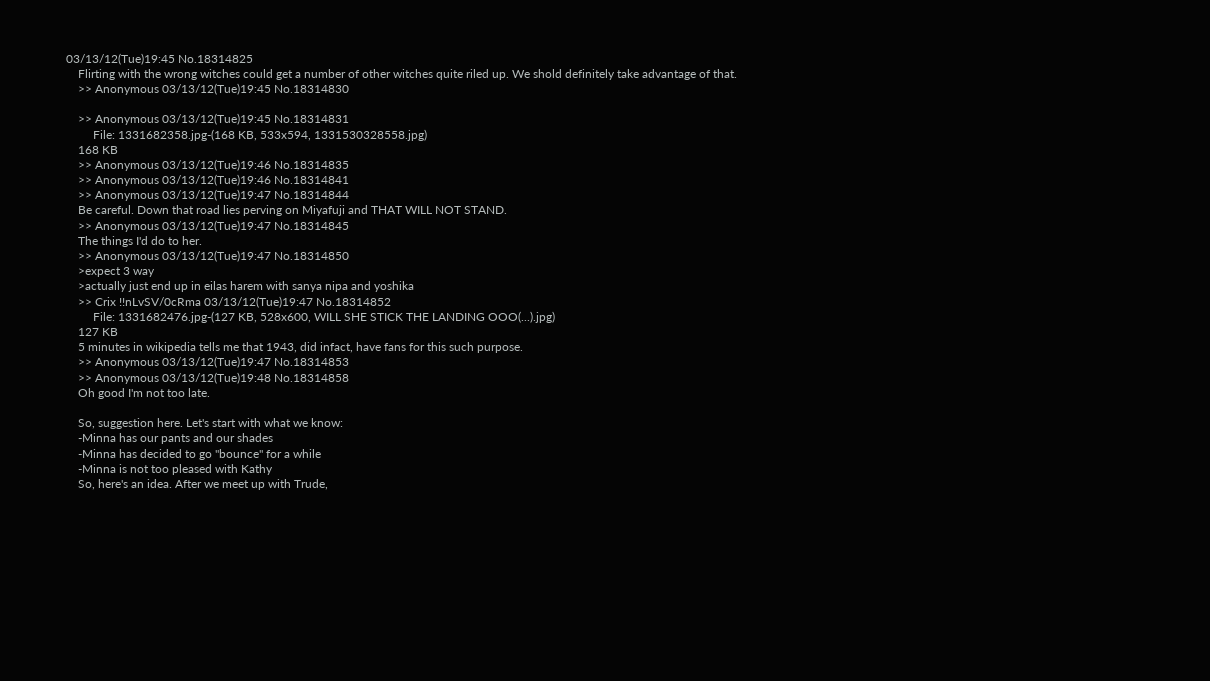03/13/12(Tue)19:45 No.18314825
    Flirting with the wrong witches could get a number of other witches quite riled up. We shold definitely take advantage of that.
    >> Anonymous 03/13/12(Tue)19:45 No.18314830

    >> Anonymous 03/13/12(Tue)19:45 No.18314831
         File: 1331682358.jpg-(168 KB, 533x594, 1331530328558.jpg)
    168 KB
    >> Anonymous 03/13/12(Tue)19:46 No.18314835
    >> Anonymous 03/13/12(Tue)19:46 No.18314841
    >> Anonymous 03/13/12(Tue)19:47 No.18314844
    Be careful. Down that road lies perving on Miyafuji and THAT WILL NOT STAND.
    >> Anonymous 03/13/12(Tue)19:47 No.18314845
    The things I'd do to her.
    >> Anonymous 03/13/12(Tue)19:47 No.18314850
    >expect 3 way
    >actually just end up in eilas harem with sanya nipa and yoshika
    >> Crix !!nLvSV/0cRma 03/13/12(Tue)19:47 No.18314852
         File: 1331682476.jpg-(127 KB, 528x600, WILL SHE STICK THE LANDING OOO(...).jpg)
    127 KB
    5 minutes in wikipedia tells me that 1943, did infact, have fans for this such purpose.
    >> Anonymous 03/13/12(Tue)19:47 No.18314853
    >> Anonymous 03/13/12(Tue)19:48 No.18314858
    Oh good I'm not too late.

    So, suggestion here. Let's start with what we know:
    -Minna has our pants and our shades
    -Minna has decided to go "bounce" for a while
    -Minna is not too pleased with Kathy
    So, here's an idea. After we meet up with Trude,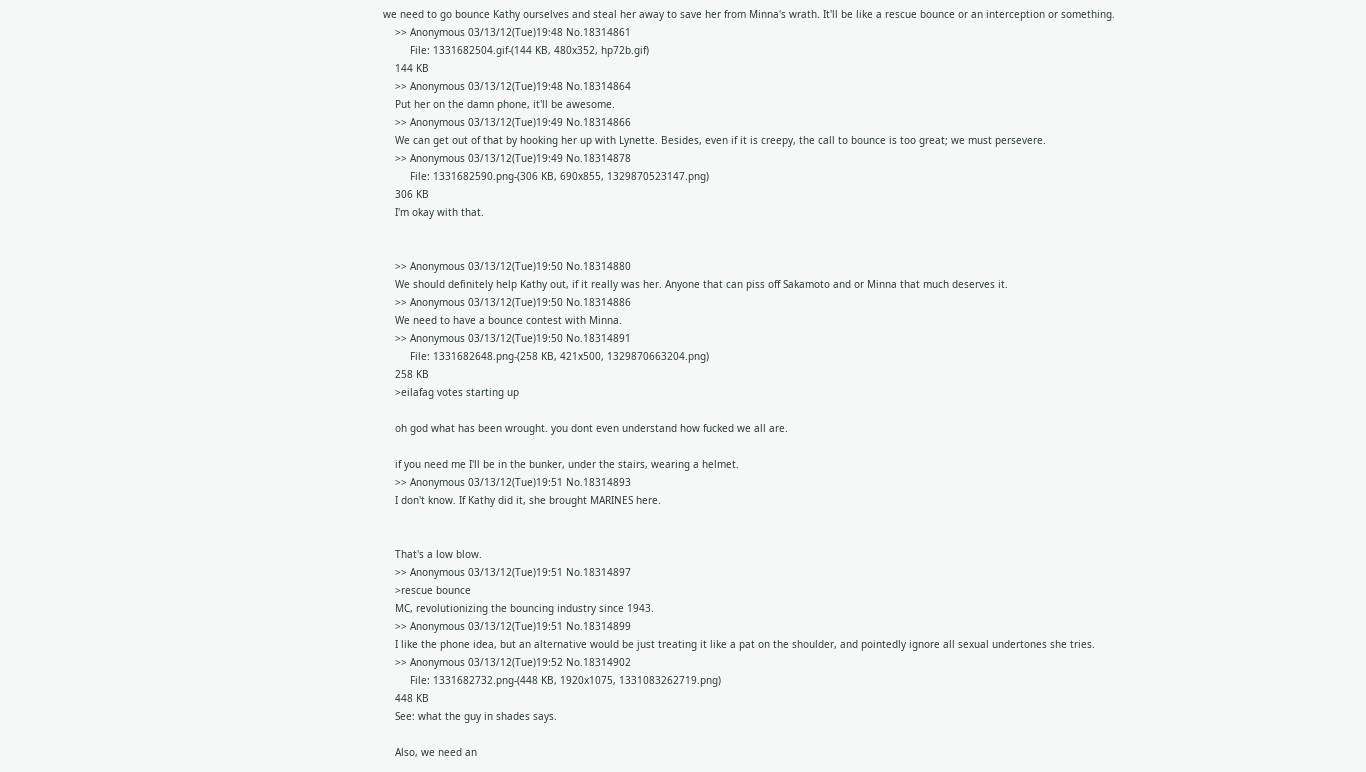we need to go bounce Kathy ourselves and steal her away to save her from Minna's wrath. It'll be like a rescue bounce or an interception or something.
    >> Anonymous 03/13/12(Tue)19:48 No.18314861
         File: 1331682504.gif-(144 KB, 480x352, hp72b.gif)
    144 KB
    >> Anonymous 03/13/12(Tue)19:48 No.18314864
    Put her on the damn phone, it'll be awesome.
    >> Anonymous 03/13/12(Tue)19:49 No.18314866
    We can get out of that by hooking her up with Lynette. Besides, even if it is creepy, the call to bounce is too great; we must persevere.
    >> Anonymous 03/13/12(Tue)19:49 No.18314878
         File: 1331682590.png-(306 KB, 690x855, 1329870523147.png)
    306 KB
    I'm okay with that.


    >> Anonymous 03/13/12(Tue)19:50 No.18314880
    We should definitely help Kathy out, if it really was her. Anyone that can piss off Sakamoto and or Minna that much deserves it.
    >> Anonymous 03/13/12(Tue)19:50 No.18314886
    We need to have a bounce contest with Minna.
    >> Anonymous 03/13/12(Tue)19:50 No.18314891
         File: 1331682648.png-(258 KB, 421x500, 1329870663204.png)
    258 KB
    >eilafag votes starting up

    oh god what has been wrought. you dont even understand how fucked we all are.

    if you need me I'll be in the bunker, under the stairs, wearing a helmet.
    >> Anonymous 03/13/12(Tue)19:51 No.18314893
    I don't know. If Kathy did it, she brought MARINES here.


    That's a low blow.
    >> Anonymous 03/13/12(Tue)19:51 No.18314897
    >rescue bounce
    MC, revolutionizing the bouncing industry since 1943.
    >> Anonymous 03/13/12(Tue)19:51 No.18314899
    I like the phone idea, but an alternative would be just treating it like a pat on the shoulder, and pointedly ignore all sexual undertones she tries.
    >> Anonymous 03/13/12(Tue)19:52 No.18314902
         File: 1331682732.png-(448 KB, 1920x1075, 1331083262719.png)
    448 KB
    See: what the guy in shades says.

    Also, we need an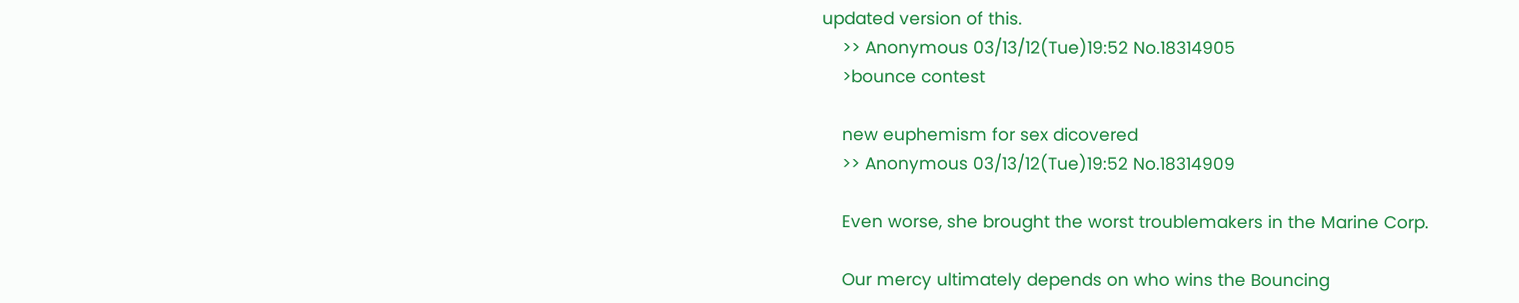updated version of this.
    >> Anonymous 03/13/12(Tue)19:52 No.18314905
    >bounce contest

    new euphemism for sex dicovered
    >> Anonymous 03/13/12(Tue)19:52 No.18314909

    Even worse, she brought the worst troublemakers in the Marine Corp.

    Our mercy ultimately depends on who wins the Bouncing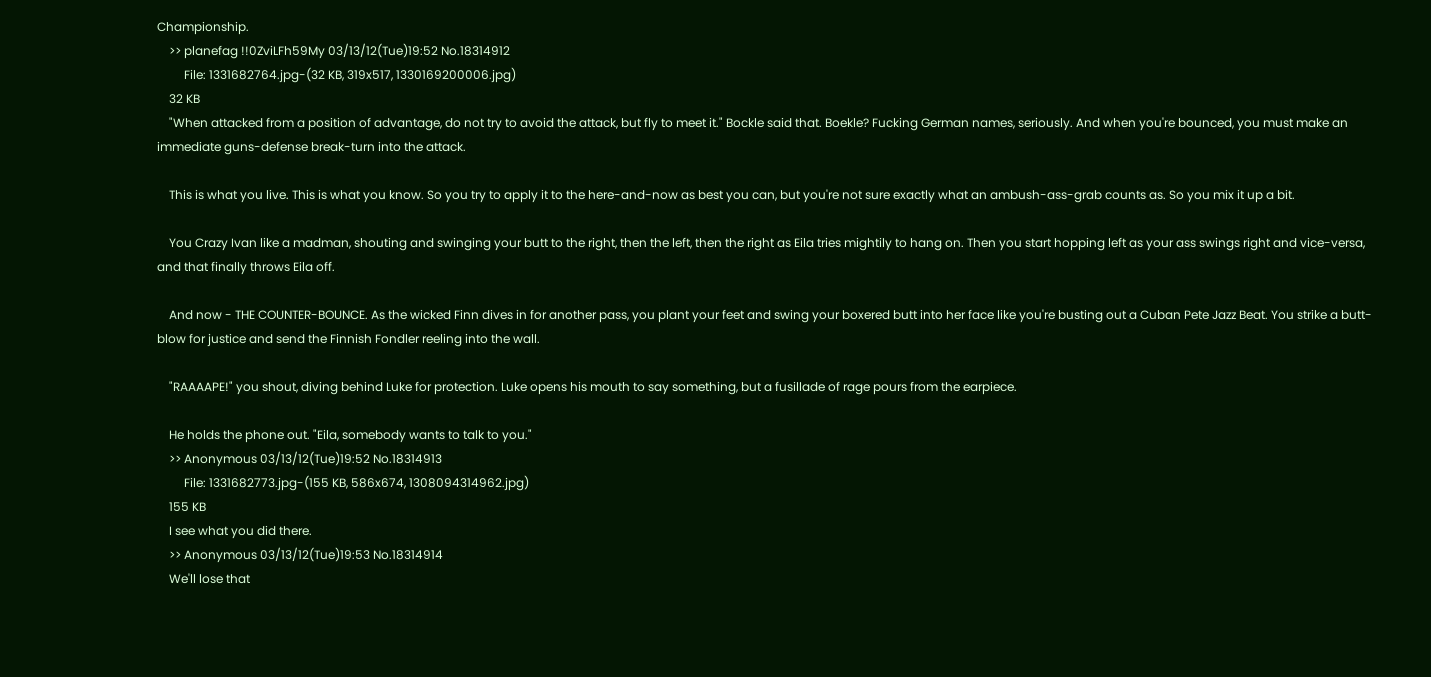Championship.
    >> planefag !!0ZviLFh59My 03/13/12(Tue)19:52 No.18314912
         File: 1331682764.jpg-(32 KB, 319x517, 1330169200006.jpg)
    32 KB
    "When attacked from a position of advantage, do not try to avoid the attack, but fly to meet it." Bockle said that. Boekle? Fucking German names, seriously. And when you're bounced, you must make an immediate guns-defense break-turn into the attack.

    This is what you live. This is what you know. So you try to apply it to the here-and-now as best you can, but you're not sure exactly what an ambush-ass-grab counts as. So you mix it up a bit.

    You Crazy Ivan like a madman, shouting and swinging your butt to the right, then the left, then the right as Eila tries mightily to hang on. Then you start hopping left as your ass swings right and vice-versa, and that finally throws Eila off.

    And now - THE COUNTER-BOUNCE. As the wicked Finn dives in for another pass, you plant your feet and swing your boxered butt into her face like you're busting out a Cuban Pete Jazz Beat. You strike a butt-blow for justice and send the Finnish Fondler reeling into the wall.

    "RAAAAPE!" you shout, diving behind Luke for protection. Luke opens his mouth to say something, but a fusillade of rage pours from the earpiece.

    He holds the phone out. "Eila, somebody wants to talk to you."
    >> Anonymous 03/13/12(Tue)19:52 No.18314913
         File: 1331682773.jpg-(155 KB, 586x674, 1308094314962.jpg)
    155 KB
    I see what you did there.
    >> Anonymous 03/13/12(Tue)19:53 No.18314914
    We'll lose that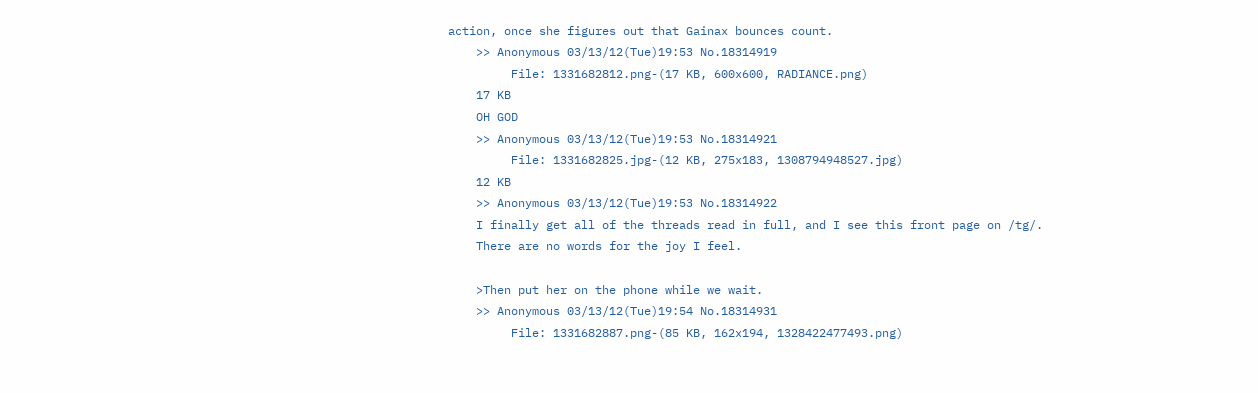action, once she figures out that Gainax bounces count.
    >> Anonymous 03/13/12(Tue)19:53 No.18314919
         File: 1331682812.png-(17 KB, 600x600, RADIANCE.png)
    17 KB
    OH GOD
    >> Anonymous 03/13/12(Tue)19:53 No.18314921
         File: 1331682825.jpg-(12 KB, 275x183, 1308794948527.jpg)
    12 KB
    >> Anonymous 03/13/12(Tue)19:53 No.18314922
    I finally get all of the threads read in full, and I see this front page on /tg/.
    There are no words for the joy I feel.

    >Then put her on the phone while we wait.
    >> Anonymous 03/13/12(Tue)19:54 No.18314931
         File: 1331682887.png-(85 KB, 162x194, 1328422477493.png)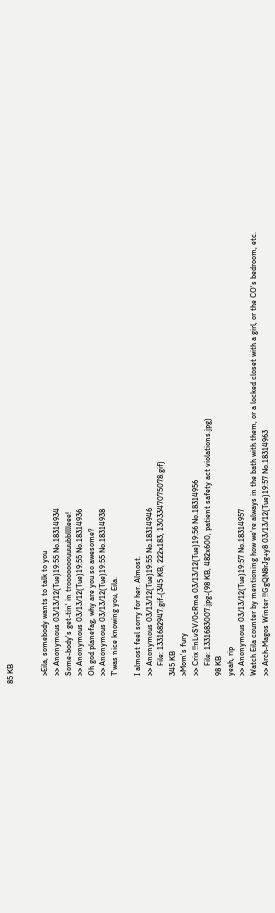85 KB


    >Eila, somebody wants to talk to you
    >> Anonymous 03/13/12(Tue)19:55 No.18314934
    Some-body's get-tin' in trooooooouuuubblllleee!
    >> Anonymous 03/13/12(Tue)19:55 No.18314936
    Oh god planefag, why are you so awesome?
    >> Anonymous 03/13/12(Tue)19:55 No.18314938
    T'was nice knowing you, Eila.

    I almost feel sorry for her. Almost.
    >> Anonymous 03/13/12(Tue)19:55 No.18314946
         File: 1331682947.gif-(345 KB, 222x183, 1303347075078.gif)
    345 KB
    >Mom's fury
    >> Crix !!nLvSV/0cRma 03/13/12(Tue)19:56 No.18314956
         File: 1331683007.jpg-(98 KB, 482x600, patient safety act violations.jpg)
    98 KB
    yeah, rip
    >> Anonymous 03/13/12(Tue)19:57 No.18314957
    Watch Eila counter by mentioning how we're always in the bath with them, or a locked closet with a girl, or the CO's bedroom, etc.
    >> Arch-Magos Winter !!GgQN8rJg+y8 03/13/12(Tue)19:57 No.18314963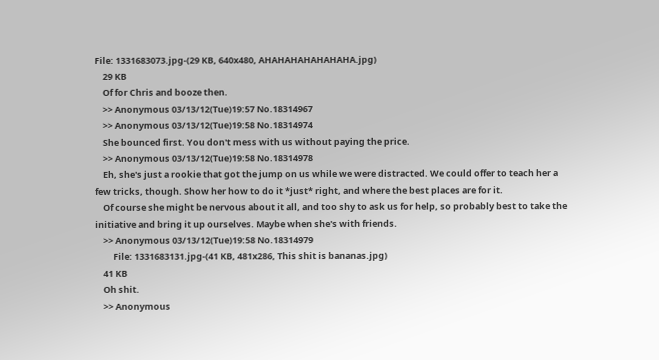File: 1331683073.jpg-(29 KB, 640x480, AHAHAHAHAHAHAHA.jpg)
    29 KB
    Of for Chris and booze then.
    >> Anonymous 03/13/12(Tue)19:57 No.18314967
    >> Anonymous 03/13/12(Tue)19:58 No.18314974
    She bounced first. You don't mess with us without paying the price.
    >> Anonymous 03/13/12(Tue)19:58 No.18314978
    Eh, she's just a rookie that got the jump on us while we were distracted. We could offer to teach her a few tricks, though. Show her how to do it *just* right, and where the best places are for it.
    Of course she might be nervous about it all, and too shy to ask us for help, so probably best to take the initiative and bring it up ourselves. Maybe when she's with friends.
    >> Anonymous 03/13/12(Tue)19:58 No.18314979
         File: 1331683131.jpg-(41 KB, 481x286, This shit is bananas.jpg)
    41 KB
    Oh shit.
    >> Anonymous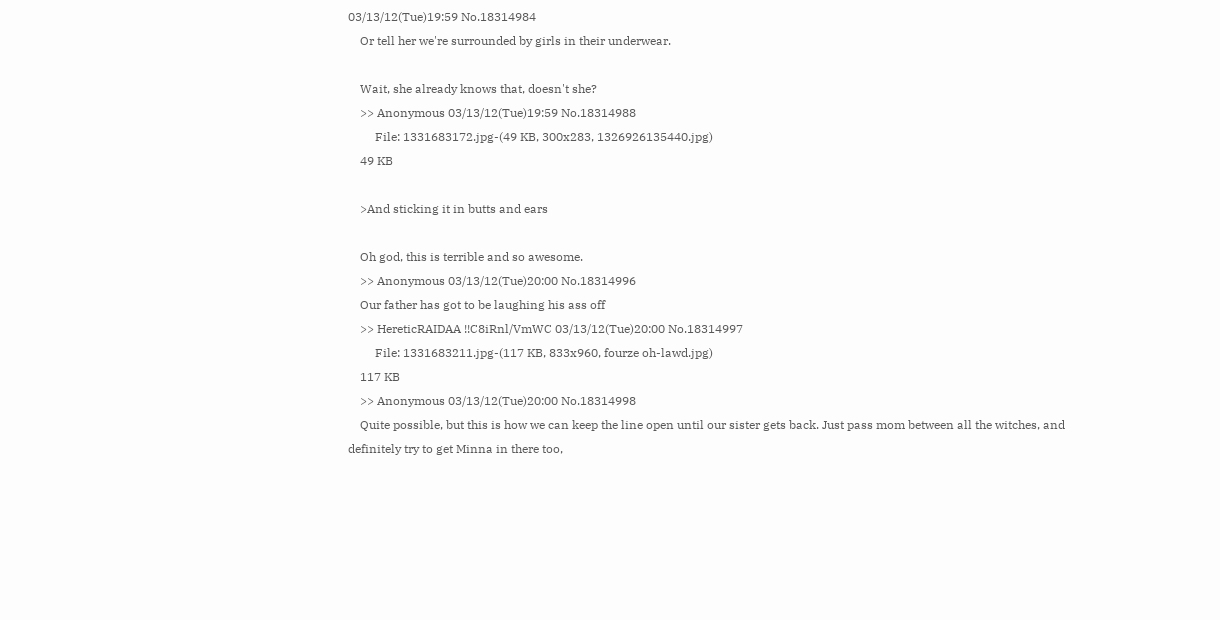03/13/12(Tue)19:59 No.18314984
    Or tell her we're surrounded by girls in their underwear.

    Wait, she already knows that, doesn't she?
    >> Anonymous 03/13/12(Tue)19:59 No.18314988
         File: 1331683172.jpg-(49 KB, 300x283, 1326926135440.jpg)
    49 KB

    >And sticking it in butts and ears

    Oh god, this is terrible and so awesome.
    >> Anonymous 03/13/12(Tue)20:00 No.18314996
    Our father has got to be laughing his ass off
    >> HereticRAIDAA !!C8iRnl/VmWC 03/13/12(Tue)20:00 No.18314997
         File: 1331683211.jpg-(117 KB, 833x960, fourze oh-lawd.jpg)
    117 KB
    >> Anonymous 03/13/12(Tue)20:00 No.18314998
    Quite possible, but this is how we can keep the line open until our sister gets back. Just pass mom between all the witches, and definitely try to get Minna in there too,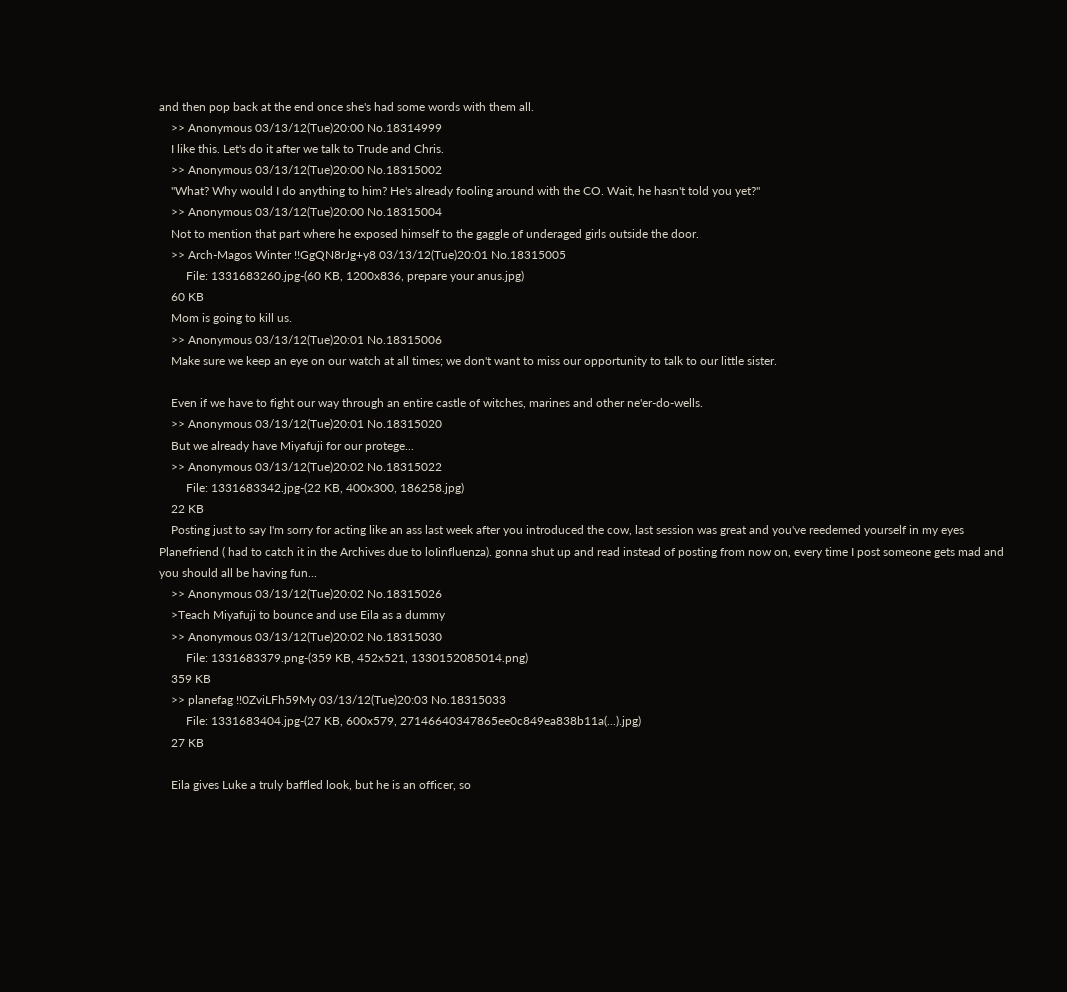and then pop back at the end once she's had some words with them all.
    >> Anonymous 03/13/12(Tue)20:00 No.18314999
    I like this. Let's do it after we talk to Trude and Chris.
    >> Anonymous 03/13/12(Tue)20:00 No.18315002
    "What? Why would I do anything to him? He's already fooling around with the CO. Wait, he hasn't told you yet?"
    >> Anonymous 03/13/12(Tue)20:00 No.18315004
    Not to mention that part where he exposed himself to the gaggle of underaged girls outside the door.
    >> Arch-Magos Winter !!GgQN8rJg+y8 03/13/12(Tue)20:01 No.18315005
         File: 1331683260.jpg-(60 KB, 1200x836, prepare your anus.jpg)
    60 KB
    Mom is going to kill us.
    >> Anonymous 03/13/12(Tue)20:01 No.18315006
    Make sure we keep an eye on our watch at all times; we don't want to miss our opportunity to talk to our little sister.

    Even if we have to fight our way through an entire castle of witches, marines and other ne'er-do-wells.
    >> Anonymous 03/13/12(Tue)20:01 No.18315020
    But we already have Miyafuji for our protege...
    >> Anonymous 03/13/12(Tue)20:02 No.18315022
         File: 1331683342.jpg-(22 KB, 400x300, 186258.jpg)
    22 KB
    Posting just to say I'm sorry for acting like an ass last week after you introduced the cow, last session was great and you've reedemed yourself in my eyes Planefriend ( had to catch it in the Archives due to loIinfluenza). gonna shut up and read instead of posting from now on, every time I post someone gets mad and you should all be having fun...
    >> Anonymous 03/13/12(Tue)20:02 No.18315026
    >Teach Miyafuji to bounce and use Eila as a dummy
    >> Anonymous 03/13/12(Tue)20:02 No.18315030
         File: 1331683379.png-(359 KB, 452x521, 1330152085014.png)
    359 KB
    >> planefag !!0ZviLFh59My 03/13/12(Tue)20:03 No.18315033
         File: 1331683404.jpg-(27 KB, 600x579, 27146640347865ee0c849ea838b11a(...).jpg)
    27 KB

    Eila gives Luke a truly baffled look, but he is an officer, so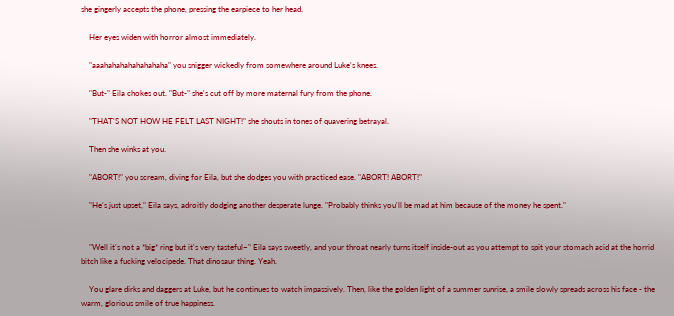she gingerly accepts the phone, pressing the earpiece to her head.

    Her eyes widen with horror almost immediately.

    "aaahahahahahahahaha" you snigger wickedly from somewhere around Luke's knees.

    "But-" Eila chokes out. "But-" she's cut off by more maternal fury from the phone.

    "THAT'S NOT HOW HE FELT LAST NIGHT!" she shouts in tones of quavering betrayal.

    Then she winks at you.

    "ABORT!" you scream, diving for Eila, but she dodges you with practiced ease. "ABORT! ABORT!"

    "He's just upset," Eila says, adroitly dodging another desperate lunge. "Probably thinks you'll be mad at him because of the money he spent."


    "Well it's not a *big* ring but it's very tasteful~" Eila says sweetly, and your throat nearly turns itself inside-out as you attempt to spit your stomach acid at the horrid bitch like a fucking velocipede. That dinosaur thing. Yeah.

    You glare dirks and daggers at Luke, but he continues to watch impassively. Then, like the golden light of a summer sunrise, a smile slowly spreads across his face - the warm, glorious smile of true happiness.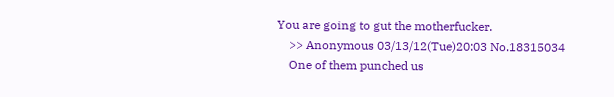You are going to gut the motherfucker.
    >> Anonymous 03/13/12(Tue)20:03 No.18315034
    One of them punched us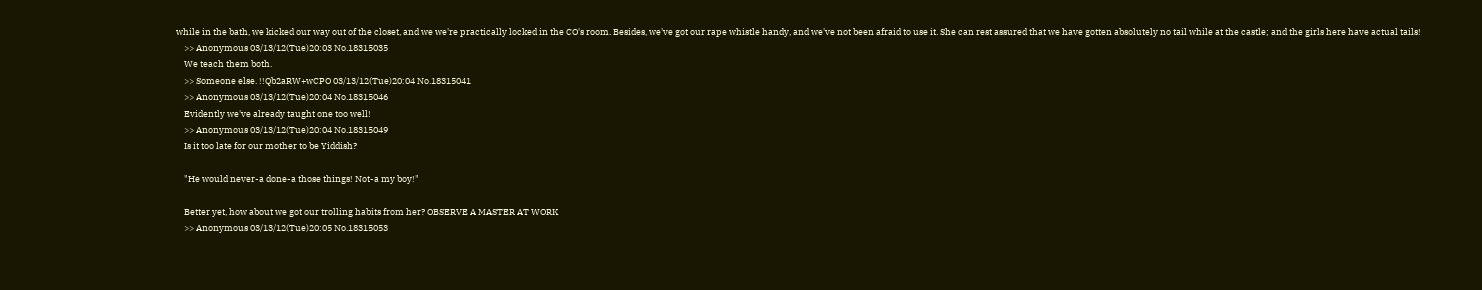while in the bath, we kicked our way out of the closet, and we we're practically locked in the CO's room. Besides, we've got our rape whistle handy, and we've not been afraid to use it. She can rest assured that we have gotten absolutely no tail while at the castle; and the girls here have actual tails!
    >> Anonymous 03/13/12(Tue)20:03 No.18315035
    We teach them both.
    >> Someone else. !!Qb2aRW+wCPO 03/13/12(Tue)20:04 No.18315041
    >> Anonymous 03/13/12(Tue)20:04 No.18315046
    Evidently we've already taught one too well!
    >> Anonymous 03/13/12(Tue)20:04 No.18315049
    Is it too late for our mother to be Yiddish?

    "He would never-a done-a those things! Not-a my boy!"

    Better yet, how about we got our trolling habits from her? OBSERVE A MASTER AT WORK
    >> Anonymous 03/13/12(Tue)20:05 No.18315053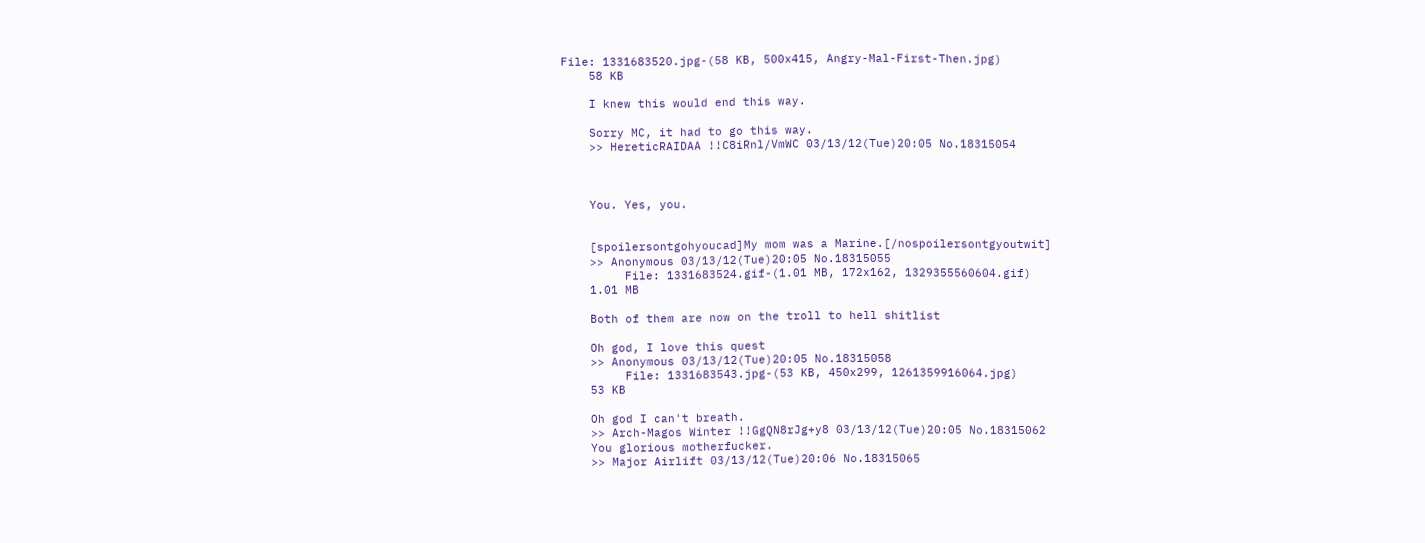File: 1331683520.jpg-(58 KB, 500x415, Angry-Mal-First-Then.jpg)
    58 KB

    I knew this would end this way.

    Sorry MC, it had to go this way.
    >> HereticRAIDAA !!C8iRnl/VmWC 03/13/12(Tue)20:05 No.18315054



    You. Yes, you.


    [spoilersontgohyoucad]My mom was a Marine.[/nospoilersontgyoutwit]
    >> Anonymous 03/13/12(Tue)20:05 No.18315055
         File: 1331683524.gif-(1.01 MB, 172x162, 1329355560604.gif)
    1.01 MB

    Both of them are now on the troll to hell shitlist

    Oh god, I love this quest
    >> Anonymous 03/13/12(Tue)20:05 No.18315058
         File: 1331683543.jpg-(53 KB, 450x299, 1261359916064.jpg)
    53 KB

    Oh god I can't breath.
    >> Arch-Magos Winter !!GgQN8rJg+y8 03/13/12(Tue)20:05 No.18315062
    You glorious motherfucker.
    >> Major Airlift 03/13/12(Tue)20:06 No.18315065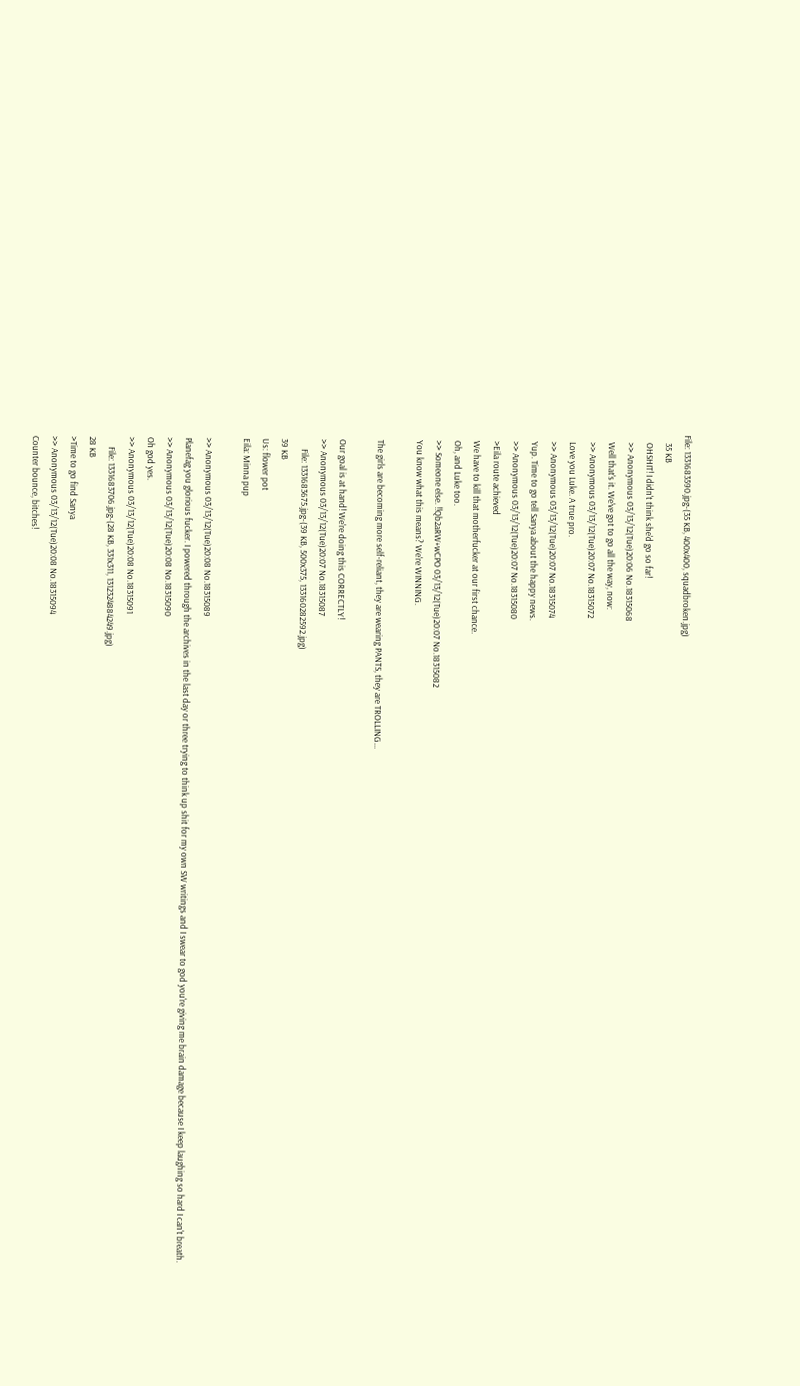File: 1331683590.jpg-(35 KB, 400x400, squadbroken.jpg)
    35 KB
    OHSHIT! I didn't think she'd go so far!
    >> Anonymous 03/13/12(Tue)20:06 No.18315068
    Well that's it. We've got to go all the way, now:
    >> Anonymous 03/13/12(Tue)20:07 No.18315072
    Love you Luke. A true pro.
    >> Anonymous 03/13/12(Tue)20:07 No.18315074
    Yup. Time to go tell Sanya about the happy news.
    >> Anonymous 03/13/12(Tue)20:07 No.18315080
    >Eila route achieved
    We have to kill that motherfucker at our first chance.
    Oh, and Luke too.
    >> Someone else. !!Qb2aRW+wCPO 03/13/12(Tue)20:07 No.18315082
    You know what this means? We're WINNING.

    The girls are becoming more self-reliant, they are wearing PANTS, they are TROLLING...

    Our goal is at hand! We're doing this CORRECTLY!
    >> Anonymous 03/13/12(Tue)20:07 No.18315087
         File: 1331683675.jpg-(39 KB, 500x375, 133160282592.jpg)
    39 KB
    Us: flower pot
    Eila: Minna pup

    >> Anonymous 03/13/12(Tue)20:08 No.18315089
    Planefag you glorious fucker. I powered through the archives in the last day or three trying to think up shit for my own SW writings and I swear to god you're giving me brain damage because I keep laughing so hard I can't breath.
    >> Anonymous 03/13/12(Tue)20:08 No.18315090
    Oh god yes.
    >> Anonymous 03/13/12(Tue)20:08 No.18315091
         File: 1331683706.jpg-(28 KB, 331x311, 1312324884249.jpg)
    28 KB
    >Time to go find Sanya
    >> Anonymous 03/13/12(Tue)20:08 No.18315094
    Counter bounce, bitches!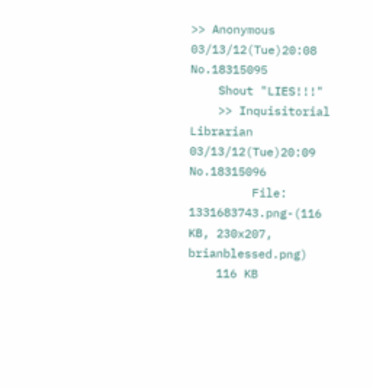>> Anonymous 03/13/12(Tue)20:08 No.18315095
    Shout "LIES!!!"
    >> Inquisitorial Librarian 03/13/12(Tue)20:09 No.18315096
         File: 1331683743.png-(116 KB, 230x207, brianblessed.png)
    116 KB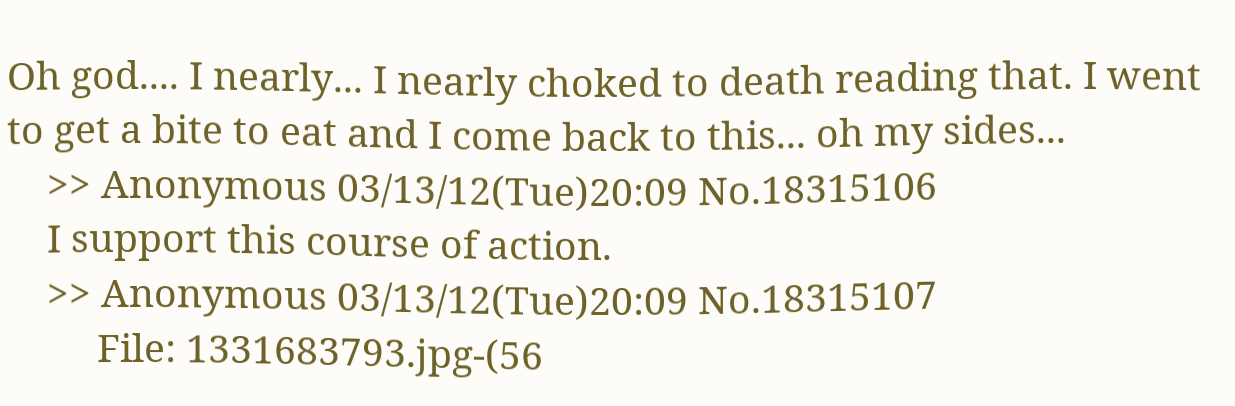Oh god.... I nearly... I nearly choked to death reading that. I went to get a bite to eat and I come back to this... oh my sides...
    >> Anonymous 03/13/12(Tue)20:09 No.18315106
    I support this course of action.
    >> Anonymous 03/13/12(Tue)20:09 No.18315107
         File: 1331683793.jpg-(56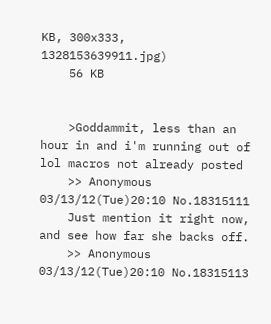KB, 300x333, 1328153639911.jpg)
    56 KB


    >Goddammit, less than an hour in and i'm running out of lol macros not already posted
    >> Anonymous 03/13/12(Tue)20:10 No.18315111
    Just mention it right now, and see how far she backs off.
    >> Anonymous 03/13/12(Tue)20:10 No.18315113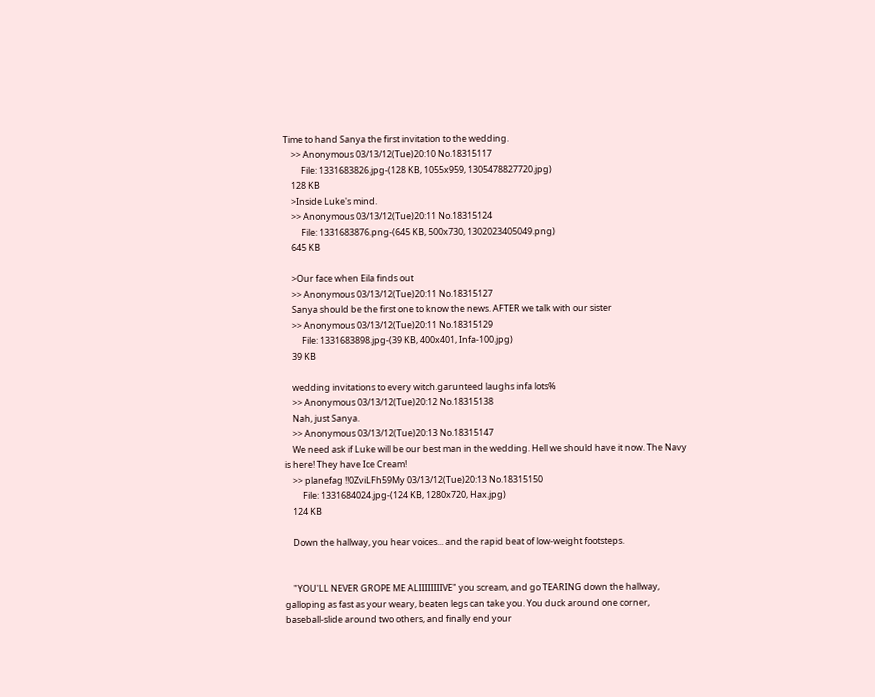Time to hand Sanya the first invitation to the wedding.
    >> Anonymous 03/13/12(Tue)20:10 No.18315117
         File: 1331683826.jpg-(128 KB, 1055x959, 1305478827720.jpg)
    128 KB
    >Inside Luke's mind.
    >> Anonymous 03/13/12(Tue)20:11 No.18315124
         File: 1331683876.png-(645 KB, 500x730, 1302023405049.png)
    645 KB

    >Our face when Eila finds out
    >> Anonymous 03/13/12(Tue)20:11 No.18315127
    Sanya should be the first one to know the news. AFTER we talk with our sister
    >> Anonymous 03/13/12(Tue)20:11 No.18315129
         File: 1331683898.jpg-(39 KB, 400x401, Infa-100.jpg)
    39 KB

    wedding invitations to every witch.garunteed laughs infa lots%
    >> Anonymous 03/13/12(Tue)20:12 No.18315138
    Nah, just Sanya.
    >> Anonymous 03/13/12(Tue)20:13 No.18315147
    We need ask if Luke will be our best man in the wedding. Hell we should have it now. The Navy is here! They have Ice Cream!
    >> planefag !!0ZviLFh59My 03/13/12(Tue)20:13 No.18315150
         File: 1331684024.jpg-(124 KB, 1280x720, Hax.jpg)
    124 KB

    Down the hallway, you hear voices... and the rapid beat of low-weight footsteps.


    "YOU'LL NEVER GROPE ME ALIIIIIIIIVE" you scream, and go TEARING down the hallway, galloping as fast as your weary, beaten legs can take you. You duck around one corner, baseball-slide around two others, and finally end your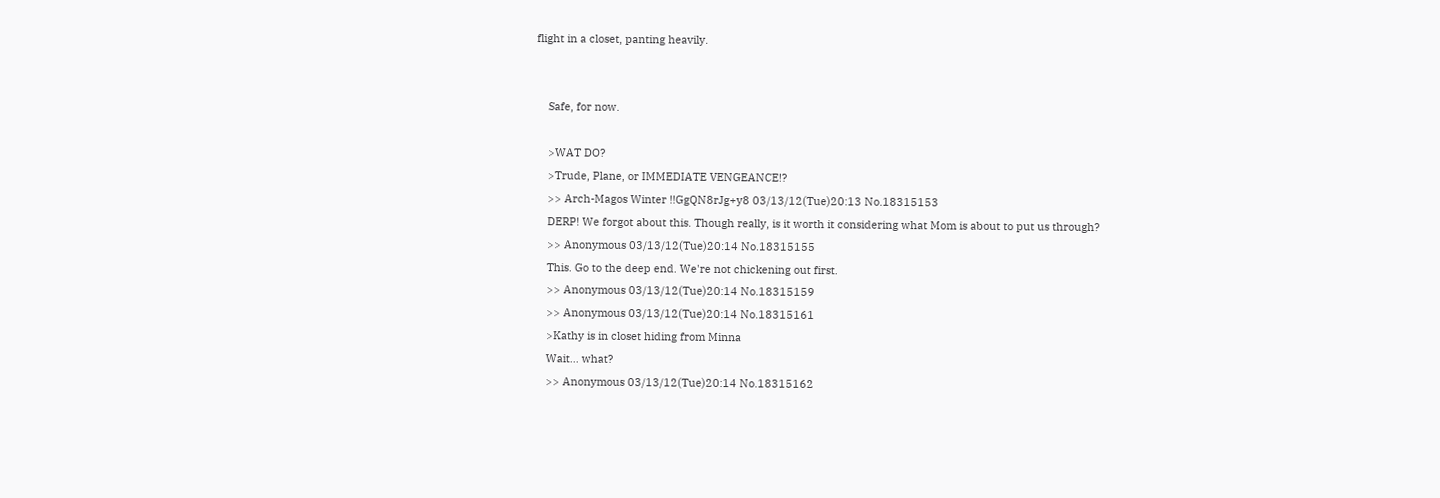flight in a closet, panting heavily.


    Safe, for now.

    >WAT DO?
    >Trude, Plane, or IMMEDIATE VENGEANCE!?
    >> Arch-Magos Winter !!GgQN8rJg+y8 03/13/12(Tue)20:13 No.18315153
    DERP! We forgot about this. Though really, is it worth it considering what Mom is about to put us through?
    >> Anonymous 03/13/12(Tue)20:14 No.18315155
    This. Go to the deep end. We're not chickening out first.
    >> Anonymous 03/13/12(Tue)20:14 No.18315159
    >> Anonymous 03/13/12(Tue)20:14 No.18315161
    >Kathy is in closet hiding from Minna
    Wait... what?
    >> Anonymous 03/13/12(Tue)20:14 No.18315162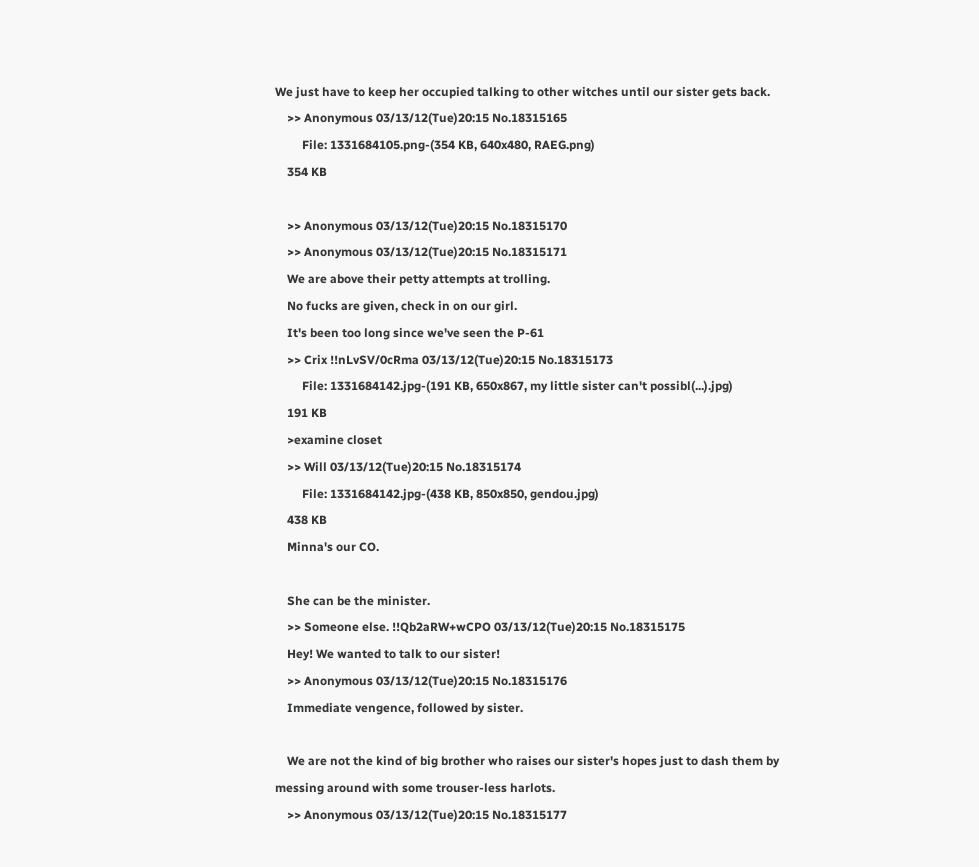We just have to keep her occupied talking to other witches until our sister gets back.
    >> Anonymous 03/13/12(Tue)20:15 No.18315165
         File: 1331684105.png-(354 KB, 640x480, RAEG.png)
    354 KB

    >> Anonymous 03/13/12(Tue)20:15 No.18315170
    >> Anonymous 03/13/12(Tue)20:15 No.18315171
    We are above their petty attempts at trolling.
    No fucks are given, check in on our girl.
    It's been too long since we've seen the P-61
    >> Crix !!nLvSV/0cRma 03/13/12(Tue)20:15 No.18315173
         File: 1331684142.jpg-(191 KB, 650x867, my little sister can't possibl(...).jpg)
    191 KB
    >examine closet
    >> Will 03/13/12(Tue)20:15 No.18315174
         File: 1331684142.jpg-(438 KB, 850x850, gendou.jpg)
    438 KB
    Minna's our CO.

    She can be the minister.
    >> Someone else. !!Qb2aRW+wCPO 03/13/12(Tue)20:15 No.18315175
    Hey! We wanted to talk to our sister!
    >> Anonymous 03/13/12(Tue)20:15 No.18315176
    Immediate vengence, followed by sister.

    We are not the kind of big brother who raises our sister's hopes just to dash them by messing around with some trouser-less harlots.
    >> Anonymous 03/13/12(Tue)20:15 No.18315177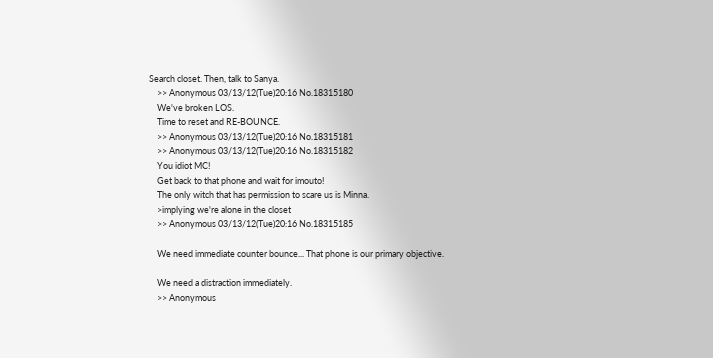Search closet. Then, talk to Sanya.
    >> Anonymous 03/13/12(Tue)20:16 No.18315180
    We've broken LOS.
    Time to reset and RE-BOUNCE.
    >> Anonymous 03/13/12(Tue)20:16 No.18315181
    >> Anonymous 03/13/12(Tue)20:16 No.18315182
    You idiot MC!
    Get back to that phone and wait for imouto!
    The only witch that has permission to scare us is Minna.
    >implying we're alone in the closet
    >> Anonymous 03/13/12(Tue)20:16 No.18315185

    We need immediate counter bounce... That phone is our primary objective.

    We need a distraction immediately.
    >> Anonymous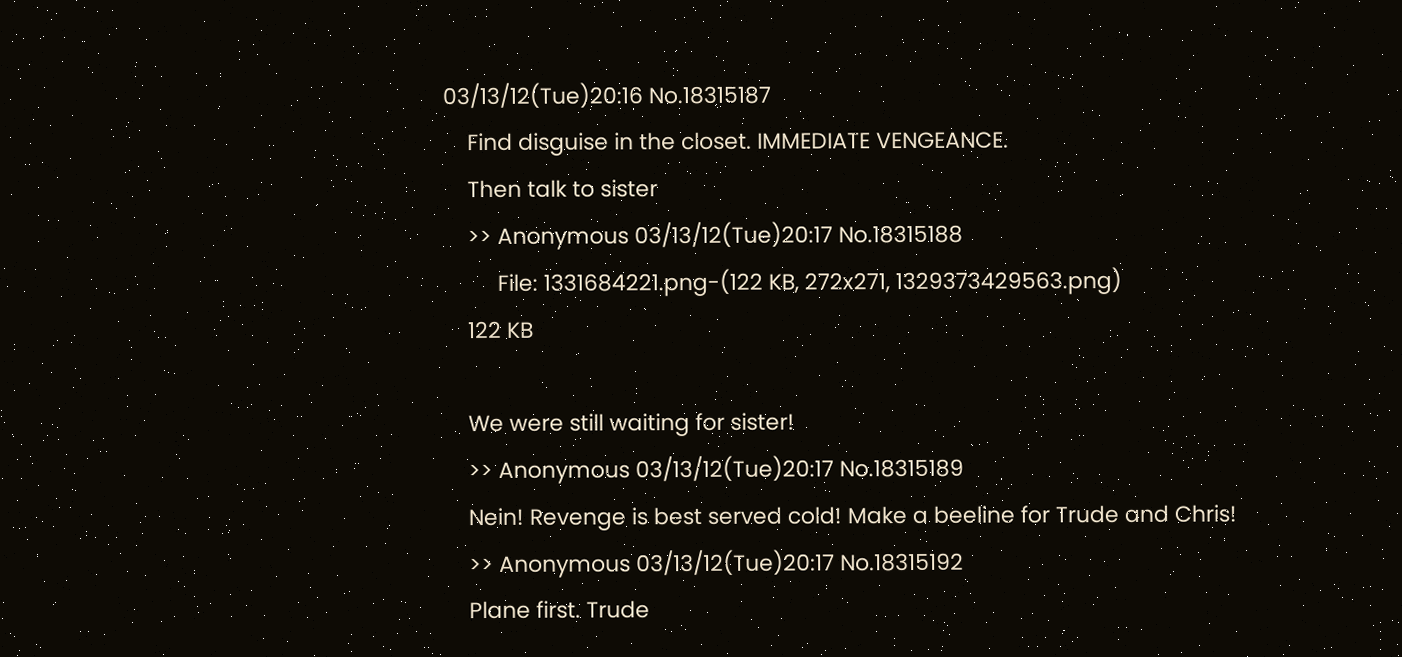03/13/12(Tue)20:16 No.18315187
    Find disguise in the closet. IMMEDIATE VENGEANCE.
    Then talk to sister
    >> Anonymous 03/13/12(Tue)20:17 No.18315188
         File: 1331684221.png-(122 KB, 272x271, 1329373429563.png)
    122 KB

    We were still waiting for sister!
    >> Anonymous 03/13/12(Tue)20:17 No.18315189
    Nein! Revenge is best served cold! Make a beeline for Trude and Chris!
    >> Anonymous 03/13/12(Tue)20:17 No.18315192
    Plane first. Trude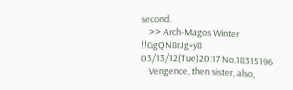second.
    >> Arch-Magos Winter !!GgQN8rJg+y8 03/13/12(Tue)20:17 No.18315196
    Vengence, then sister, also,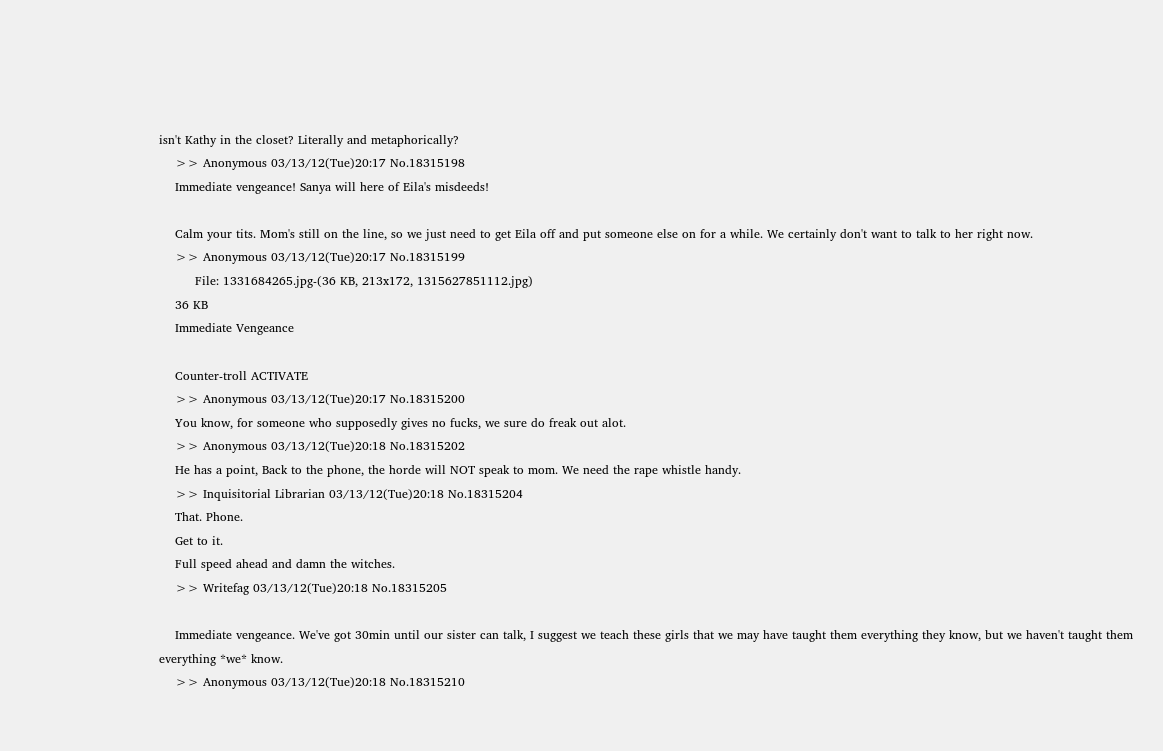isn't Kathy in the closet? Literally and metaphorically?
    >> Anonymous 03/13/12(Tue)20:17 No.18315198
    Immediate vengeance! Sanya will here of Eila's misdeeds!

    Calm your tits. Mom's still on the line, so we just need to get Eila off and put someone else on for a while. We certainly don't want to talk to her right now.
    >> Anonymous 03/13/12(Tue)20:17 No.18315199
         File: 1331684265.jpg-(36 KB, 213x172, 1315627851112.jpg)
    36 KB
    Immediate Vengeance

    Counter-troll ACTIVATE
    >> Anonymous 03/13/12(Tue)20:17 No.18315200
    You know, for someone who supposedly gives no fucks, we sure do freak out alot.
    >> Anonymous 03/13/12(Tue)20:18 No.18315202
    He has a point, Back to the phone, the horde will NOT speak to mom. We need the rape whistle handy.
    >> Inquisitorial Librarian 03/13/12(Tue)20:18 No.18315204
    That. Phone.
    Get to it.
    Full speed ahead and damn the witches.
    >> Writefag 03/13/12(Tue)20:18 No.18315205

    Immediate vengeance. We've got 30min until our sister can talk, I suggest we teach these girls that we may have taught them everything they know, but we haven't taught them everything *we* know.
    >> Anonymous 03/13/12(Tue)20:18 No.18315210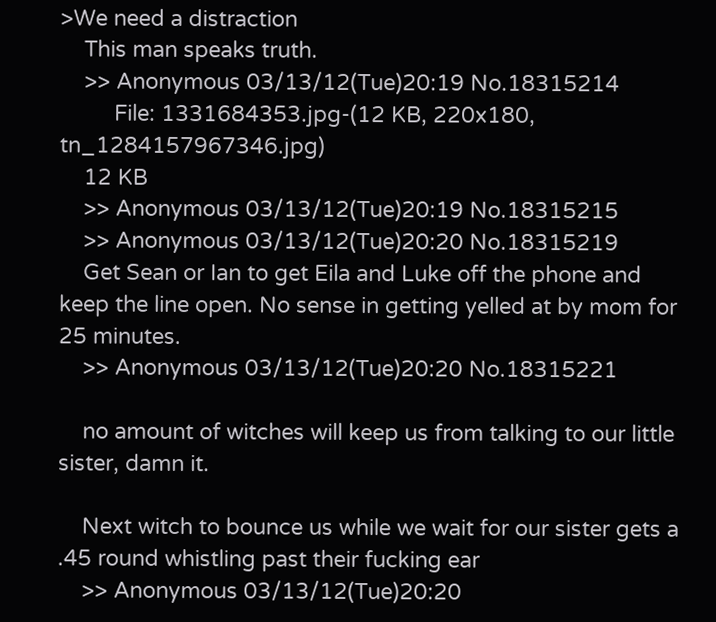>We need a distraction
    This man speaks truth.
    >> Anonymous 03/13/12(Tue)20:19 No.18315214
         File: 1331684353.jpg-(12 KB, 220x180, tn_1284157967346.jpg)
    12 KB
    >> Anonymous 03/13/12(Tue)20:19 No.18315215
    >> Anonymous 03/13/12(Tue)20:20 No.18315219
    Get Sean or Ian to get Eila and Luke off the phone and keep the line open. No sense in getting yelled at by mom for 25 minutes.
    >> Anonymous 03/13/12(Tue)20:20 No.18315221

    no amount of witches will keep us from talking to our little sister, damn it.

    Next witch to bounce us while we wait for our sister gets a .45 round whistling past their fucking ear
    >> Anonymous 03/13/12(Tue)20:20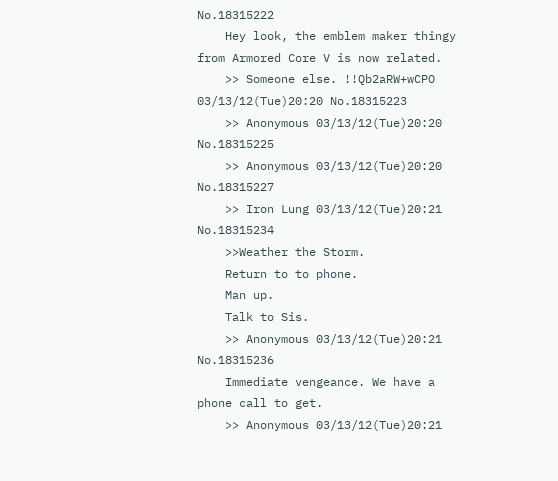No.18315222
    Hey look, the emblem maker thingy from Armored Core V is now related.
    >> Someone else. !!Qb2aRW+wCPO 03/13/12(Tue)20:20 No.18315223
    >> Anonymous 03/13/12(Tue)20:20 No.18315225
    >> Anonymous 03/13/12(Tue)20:20 No.18315227
    >> Iron Lung 03/13/12(Tue)20:21 No.18315234
    >>Weather the Storm.
    Return to to phone.
    Man up.
    Talk to Sis.
    >> Anonymous 03/13/12(Tue)20:21 No.18315236
    Immediate vengeance. We have a phone call to get.
    >> Anonymous 03/13/12(Tue)20:21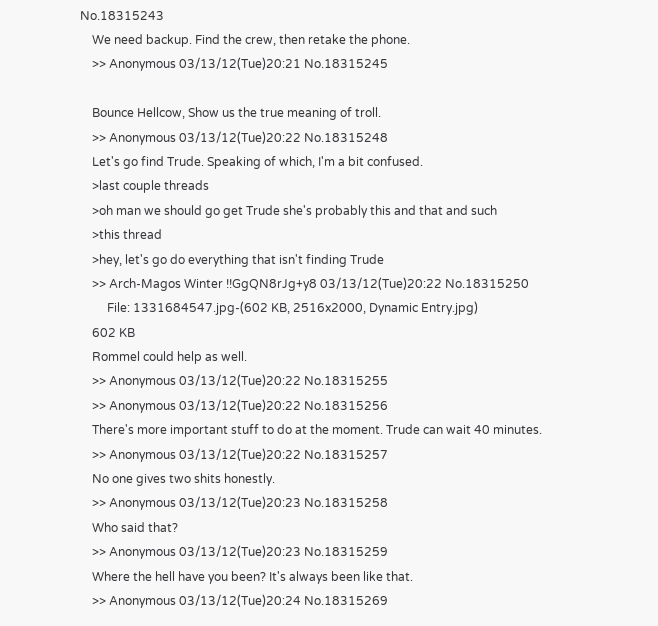No.18315243
    We need backup. Find the crew, then retake the phone.
    >> Anonymous 03/13/12(Tue)20:21 No.18315245

    Bounce Hellcow, Show us the true meaning of troll.
    >> Anonymous 03/13/12(Tue)20:22 No.18315248
    Let's go find Trude. Speaking of which, I'm a bit confused.
    >last couple threads
    >oh man we should go get Trude she's probably this and that and such
    >this thread
    >hey, let's go do everything that isn't finding Trude
    >> Arch-Magos Winter !!GgQN8rJg+y8 03/13/12(Tue)20:22 No.18315250
         File: 1331684547.jpg-(602 KB, 2516x2000, Dynamic Entry.jpg)
    602 KB
    Rommel could help as well.
    >> Anonymous 03/13/12(Tue)20:22 No.18315255
    >> Anonymous 03/13/12(Tue)20:22 No.18315256
    There's more important stuff to do at the moment. Trude can wait 40 minutes.
    >> Anonymous 03/13/12(Tue)20:22 No.18315257
    No one gives two shits honestly.
    >> Anonymous 03/13/12(Tue)20:23 No.18315258
    Who said that?
    >> Anonymous 03/13/12(Tue)20:23 No.18315259
    Where the hell have you been? It's always been like that.
    >> Anonymous 03/13/12(Tue)20:24 No.18315269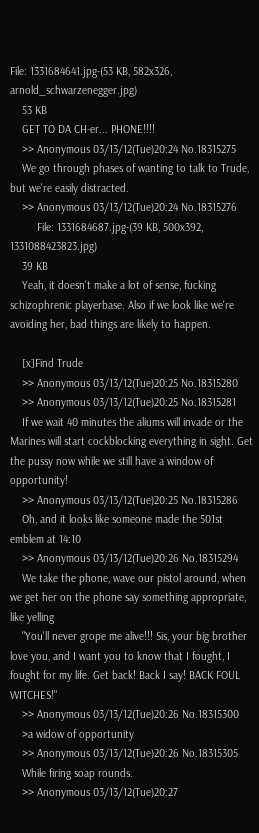File: 1331684641.jpg-(53 KB, 582x326, arnold_schwarzenegger.jpg)
    53 KB
    GET TO DA CH-er... PHONE!!!!
    >> Anonymous 03/13/12(Tue)20:24 No.18315275
    We go through phases of wanting to talk to Trude, but we're easily distracted.
    >> Anonymous 03/13/12(Tue)20:24 No.18315276
         File: 1331684687.jpg-(39 KB, 500x392, 1331088423823.jpg)
    39 KB
    Yeah, it doesn't make a lot of sense, fucking schizophrenic playerbase. Also if we look like we're avoiding her, bad things are likely to happen.

    [x]Find Trude
    >> Anonymous 03/13/12(Tue)20:25 No.18315280
    >> Anonymous 03/13/12(Tue)20:25 No.18315281
    If we wait 40 minutes the aliums will invade or the Marines will start cockblocking everything in sight. Get the pussy now while we still have a window of opportunity!
    >> Anonymous 03/13/12(Tue)20:25 No.18315286
    Oh, and it looks like someone made the 501st emblem at 14:10
    >> Anonymous 03/13/12(Tue)20:26 No.18315294
    We take the phone, wave our pistol around, when we get her on the phone say something appropriate, like yelling
    "You'll never grope me alive!!! Sis, your big brother love you, and I want you to know that I fought, I fought for my life. Get back! Back I say! BACK FOUL WITCHES!"
    >> Anonymous 03/13/12(Tue)20:26 No.18315300
    >a widow of opportunity
    >> Anonymous 03/13/12(Tue)20:26 No.18315305
    While firing soap rounds.
    >> Anonymous 03/13/12(Tue)20:27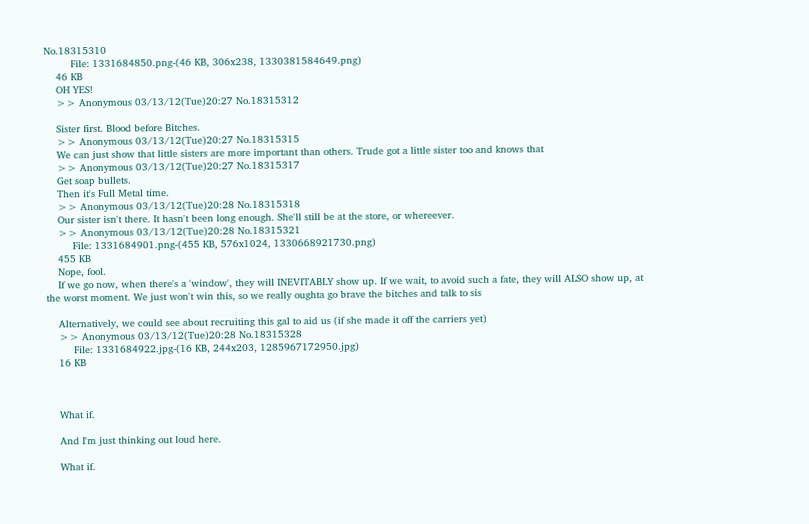No.18315310
         File: 1331684850.png-(46 KB, 306x238, 1330381584649.png)
    46 KB
    OH YES!
    >> Anonymous 03/13/12(Tue)20:27 No.18315312

    Sister first. Blood before Bitches.
    >> Anonymous 03/13/12(Tue)20:27 No.18315315
    We can just show that little sisters are more important than others. Trude got a little sister too and knows that
    >> Anonymous 03/13/12(Tue)20:27 No.18315317
    Get soap bullets.
    Then it's Full Metal time.
    >> Anonymous 03/13/12(Tue)20:28 No.18315318
    Our sister isn't there. It hasn't been long enough. She'll still be at the store, or whereever.
    >> Anonymous 03/13/12(Tue)20:28 No.18315321
         File: 1331684901.png-(455 KB, 576x1024, 1330668921730.png)
    455 KB
    Nope, fool.
    If we go now, when there's a 'window', they will INEVITABLY show up. If we wait, to avoid such a fate, they will ALSO show up, at the worst moment. We just won't win this, so we really oughta go brave the bitches and talk to sis

    Alternatively, we could see about recruiting this gal to aid us (if she made it off the carriers yet)
    >> Anonymous 03/13/12(Tue)20:28 No.18315328
         File: 1331684922.jpg-(16 KB, 244x203, 1285967172950.jpg)
    16 KB



    What if.

    And I'm just thinking out loud here.

    What if.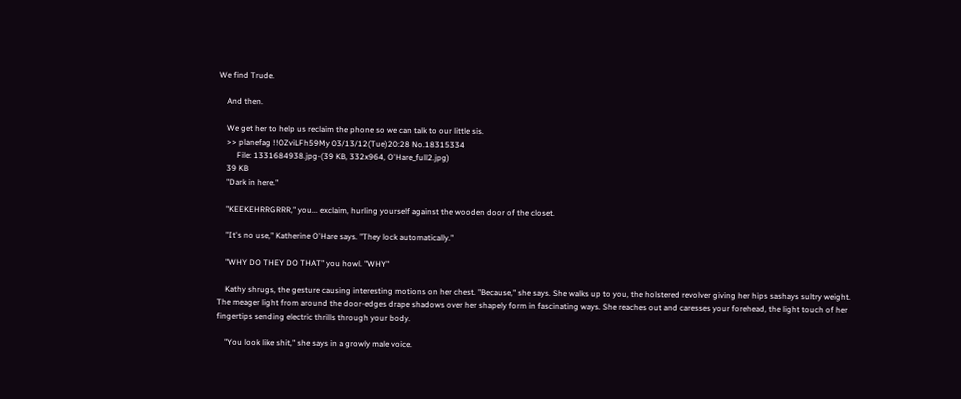We find Trude.

    And then.

    We get her to help us reclaim the phone so we can talk to our little sis.
    >> planefag !!0ZviLFh59My 03/13/12(Tue)20:28 No.18315334
         File: 1331684938.jpg-(39 KB, 332x964, O'Hare_full2.jpg)
    39 KB
    "Dark in here."

    "KEEKEHRRGRRR," you... exclaim, hurling yourself against the wooden door of the closet.

    "It's no use," Katherine O'Hare says. "They lock automatically."

    "WHY DO THEY DO THAT" you howl. "WHY"

    Kathy shrugs, the gesture causing interesting motions on her chest. "Because," she says. She walks up to you, the holstered revolver giving her hips sashays sultry weight. The meager light from around the door-edges drape shadows over her shapely form in fascinating ways. She reaches out and caresses your forehead, the light touch of her fingertips sending electric thrills through your body.

    "You look like shit," she says in a growly male voice.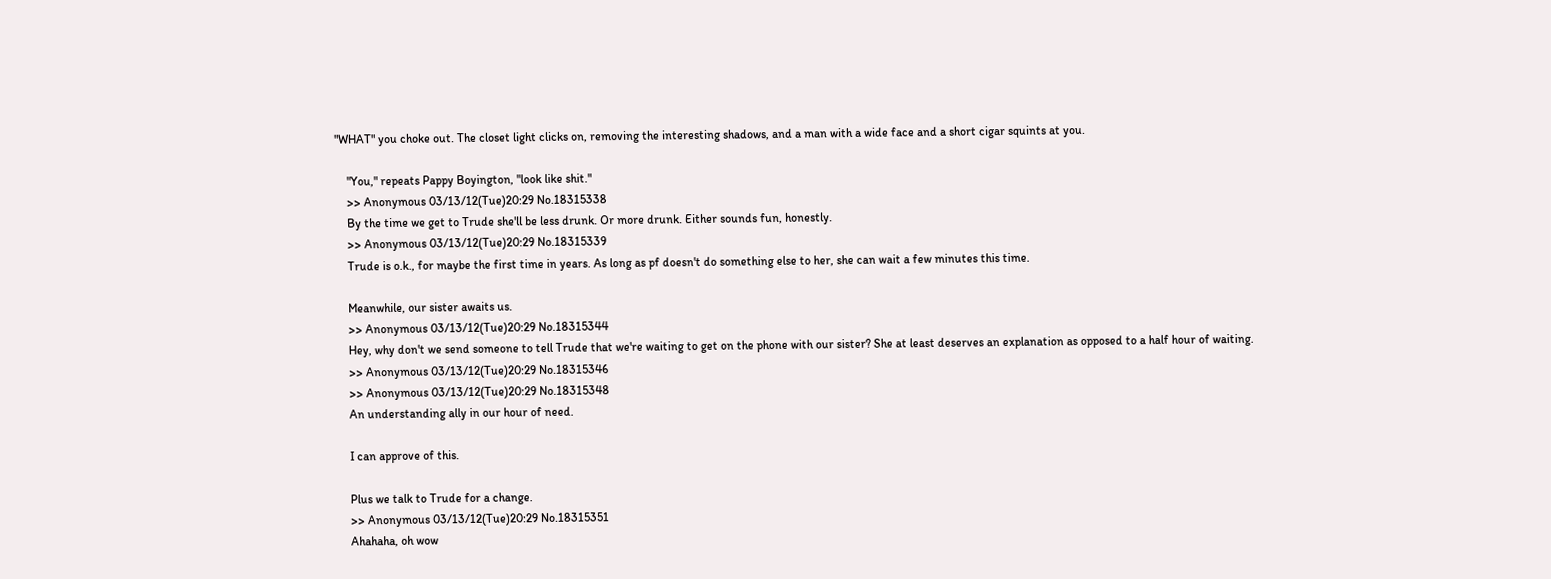"WHAT" you choke out. The closet light clicks on, removing the interesting shadows, and a man with a wide face and a short cigar squints at you.

    "You," repeats Pappy Boyington, "look like shit."
    >> Anonymous 03/13/12(Tue)20:29 No.18315338
    By the time we get to Trude she'll be less drunk. Or more drunk. Either sounds fun, honestly.
    >> Anonymous 03/13/12(Tue)20:29 No.18315339
    Trude is o.k., for maybe the first time in years. As long as pf doesn't do something else to her, she can wait a few minutes this time.

    Meanwhile, our sister awaits us.
    >> Anonymous 03/13/12(Tue)20:29 No.18315344
    Hey, why don't we send someone to tell Trude that we're waiting to get on the phone with our sister? She at least deserves an explanation as opposed to a half hour of waiting.
    >> Anonymous 03/13/12(Tue)20:29 No.18315346
    >> Anonymous 03/13/12(Tue)20:29 No.18315348
    An understanding ally in our hour of need.

    I can approve of this.

    Plus we talk to Trude for a change.
    >> Anonymous 03/13/12(Tue)20:29 No.18315351
    Ahahaha, oh wow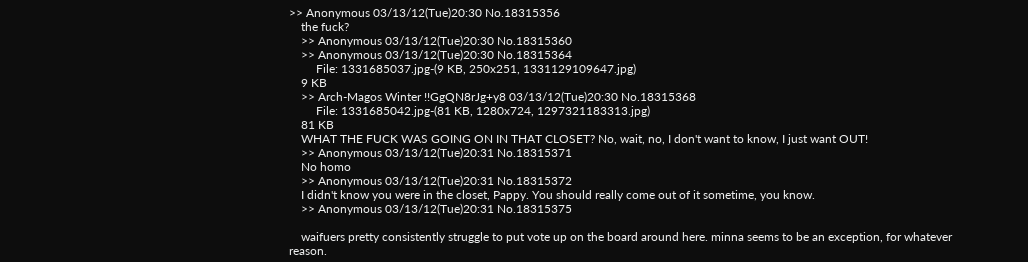>> Anonymous 03/13/12(Tue)20:30 No.18315356
    the fuck?
    >> Anonymous 03/13/12(Tue)20:30 No.18315360
    >> Anonymous 03/13/12(Tue)20:30 No.18315364
         File: 1331685037.jpg-(9 KB, 250x251, 1331129109647.jpg)
    9 KB
    >> Arch-Magos Winter !!GgQN8rJg+y8 03/13/12(Tue)20:30 No.18315368
         File: 1331685042.jpg-(81 KB, 1280x724, 1297321183313.jpg)
    81 KB
    WHAT THE FUCK WAS GOING ON IN THAT CLOSET? No, wait, no, I don't want to know, I just want OUT!
    >> Anonymous 03/13/12(Tue)20:31 No.18315371
    No homo
    >> Anonymous 03/13/12(Tue)20:31 No.18315372
    I didn't know you were in the closet, Pappy. You should really come out of it sometime, you know.
    >> Anonymous 03/13/12(Tue)20:31 No.18315375

    waifuers pretty consistently struggle to put vote up on the board around here. minna seems to be an exception, for whatever reason.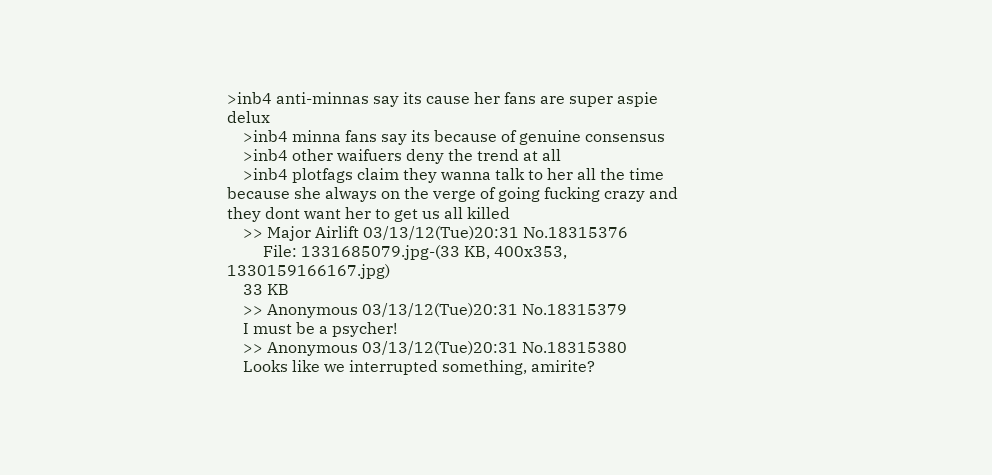>inb4 anti-minnas say its cause her fans are super aspie delux
    >inb4 minna fans say its because of genuine consensus
    >inb4 other waifuers deny the trend at all
    >inb4 plotfags claim they wanna talk to her all the time because she always on the verge of going fucking crazy and they dont want her to get us all killed
    >> Major Airlift 03/13/12(Tue)20:31 No.18315376
         File: 1331685079.jpg-(33 KB, 400x353, 1330159166167.jpg)
    33 KB
    >> Anonymous 03/13/12(Tue)20:31 No.18315379
    I must be a psycher!
    >> Anonymous 03/13/12(Tue)20:31 No.18315380
    Looks like we interrupted something, amirite?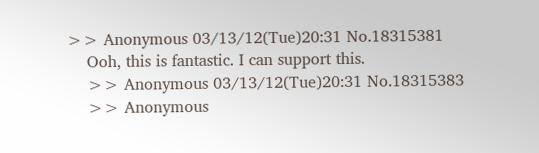>> Anonymous 03/13/12(Tue)20:31 No.18315381
    Ooh, this is fantastic. I can support this.
    >> Anonymous 03/13/12(Tue)20:31 No.18315383
    >> Anonymous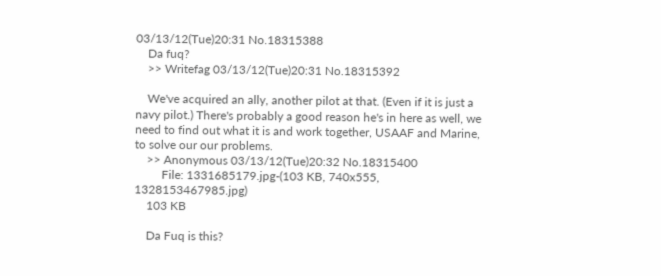03/13/12(Tue)20:31 No.18315388
    Da fuq?
    >> Writefag 03/13/12(Tue)20:31 No.18315392

    We've acquired an ally, another pilot at that. (Even if it is just a navy pilot.) There's probably a good reason he's in here as well, we need to find out what it is and work together, USAAF and Marine, to solve our our problems.
    >> Anonymous 03/13/12(Tue)20:32 No.18315400
         File: 1331685179.jpg-(103 KB, 740x555, 1328153467985.jpg)
    103 KB

    Da Fuq is this?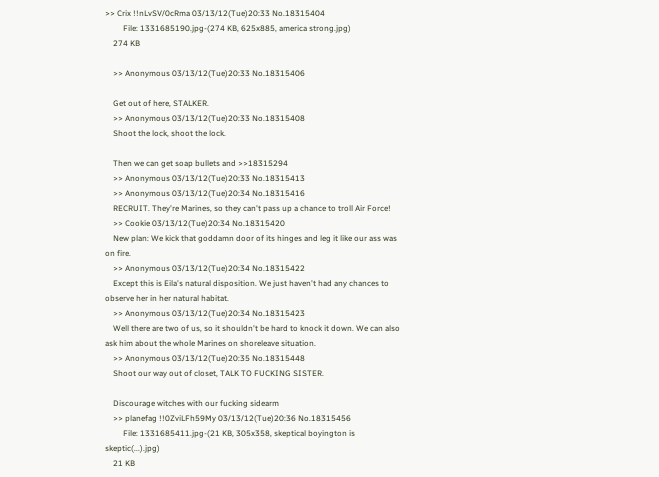>> Crix !!nLvSV/0cRma 03/13/12(Tue)20:33 No.18315404
         File: 1331685190.jpg-(274 KB, 625x885, america strong.jpg)
    274 KB

    >> Anonymous 03/13/12(Tue)20:33 No.18315406

    Get out of here, STALKER.
    >> Anonymous 03/13/12(Tue)20:33 No.18315408
    Shoot the lock, shoot the lock.

    Then we can get soap bullets and >>18315294
    >> Anonymous 03/13/12(Tue)20:33 No.18315413
    >> Anonymous 03/13/12(Tue)20:34 No.18315416
    RECRUIT. They're Marines, so they can't pass up a chance to troll Air Force!
    >> Cookie 03/13/12(Tue)20:34 No.18315420
    New plan: We kick that goddamn door of its hinges and leg it like our ass was on fire.
    >> Anonymous 03/13/12(Tue)20:34 No.18315422
    Except this is Eila's natural disposition. We just haven't had any chances to observe her in her natural habitat.
    >> Anonymous 03/13/12(Tue)20:34 No.18315423
    Well there are two of us, so it shouldn't be hard to knock it down. We can also ask him about the whole Marines on shoreleave situation.
    >> Anonymous 03/13/12(Tue)20:35 No.18315448
    Shoot our way out of closet, TALK TO FUCKING SISTER.

    Discourage witches with our fucking sidearm
    >> planefag !!0ZviLFh59My 03/13/12(Tue)20:36 No.18315456
         File: 1331685411.jpg-(21 KB, 305x358, skeptical boyington is skeptic(...).jpg)
    21 KB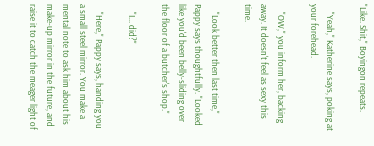"Like. Shit," Boyingon repeats.

    "Yeah," Katherine says, poking at your forehead.

    "OW," you inform her, backing away. It doesn't feel as sexy this time.

    "Look better then last time," Pappy says thoughtfully. "Looked like you'd been belly-sliding over the floor of a butcher's shop."

    "I... did?"

    "Here," Pappy says, handing you a small steel mirror. You make a mental note to ask him about his make-up mirror in the future, and raise it to catch the meager light of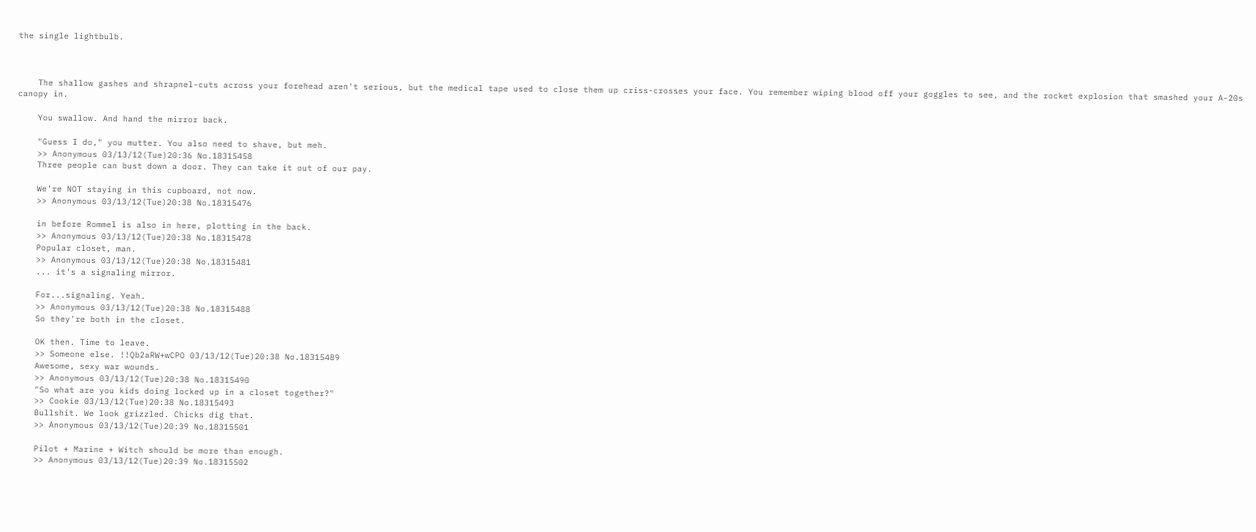the single lightbulb.



    The shallow gashes and shrapnel-cuts across your forehead aren't serious, but the medical tape used to close them up criss-crosses your face. You remember wiping blood off your goggles to see, and the rocket explosion that smashed your A-20s canopy in.

    You swallow. And hand the mirror back.

    "Guess I do," you mutter. You also need to shave, but meh.
    >> Anonymous 03/13/12(Tue)20:36 No.18315458
    Three people can bust down a door. They can take it out of our pay.

    We're NOT staying in this cupboard, not now.
    >> Anonymous 03/13/12(Tue)20:38 No.18315476

    in before Rommel is also in here, plotting in the back.
    >> Anonymous 03/13/12(Tue)20:38 No.18315478
    Popular closet, man.
    >> Anonymous 03/13/12(Tue)20:38 No.18315481
    ... it's a signaling mirror.

    For...signaling. Yeah.
    >> Anonymous 03/13/12(Tue)20:38 No.18315488
    So they're both in the closet.

    OK then. Time to leave.
    >> Someone else. !!Qb2aRW+wCPO 03/13/12(Tue)20:38 No.18315489
    Awesome, sexy war wounds.
    >> Anonymous 03/13/12(Tue)20:38 No.18315490
    "So what are you kids doing locked up in a closet together?"
    >> Cookie 03/13/12(Tue)20:38 No.18315493
    Bullshit. We look grizzled. Chicks dig that.
    >> Anonymous 03/13/12(Tue)20:39 No.18315501

    Pilot + Marine + Witch should be more than enough.
    >> Anonymous 03/13/12(Tue)20:39 No.18315502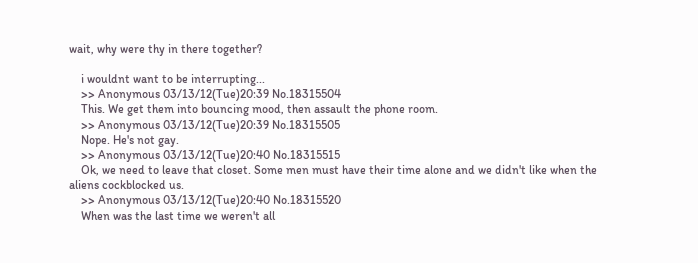wait, why were thy in there together?

    i wouldnt want to be interrupting...
    >> Anonymous 03/13/12(Tue)20:39 No.18315504
    This. We get them into bouncing mood, then assault the phone room.
    >> Anonymous 03/13/12(Tue)20:39 No.18315505
    Nope. He's not gay.
    >> Anonymous 03/13/12(Tue)20:40 No.18315515
    Ok, we need to leave that closet. Some men must have their time alone and we didn't like when the aliens cockblocked us.
    >> Anonymous 03/13/12(Tue)20:40 No.18315520
    When was the last time we weren't all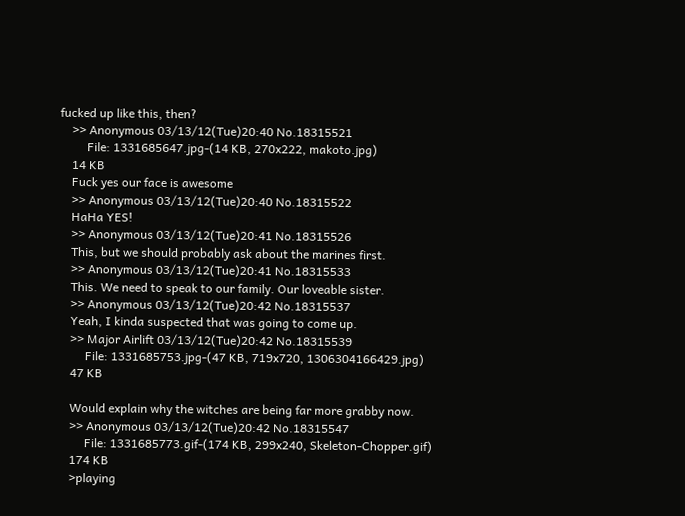fucked up like this, then?
    >> Anonymous 03/13/12(Tue)20:40 No.18315521
         File: 1331685647.jpg-(14 KB, 270x222, makoto.jpg)
    14 KB
    Fuck yes our face is awesome
    >> Anonymous 03/13/12(Tue)20:40 No.18315522
    HaHa YES!
    >> Anonymous 03/13/12(Tue)20:41 No.18315526
    This, but we should probably ask about the marines first.
    >> Anonymous 03/13/12(Tue)20:41 No.18315533
    This. We need to speak to our family. Our loveable sister.
    >> Anonymous 03/13/12(Tue)20:42 No.18315537
    Yeah, I kinda suspected that was going to come up.
    >> Major Airlift 03/13/12(Tue)20:42 No.18315539
         File: 1331685753.jpg-(47 KB, 719x720, 1306304166429.jpg)
    47 KB

    Would explain why the witches are being far more grabby now.
    >> Anonymous 03/13/12(Tue)20:42 No.18315547
         File: 1331685773.gif-(174 KB, 299x240, Skeleton-Chopper.gif)
    174 KB
    >playing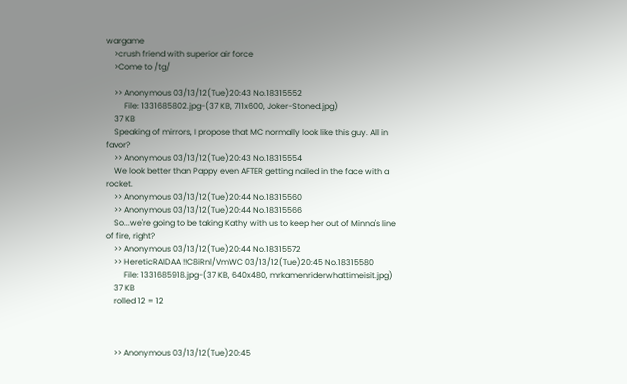wargame
    >crush friend with superior air force
    >Come to /tg/

    >> Anonymous 03/13/12(Tue)20:43 No.18315552
         File: 1331685802.jpg-(37 KB, 711x600, Joker-Stoned.jpg)
    37 KB
    Speaking of mirrors, I propose that MC normally look like this guy. All in favor?
    >> Anonymous 03/13/12(Tue)20:43 No.18315554
    We look better than Pappy even AFTER getting nailed in the face with a rocket.
    >> Anonymous 03/13/12(Tue)20:44 No.18315560
    >> Anonymous 03/13/12(Tue)20:44 No.18315566
    So...we're going to be taking Kathy with us to keep her out of Minna's line of fire, right?
    >> Anonymous 03/13/12(Tue)20:44 No.18315572
    >> HereticRAIDAA !!C8iRnl/VmWC 03/13/12(Tue)20:45 No.18315580
         File: 1331685918.jpg-(37 KB, 640x480, mrkamenriderwhattimeisit.jpg)
    37 KB
    rolled 12 = 12



    >> Anonymous 03/13/12(Tue)20:45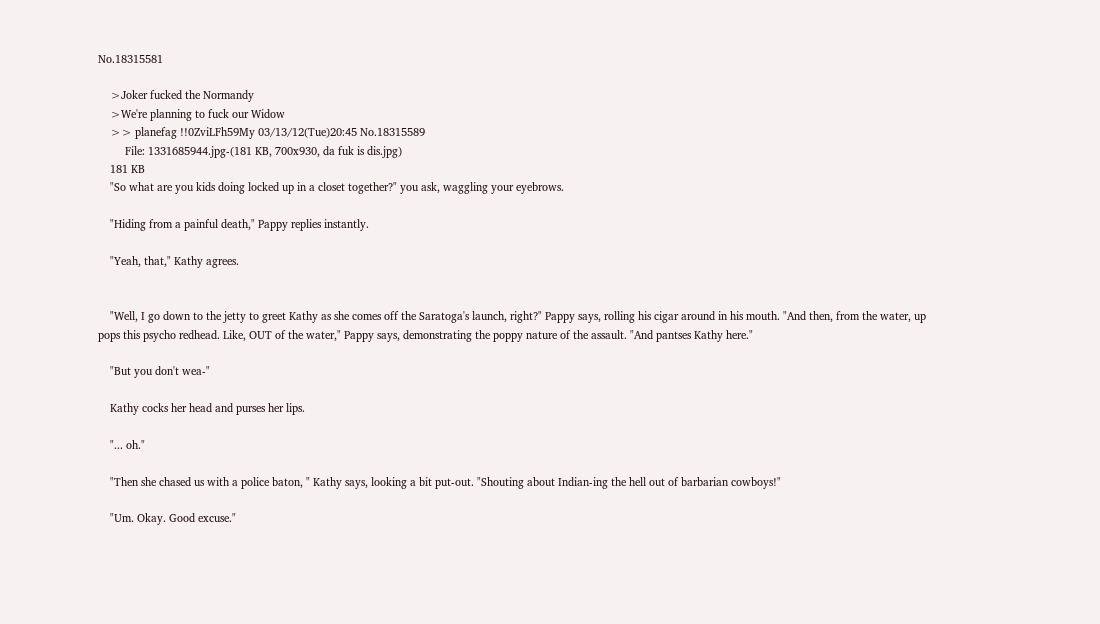No.18315581

    >Joker fucked the Normandy
    >We're planning to fuck our Widow
    >> planefag !!0ZviLFh59My 03/13/12(Tue)20:45 No.18315589
         File: 1331685944.jpg-(181 KB, 700x930, da fuk is dis.jpg)
    181 KB
    "So what are you kids doing locked up in a closet together?" you ask, waggling your eyebrows.

    "Hiding from a painful death," Pappy replies instantly.

    "Yeah, that," Kathy agrees.


    "Well, I go down to the jetty to greet Kathy as she comes off the Saratoga's launch, right?" Pappy says, rolling his cigar around in his mouth. "And then, from the water, up pops this psycho redhead. Like, OUT of the water," Pappy says, demonstrating the poppy nature of the assault. "And pantses Kathy here."

    "But you don't wea-"

    Kathy cocks her head and purses her lips.

    "... oh."

    "Then she chased us with a police baton, " Kathy says, looking a bit put-out. "Shouting about Indian-ing the hell out of barbarian cowboys!"

    "Um. Okay. Good excuse."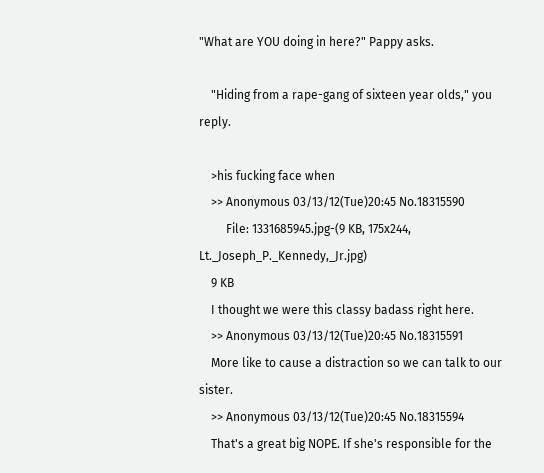"What are YOU doing in here?" Pappy asks.

    "Hiding from a rape-gang of sixteen year olds," you reply.

    >his fucking face when
    >> Anonymous 03/13/12(Tue)20:45 No.18315590
         File: 1331685945.jpg-(9 KB, 175x244, Lt._Joseph_P._Kennedy,_Jr.jpg)
    9 KB
    I thought we were this classy badass right here.
    >> Anonymous 03/13/12(Tue)20:45 No.18315591
    More like to cause a distraction so we can talk to our sister.
    >> Anonymous 03/13/12(Tue)20:45 No.18315594
    That's a great big NOPE. If she's responsible for the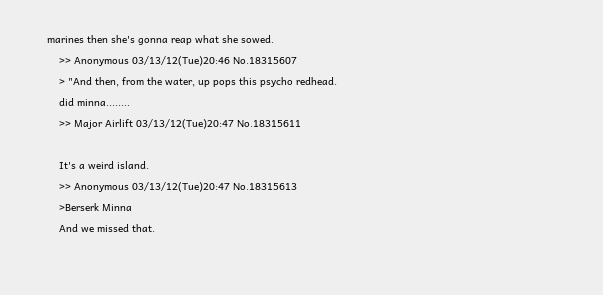marines then she's gonna reap what she sowed.
    >> Anonymous 03/13/12(Tue)20:46 No.18315607
    > "And then, from the water, up pops this psycho redhead.
    did minna........
    >> Major Airlift 03/13/12(Tue)20:47 No.18315611

    It's a weird island.
    >> Anonymous 03/13/12(Tue)20:47 No.18315613
    >Berserk Minna
    And we missed that.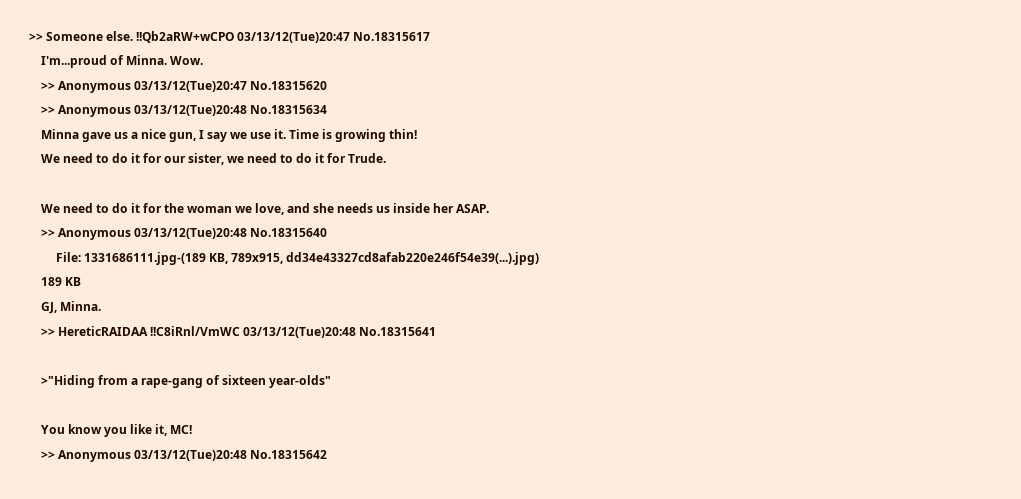>> Someone else. !!Qb2aRW+wCPO 03/13/12(Tue)20:47 No.18315617
    I'm...proud of Minna. Wow.
    >> Anonymous 03/13/12(Tue)20:47 No.18315620
    >> Anonymous 03/13/12(Tue)20:48 No.18315634
    Minna gave us a nice gun, I say we use it. Time is growing thin!
    We need to do it for our sister, we need to do it for Trude.

    We need to do it for the woman we love, and she needs us inside her ASAP.
    >> Anonymous 03/13/12(Tue)20:48 No.18315640
         File: 1331686111.jpg-(189 KB, 789x915, dd34e43327cd8afab220e246f54e39(...).jpg)
    189 KB
    GJ, Minna.
    >> HereticRAIDAA !!C8iRnl/VmWC 03/13/12(Tue)20:48 No.18315641

    >"Hiding from a rape-gang of sixteen year-olds"

    You know you like it, MC!
    >> Anonymous 03/13/12(Tue)20:48 No.18315642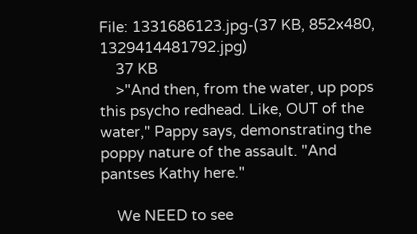File: 1331686123.jpg-(37 KB, 852x480, 1329414481792.jpg)
    37 KB
    >"And then, from the water, up pops this psycho redhead. Like, OUT of the water," Pappy says, demonstrating the poppy nature of the assault. "And pantses Kathy here."

    We NEED to see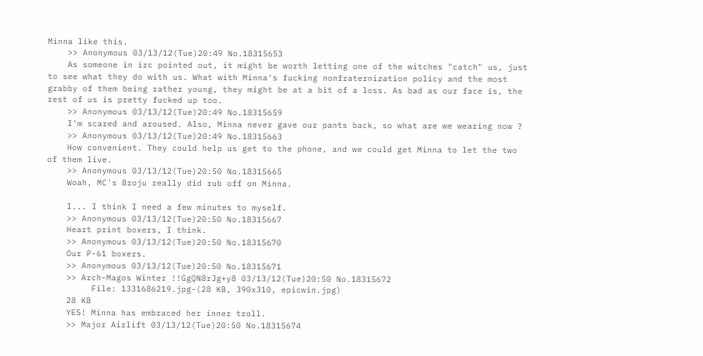Minna like this.
    >> Anonymous 03/13/12(Tue)20:49 No.18315653
    As someone in irc pointed out, it might be worth letting one of the witches "catch" us, just to see what they do with us. What with Minna's fucking nonfraternization policy and the most grabby of them being rather young, they might be at a bit of a loss. As bad as our face is, the rest of us is pretty fucked up too.
    >> Anonymous 03/13/12(Tue)20:49 No.18315659
    I'm scared and aroused. Also, Minna never gave our pants back, so what are we wearing now ?
    >> Anonymous 03/13/12(Tue)20:49 No.18315663
    How convenient. They could help us get to the phone, and we could get Minna to let the two of them live.
    >> Anonymous 03/13/12(Tue)20:50 No.18315665
    Woah, MC's Broju really did rub off on Minna.

    I... I think I need a few minutes to myself.
    >> Anonymous 03/13/12(Tue)20:50 No.18315667
    Heart print boxers, I think.
    >> Anonymous 03/13/12(Tue)20:50 No.18315670
    Our P-61 boxers.
    >> Anonymous 03/13/12(Tue)20:50 No.18315671
    >> Arch-Magos Winter !!GgQN8rJg+y8 03/13/12(Tue)20:50 No.18315672
         File: 1331686219.jpg-(28 KB, 390x310, epicwin.jpg)
    28 KB
    YES! Minna has embraced her inner troll.
    >> Major Airlift 03/13/12(Tue)20:50 No.18315674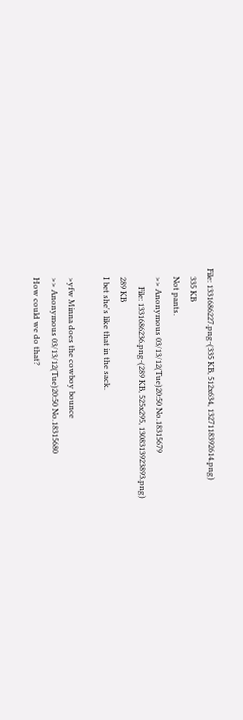File: 1331686227.png-(335 KB, 512x634, 1327118392614.png)
    335 KB
    Not pants.
    >> Anonymous 03/13/12(Tue)20:50 No.18315679
         File: 1331686236.png-(289 KB, 525x295, 1308313923893.png)
    289 KB
    I bet she's like that in the sack.

    >yfw Minna does the cowboy bounce
    >> Anonymous 03/13/12(Tue)20:50 No.18315680
    How could we do that?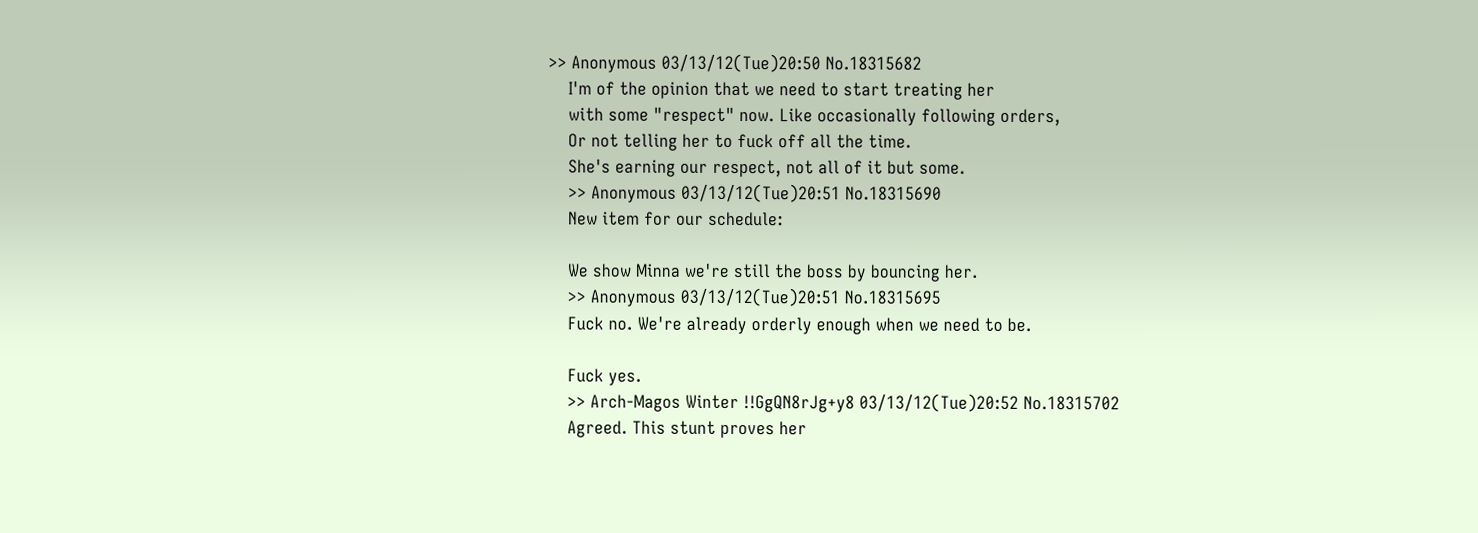>> Anonymous 03/13/12(Tue)20:50 No.18315682
    I'm of the opinion that we need to start treating her
    with some "respect" now. Like occasionally following orders,
    Or not telling her to fuck off all the time.
    She's earning our respect, not all of it but some.
    >> Anonymous 03/13/12(Tue)20:51 No.18315690
    New item for our schedule:

    We show Minna we're still the boss by bouncing her.
    >> Anonymous 03/13/12(Tue)20:51 No.18315695
    Fuck no. We're already orderly enough when we need to be.

    Fuck yes.
    >> Arch-Magos Winter !!GgQN8rJg+y8 03/13/12(Tue)20:52 No.18315702
    Agreed. This stunt proves her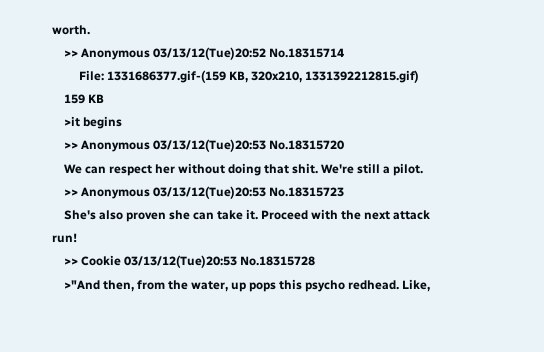worth.
    >> Anonymous 03/13/12(Tue)20:52 No.18315714
         File: 1331686377.gif-(159 KB, 320x210, 1331392212815.gif)
    159 KB
    >it begins
    >> Anonymous 03/13/12(Tue)20:53 No.18315720
    We can respect her without doing that shit. We're still a pilot.
    >> Anonymous 03/13/12(Tue)20:53 No.18315723
    She's also proven she can take it. Proceed with the next attack run!
    >> Cookie 03/13/12(Tue)20:53 No.18315728
    >"And then, from the water, up pops this psycho redhead. Like,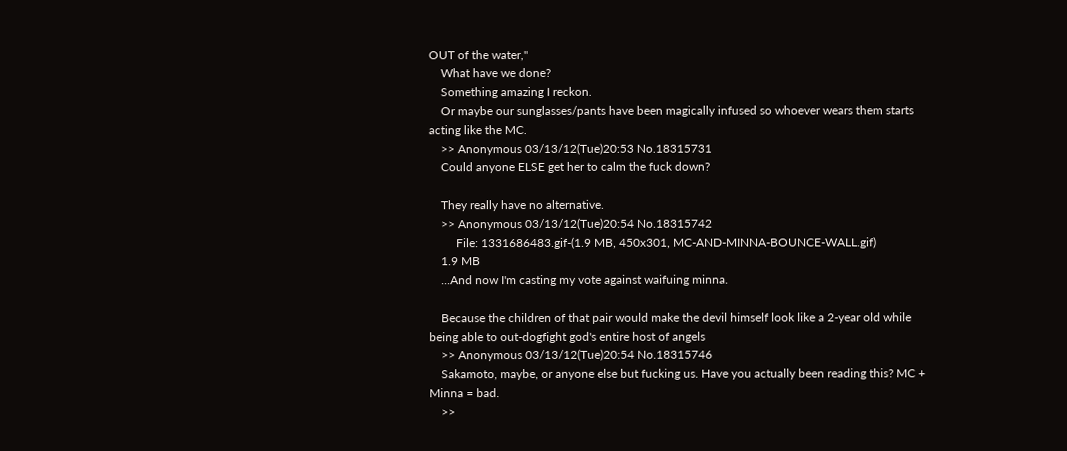OUT of the water,"
    What have we done?
    Something amazing I reckon.
    Or maybe our sunglasses/pants have been magically infused so whoever wears them starts acting like the MC.
    >> Anonymous 03/13/12(Tue)20:53 No.18315731
    Could anyone ELSE get her to calm the fuck down?

    They really have no alternative.
    >> Anonymous 03/13/12(Tue)20:54 No.18315742
         File: 1331686483.gif-(1.9 MB, 450x301, MC-AND-MINNA-BOUNCE-WALL.gif)
    1.9 MB
    ...And now I'm casting my vote against waifuing minna.

    Because the children of that pair would make the devil himself look like a 2-year old while being able to out-dogfight god's entire host of angels
    >> Anonymous 03/13/12(Tue)20:54 No.18315746
    Sakamoto, maybe, or anyone else but fucking us. Have you actually been reading this? MC + Minna = bad.
    >>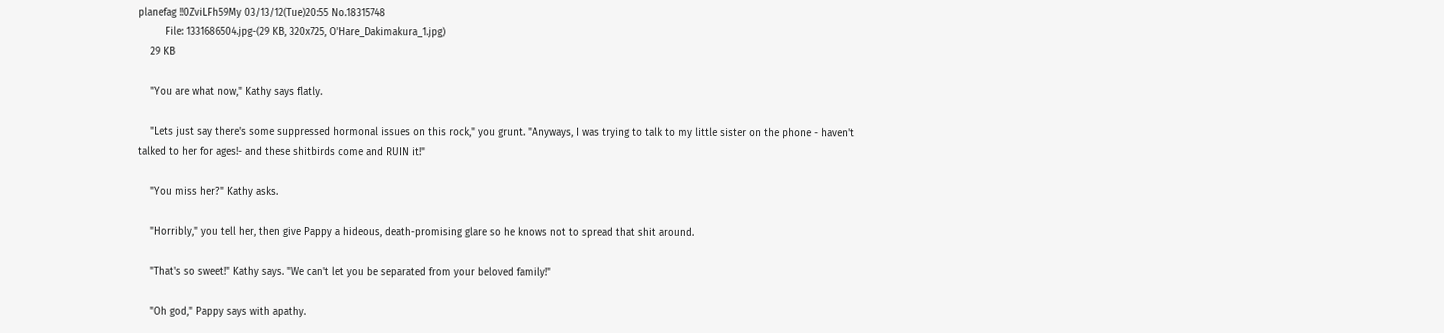planefag !!0ZviLFh59My 03/13/12(Tue)20:55 No.18315748
         File: 1331686504.jpg-(29 KB, 320x725, O'Hare_Dakimakura_1.jpg)
    29 KB

    "You are what now," Kathy says flatly.

    "Lets just say there's some suppressed hormonal issues on this rock," you grunt. "Anyways, I was trying to talk to my little sister on the phone - haven't talked to her for ages!- and these shitbirds come and RUIN it!"

    "You miss her?" Kathy asks.

    "Horribly," you tell her, then give Pappy a hideous, death-promising glare so he knows not to spread that shit around.

    "That's so sweet!" Kathy says. "We can't let you be separated from your beloved family!"

    "Oh god," Pappy says with apathy.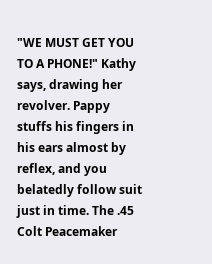"WE MUST GET YOU TO A PHONE!" Kathy says, drawing her revolver. Pappy stuffs his fingers in his ears almost by reflex, and you belatedly follow suit just in time. The .45 Colt Peacemaker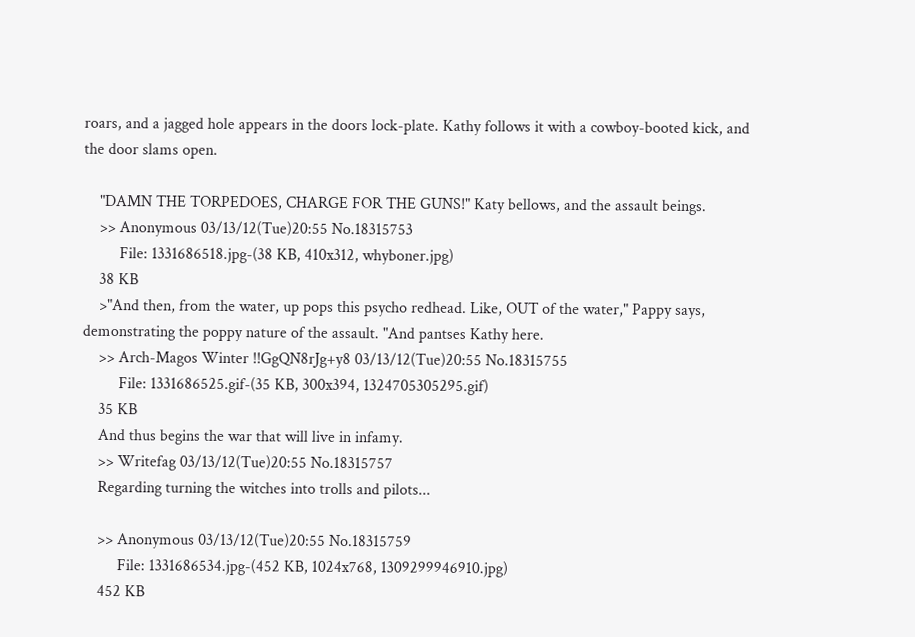roars, and a jagged hole appears in the doors lock-plate. Kathy follows it with a cowboy-booted kick, and the door slams open.

    "DAMN THE TORPEDOES, CHARGE FOR THE GUNS!" Katy bellows, and the assault beings.
    >> Anonymous 03/13/12(Tue)20:55 No.18315753
         File: 1331686518.jpg-(38 KB, 410x312, whyboner.jpg)
    38 KB
    >"And then, from the water, up pops this psycho redhead. Like, OUT of the water," Pappy says, demonstrating the poppy nature of the assault. "And pantses Kathy here.
    >> Arch-Magos Winter !!GgQN8rJg+y8 03/13/12(Tue)20:55 No.18315755
         File: 1331686525.gif-(35 KB, 300x394, 1324705305295.gif)
    35 KB
    And thus begins the war that will live in infamy.
    >> Writefag 03/13/12(Tue)20:55 No.18315757
    Regarding turning the witches into trolls and pilots...

    >> Anonymous 03/13/12(Tue)20:55 No.18315759
         File: 1331686534.jpg-(452 KB, 1024x768, 1309299946910.jpg)
    452 KB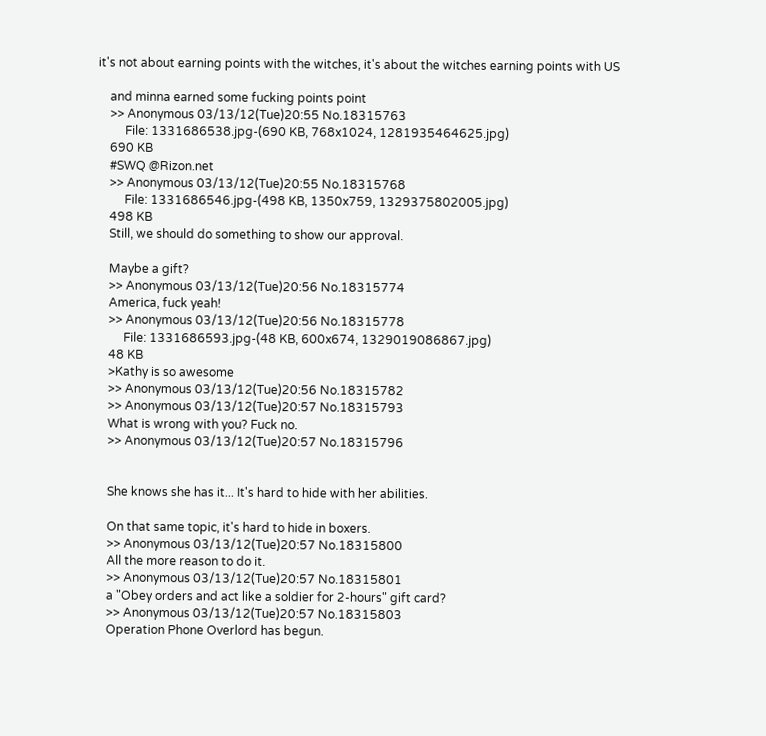it's not about earning points with the witches, it's about the witches earning points with US

    and minna earned some fucking points point
    >> Anonymous 03/13/12(Tue)20:55 No.18315763
         File: 1331686538.jpg-(690 KB, 768x1024, 1281935464625.jpg)
    690 KB
    #SWQ @Rizon.net
    >> Anonymous 03/13/12(Tue)20:55 No.18315768
         File: 1331686546.jpg-(498 KB, 1350x759, 1329375802005.jpg)
    498 KB
    Still, we should do something to show our approval.

    Maybe a gift?
    >> Anonymous 03/13/12(Tue)20:56 No.18315774
    America, fuck yeah!
    >> Anonymous 03/13/12(Tue)20:56 No.18315778
         File: 1331686593.jpg-(48 KB, 600x674, 1329019086867.jpg)
    48 KB
    >Kathy is so awesome
    >> Anonymous 03/13/12(Tue)20:56 No.18315782
    >> Anonymous 03/13/12(Tue)20:57 No.18315793
    What is wrong with you? Fuck no.
    >> Anonymous 03/13/12(Tue)20:57 No.18315796


    She knows she has it... It's hard to hide with her abilities.

    On that same topic, it's hard to hide in boxers.
    >> Anonymous 03/13/12(Tue)20:57 No.18315800
    All the more reason to do it.
    >> Anonymous 03/13/12(Tue)20:57 No.18315801
    a "Obey orders and act like a soldier for 2-hours" gift card?
    >> Anonymous 03/13/12(Tue)20:57 No.18315803
    Operation Phone Overlord has begun.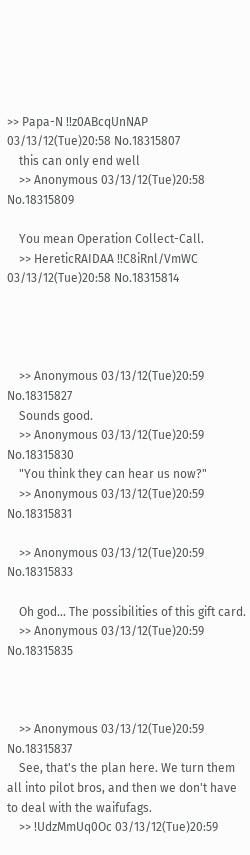>> Papa-N !!z0ABcqUnNAP 03/13/12(Tue)20:58 No.18315807
    this can only end well
    >> Anonymous 03/13/12(Tue)20:58 No.18315809

    You mean Operation Collect-Call.
    >> HereticRAIDAA !!C8iRnl/VmWC 03/13/12(Tue)20:58 No.18315814




    >> Anonymous 03/13/12(Tue)20:59 No.18315827
    Sounds good.
    >> Anonymous 03/13/12(Tue)20:59 No.18315830
    "You think they can hear us now?"
    >> Anonymous 03/13/12(Tue)20:59 No.18315831

    >> Anonymous 03/13/12(Tue)20:59 No.18315833

    Oh god... The possibilities of this gift card.
    >> Anonymous 03/13/12(Tue)20:59 No.18315835



    >> Anonymous 03/13/12(Tue)20:59 No.18315837
    See, that's the plan here. We turn them all into pilot bros, and then we don't have to deal with the waifufags.
    >> !UdzMmUq0Oc 03/13/12(Tue)20:59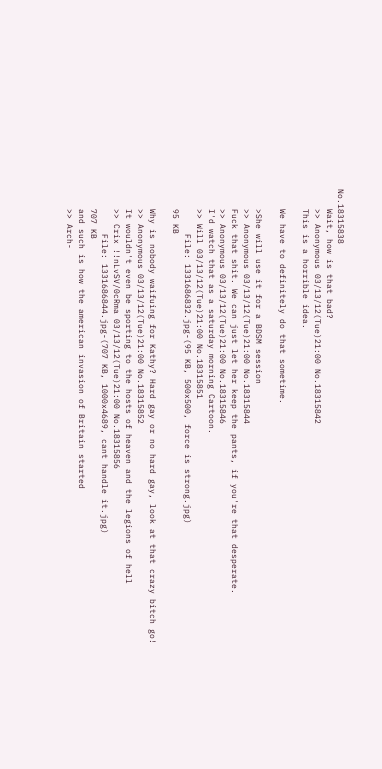No.18315838
    Wait, how is that bad?
    >> Anonymous 03/13/12(Tue)21:00 No.18315842
    This is a horrible idea.

    We have to definitely do that sometime.

    >She will use it for a BDSM session
    >> Anonymous 03/13/12(Tue)21:00 No.18315844
    Fuck that shit. We can just let her keep the pants, if you're that desperate.
    >> Anonymous 03/13/12(Tue)21:00 No.18315846
    I'd watch that as a saturday morning Cartoon.
    >> Will 03/13/12(Tue)21:00 No.18315851
         File: 1331686832.jpg-(95 KB, 500x500, force is strong.jpg)
    95 KB

    Why is nobody waifuing for Kathy? Hard gay or no hard gay, look at that crazy bitch go!
    >> Anonymous 03/13/12(Tue)21:00 No.18315852
    It wouldn't even be sporting to the hosts of heaven and the legions of hell
    >> Crix !!nLvSV/0cRma 03/13/12(Tue)21:00 No.18315856
         File: 1331686844.jpg-(707 KB, 1000x4689, cant handle it.jpg)
    707 KB
    and such is how the american invasion of Britain started
    >> Arch-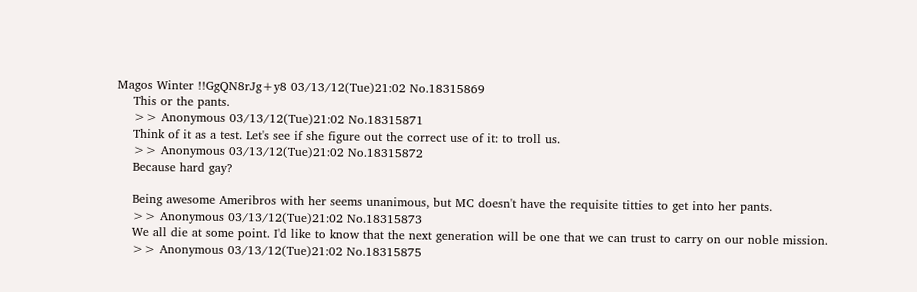Magos Winter !!GgQN8rJg+y8 03/13/12(Tue)21:02 No.18315869
    This or the pants.
    >> Anonymous 03/13/12(Tue)21:02 No.18315871
    Think of it as a test. Let's see if she figure out the correct use of it: to troll us.
    >> Anonymous 03/13/12(Tue)21:02 No.18315872
    Because hard gay?

    Being awesome Ameribros with her seems unanimous, but MC doesn't have the requisite titties to get into her pants.
    >> Anonymous 03/13/12(Tue)21:02 No.18315873
    We all die at some point. I'd like to know that the next generation will be one that we can trust to carry on our noble mission.
    >> Anonymous 03/13/12(Tue)21:02 No.18315875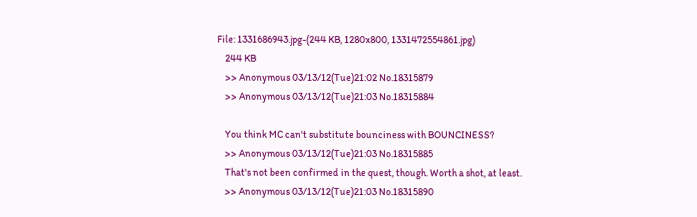File: 1331686943.jpg-(244 KB, 1280x800, 1331472554861.jpg)
    244 KB
    >> Anonymous 03/13/12(Tue)21:02 No.18315879
    >> Anonymous 03/13/12(Tue)21:03 No.18315884

    You think MC can't substitute bounciness with BOUNCINESS?
    >> Anonymous 03/13/12(Tue)21:03 No.18315885
    That's not been confirmed in the quest, though. Worth a shot, at least.
    >> Anonymous 03/13/12(Tue)21:03 No.18315890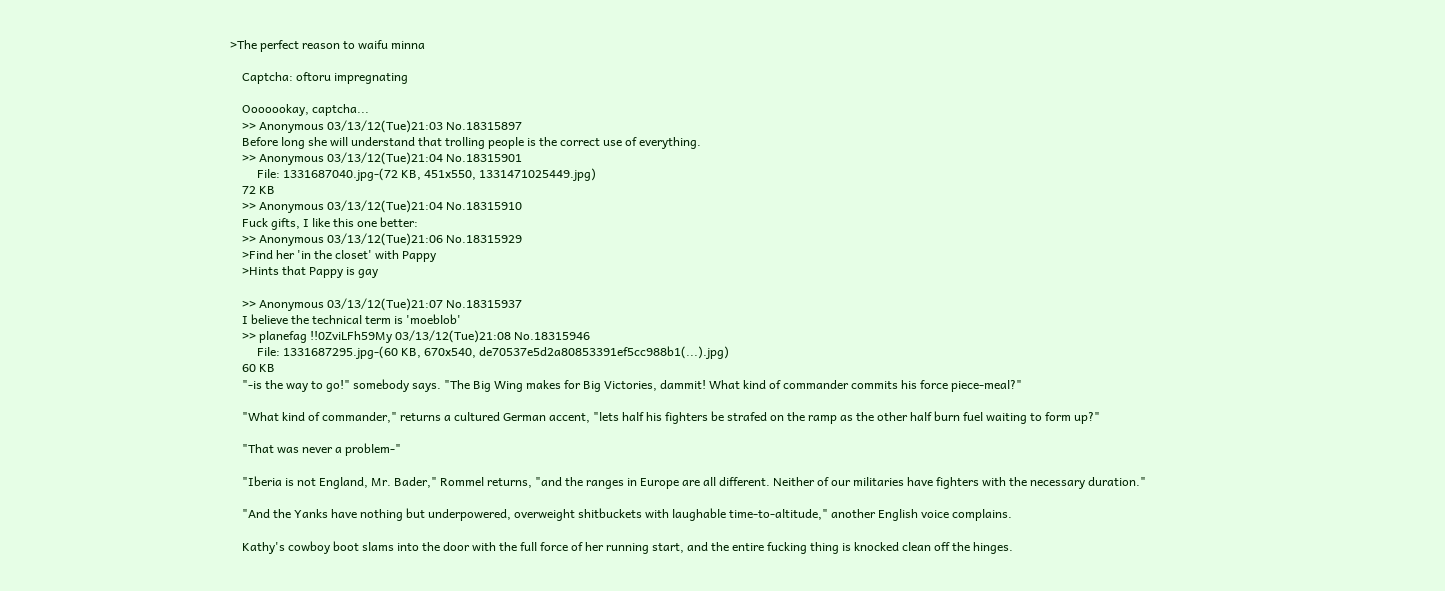>The perfect reason to waifu minna

    Captcha: oftoru impregnating

    Ooooookay, captcha...
    >> Anonymous 03/13/12(Tue)21:03 No.18315897
    Before long she will understand that trolling people is the correct use of everything.
    >> Anonymous 03/13/12(Tue)21:04 No.18315901
         File: 1331687040.jpg-(72 KB, 451x550, 1331471025449.jpg)
    72 KB
    >> Anonymous 03/13/12(Tue)21:04 No.18315910
    Fuck gifts, I like this one better:
    >> Anonymous 03/13/12(Tue)21:06 No.18315929
    >Find her 'in the closet' with Pappy
    >Hints that Pappy is gay

    >> Anonymous 03/13/12(Tue)21:07 No.18315937
    I believe the technical term is 'moeblob'
    >> planefag !!0ZviLFh59My 03/13/12(Tue)21:08 No.18315946
         File: 1331687295.jpg-(60 KB, 670x540, de70537e5d2a80853391ef5cc988b1(...).jpg)
    60 KB
    "-is the way to go!" somebody says. "The Big Wing makes for Big Victories, dammit! What kind of commander commits his force piece-meal?"

    "What kind of commander," returns a cultured German accent, "lets half his fighters be strafed on the ramp as the other half burn fuel waiting to form up?"

    "That was never a problem-"

    "Iberia is not England, Mr. Bader," Rommel returns, "and the ranges in Europe are all different. Neither of our militaries have fighters with the necessary duration."

    "And the Yanks have nothing but underpowered, overweight shitbuckets with laughable time-to-altitude," another English voice complains.

    Kathy's cowboy boot slams into the door with the full force of her running start, and the entire fucking thing is knocked clean off the hinges.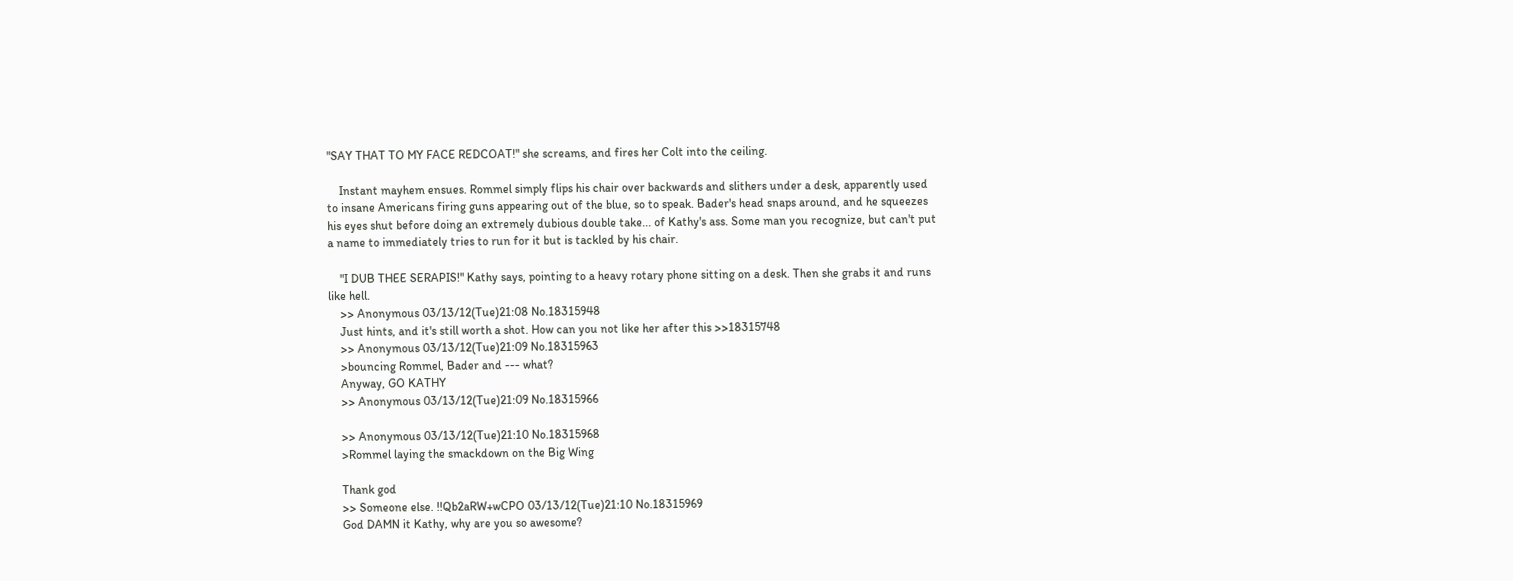"SAY THAT TO MY FACE REDCOAT!" she screams, and fires her Colt into the ceiling.

    Instant mayhem ensues. Rommel simply flips his chair over backwards and slithers under a desk, apparently used to insane Americans firing guns appearing out of the blue, so to speak. Bader's head snaps around, and he squeezes his eyes shut before doing an extremely dubious double take... of Kathy's ass. Some man you recognize, but can't put a name to immediately tries to run for it but is tackled by his chair.

    "I DUB THEE SERAPIS!" Kathy says, pointing to a heavy rotary phone sitting on a desk. Then she grabs it and runs like hell.
    >> Anonymous 03/13/12(Tue)21:08 No.18315948
    Just hints, and it's still worth a shot. How can you not like her after this >>18315748
    >> Anonymous 03/13/12(Tue)21:09 No.18315963
    >bouncing Rommel, Bader and --- what?
    Anyway, GO KATHY
    >> Anonymous 03/13/12(Tue)21:09 No.18315966

    >> Anonymous 03/13/12(Tue)21:10 No.18315968
    >Rommel laying the smackdown on the Big Wing

    Thank god
    >> Someone else. !!Qb2aRW+wCPO 03/13/12(Tue)21:10 No.18315969
    God DAMN it Kathy, why are you so awesome?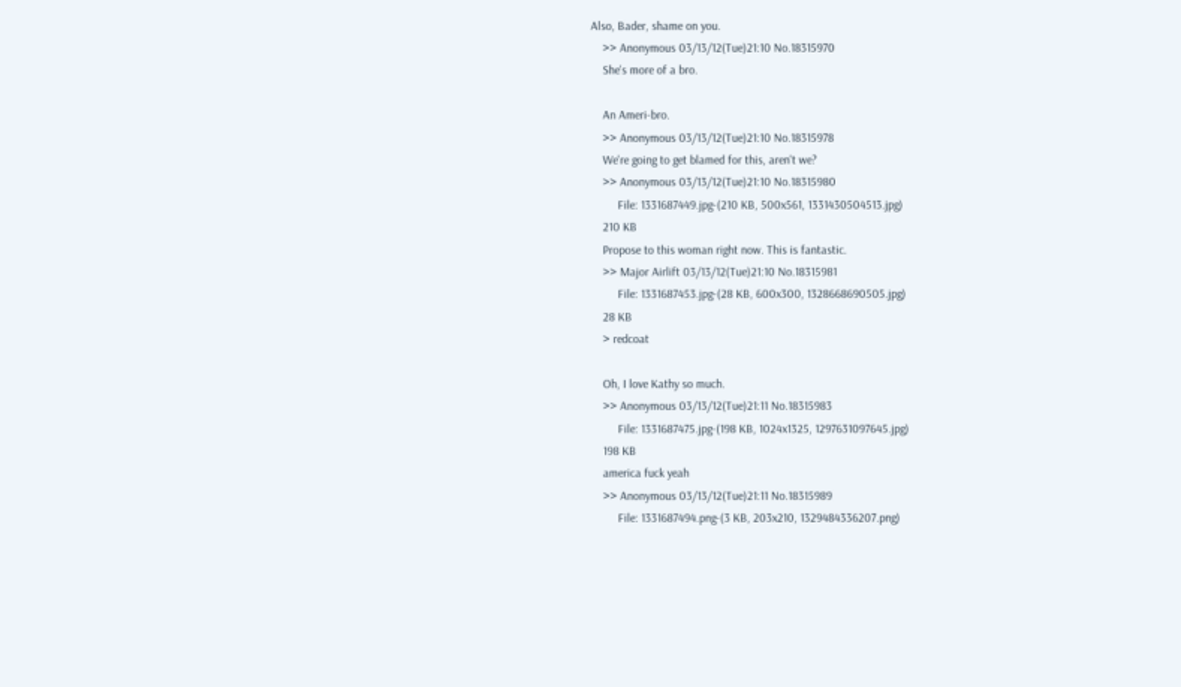Also, Bader, shame on you.
    >> Anonymous 03/13/12(Tue)21:10 No.18315970
    She's more of a bro.

    An Ameri-bro.
    >> Anonymous 03/13/12(Tue)21:10 No.18315978
    We're going to get blamed for this, aren't we?
    >> Anonymous 03/13/12(Tue)21:10 No.18315980
         File: 1331687449.jpg-(210 KB, 500x561, 1331430504513.jpg)
    210 KB
    Propose to this woman right now. This is fantastic.
    >> Major Airlift 03/13/12(Tue)21:10 No.18315981
         File: 1331687453.jpg-(28 KB, 600x300, 1328668690505.jpg)
    28 KB
    > redcoat

    Oh, I love Kathy so much.
    >> Anonymous 03/13/12(Tue)21:11 No.18315983
         File: 1331687475.jpg-(198 KB, 1024x1325, 1297631097645.jpg)
    198 KB
    america fuck yeah
    >> Anonymous 03/13/12(Tue)21:11 No.18315989
         File: 1331687494.png-(3 KB, 203x210, 1329484336207.png)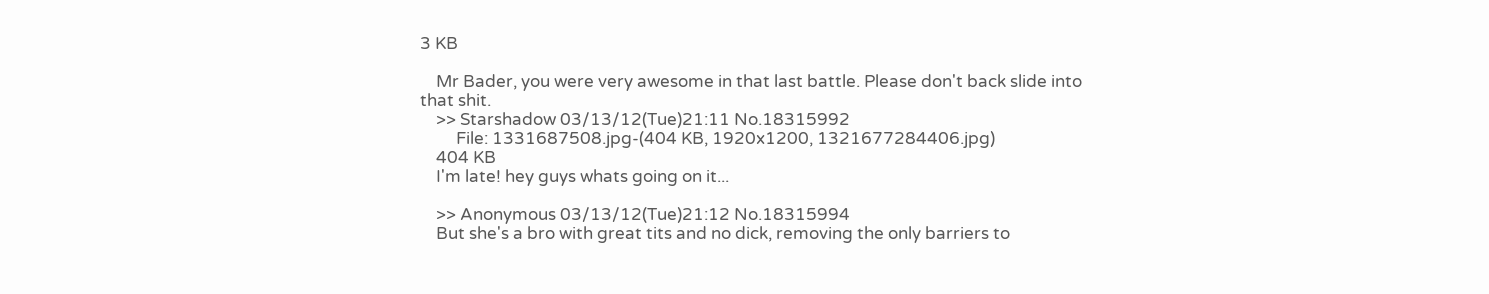3 KB

    Mr Bader, you were very awesome in that last battle. Please don't back slide into that shit.
    >> Starshadow 03/13/12(Tue)21:11 No.18315992
         File: 1331687508.jpg-(404 KB, 1920x1200, 1321677284406.jpg)
    404 KB
    I'm late! hey guys whats going on it...

    >> Anonymous 03/13/12(Tue)21:12 No.18315994
    But she's a bro with great tits and no dick, removing the only barriers to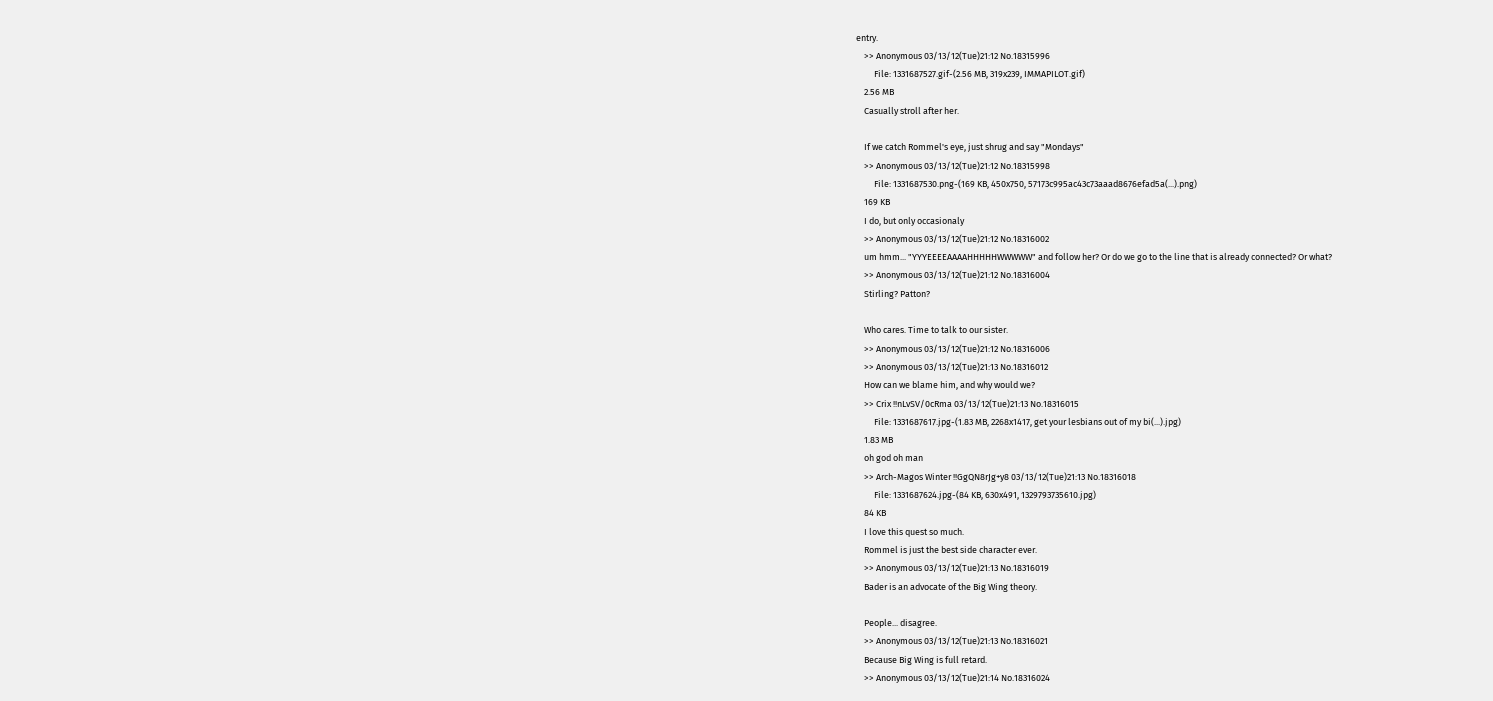entry.
    >> Anonymous 03/13/12(Tue)21:12 No.18315996
         File: 1331687527.gif-(2.56 MB, 319x239, IMMAPILOT.gif)
    2.56 MB
    Casually stroll after her.

    If we catch Rommel's eye, just shrug and say "Mondays"
    >> Anonymous 03/13/12(Tue)21:12 No.18315998
         File: 1331687530.png-(169 KB, 450x750, 57173c995ac43c73aaad8676efad5a(...).png)
    169 KB
    I do, but only occasionaly
    >> Anonymous 03/13/12(Tue)21:12 No.18316002
    um hmm... "YYYEEEEAAAAHHHHHWWWWW" and follow her? Or do we go to the line that is already connected? Or what?
    >> Anonymous 03/13/12(Tue)21:12 No.18316004
    Stirling? Patton?

    Who cares. Time to talk to our sister.
    >> Anonymous 03/13/12(Tue)21:12 No.18316006
    >> Anonymous 03/13/12(Tue)21:13 No.18316012
    How can we blame him, and why would we?
    >> Crix !!nLvSV/0cRma 03/13/12(Tue)21:13 No.18316015
         File: 1331687617.jpg-(1.83 MB, 2268x1417, get your lesbians out of my bi(...).jpg)
    1.83 MB
    oh god oh man
    >> Arch-Magos Winter !!GgQN8rJg+y8 03/13/12(Tue)21:13 No.18316018
         File: 1331687624.jpg-(84 KB, 630x491, 1329793735610.jpg)
    84 KB
    I love this quest so much.
    Rommel is just the best side character ever.
    >> Anonymous 03/13/12(Tue)21:13 No.18316019
    Bader is an advocate of the Big Wing theory.

    People... disagree.
    >> Anonymous 03/13/12(Tue)21:13 No.18316021
    Because Big Wing is full retard.
    >> Anonymous 03/13/12(Tue)21:14 No.18316024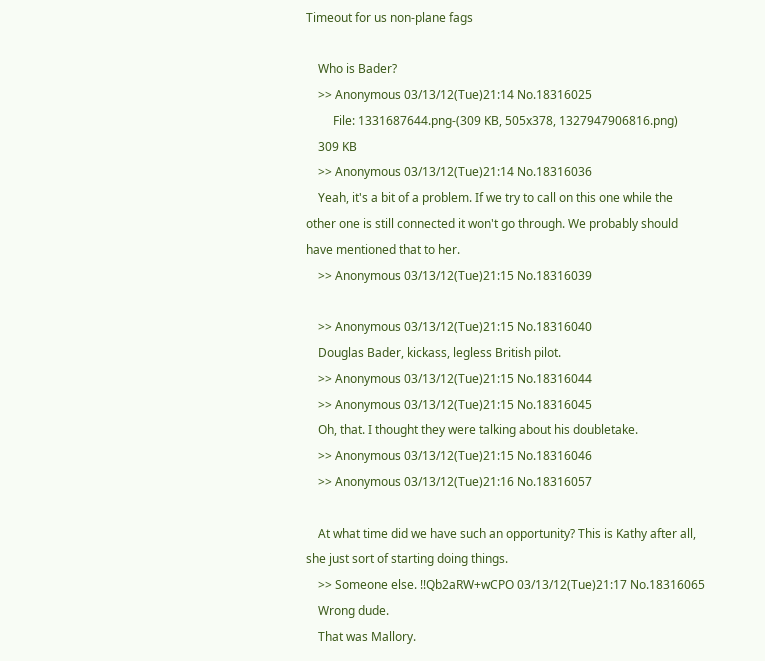Timeout for us non-plane fags

    Who is Bader?
    >> Anonymous 03/13/12(Tue)21:14 No.18316025
         File: 1331687644.png-(309 KB, 505x378, 1327947906816.png)
    309 KB
    >> Anonymous 03/13/12(Tue)21:14 No.18316036
    Yeah, it's a bit of a problem. If we try to call on this one while the other one is still connected it won't go through. We probably should have mentioned that to her.
    >> Anonymous 03/13/12(Tue)21:15 No.18316039

    >> Anonymous 03/13/12(Tue)21:15 No.18316040
    Douglas Bader, kickass, legless British pilot.
    >> Anonymous 03/13/12(Tue)21:15 No.18316044
    >> Anonymous 03/13/12(Tue)21:15 No.18316045
    Oh, that. I thought they were talking about his doubletake.
    >> Anonymous 03/13/12(Tue)21:15 No.18316046
    >> Anonymous 03/13/12(Tue)21:16 No.18316057

    At what time did we have such an opportunity? This is Kathy after all, she just sort of starting doing things.
    >> Someone else. !!Qb2aRW+wCPO 03/13/12(Tue)21:17 No.18316065
    Wrong dude.
    That was Mallory.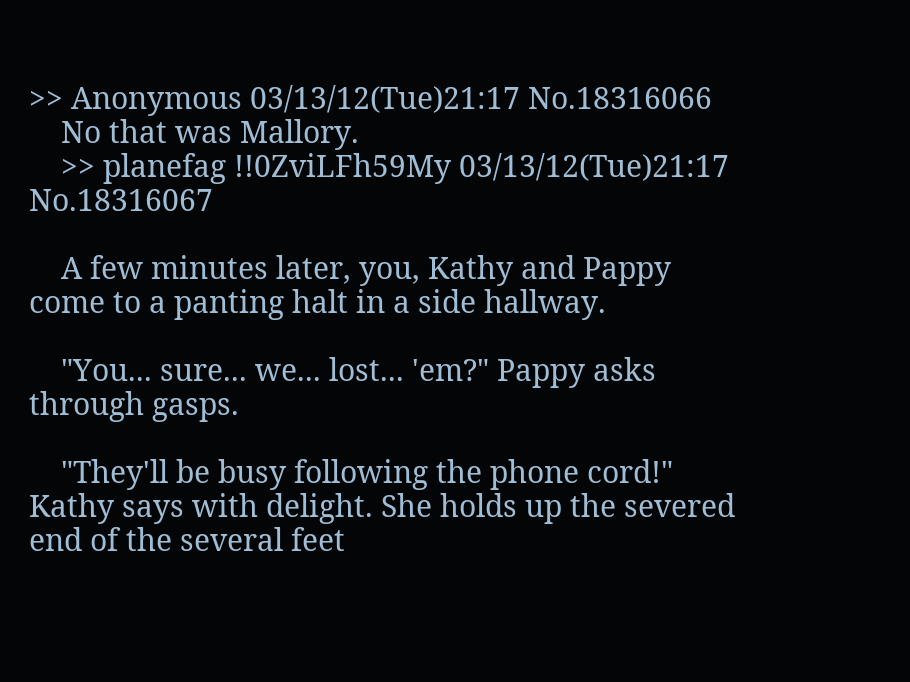>> Anonymous 03/13/12(Tue)21:17 No.18316066
    No that was Mallory.
    >> planefag !!0ZviLFh59My 03/13/12(Tue)21:17 No.18316067

    A few minutes later, you, Kathy and Pappy come to a panting halt in a side hallway.

    "You... sure... we... lost... 'em?" Pappy asks through gasps.

    "They'll be busy following the phone cord!" Kathy says with delight. She holds up the severed end of the several feet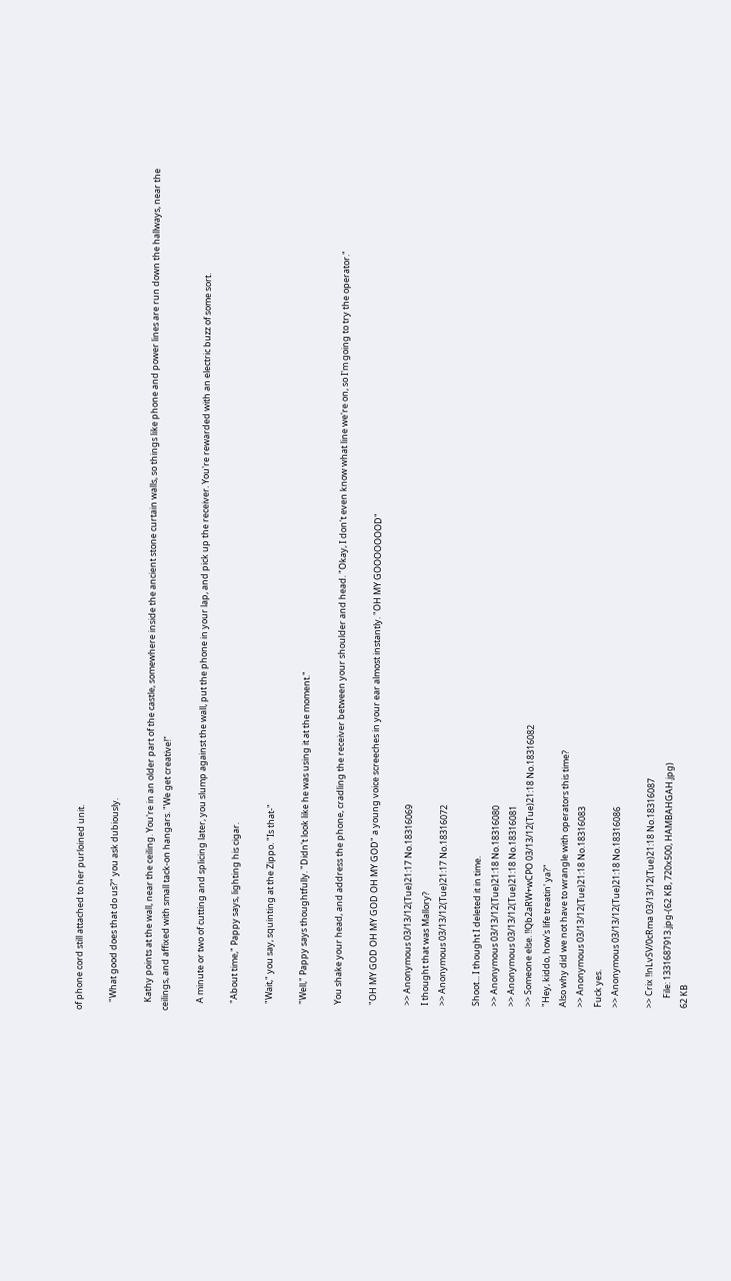of phone cord still attached to her purloined unit.

    "What good does that do us?" you ask dubiously.

    Kathy points at the wall, near the ceiling. You're in an older part of the castle, somewhere inside the ancient stone curtain walls, so things like phone and power lines are run down the hallways, near the ceilings, and affixed with small tack-on hangars. "We get creative!"

    A minute or two of cutting and splicing later, you slump against the wall, put the phone in your lap, and pick up the receiver. You're rewarded with an electric buzz of some sort.

    "About time," Pappy says, lighting his cigar.

    "Wait," you say, squinting at the Zippo. "Is that-"

    "Well," Pappy says thoughtfully. "Didn't look like he was using it at the moment."

    You shake your head, and address the phone, cradling the receiver between your shoulder and head. "Okay, I don't even know what line we're on, so I'm going to try the operator."

    "OH MY GOD OH MY GOD OH MY GOD" a young voice screeches in your ear almost instantly. "OH MY GOOOOOOOD"

    >> Anonymous 03/13/12(Tue)21:17 No.18316069
    I thought that was Mallory?
    >> Anonymous 03/13/12(Tue)21:17 No.18316072

    Shoot... I thought I deleted it in time.
    >> Anonymous 03/13/12(Tue)21:18 No.18316080
    >> Anonymous 03/13/12(Tue)21:18 No.18316081
    >> Someone else. !!Qb2aRW+wCPO 03/13/12(Tue)21:18 No.18316082
    "Hey, kiddo, how's life treatin' ya?"
    Also why did we not have to wrangle with operators this time?
    >> Anonymous 03/13/12(Tue)21:18 No.18316083
    Fuck yes.
    >> Anonymous 03/13/12(Tue)21:18 No.18316086

    >> Crix !!nLvSV/0cRma 03/13/12(Tue)21:18 No.18316087
         File: 1331687913.jpg-(62 KB, 720x500, HAMBAHGAH.jpg)
    62 KB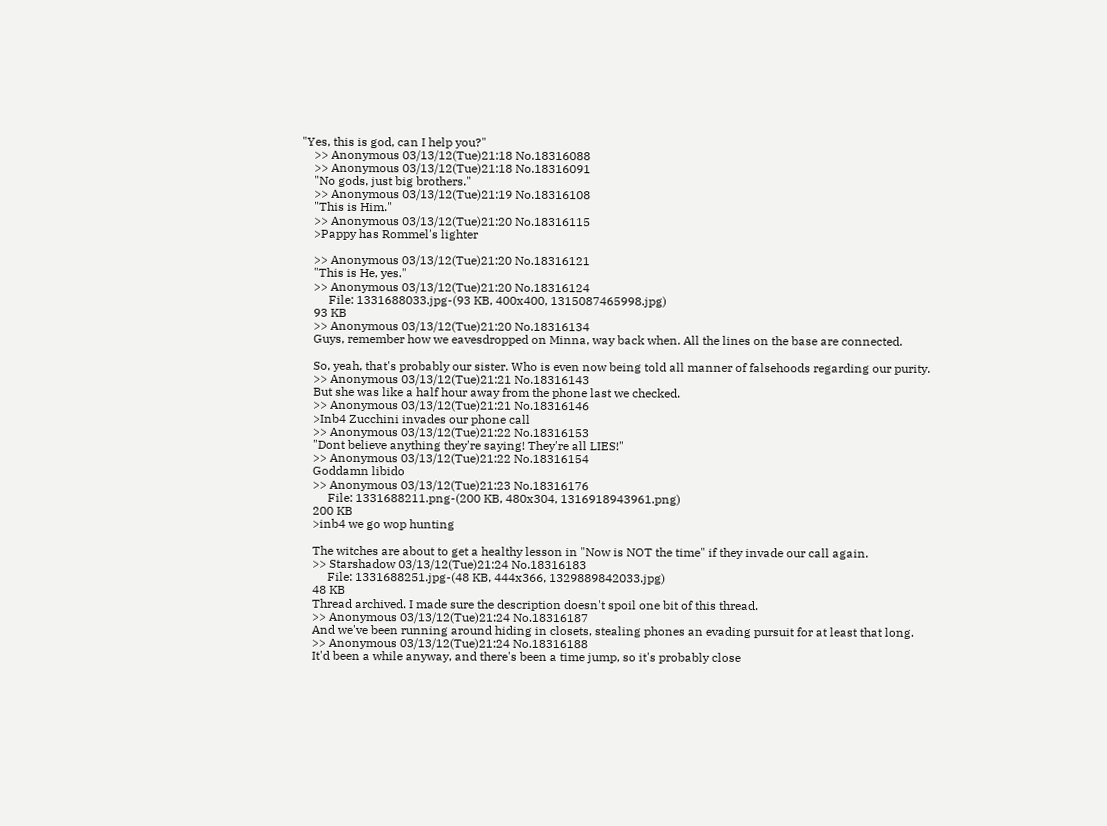"Yes, this is god, can I help you?"
    >> Anonymous 03/13/12(Tue)21:18 No.18316088
    >> Anonymous 03/13/12(Tue)21:18 No.18316091
    "No gods, just big brothers."
    >> Anonymous 03/13/12(Tue)21:19 No.18316108
    "This is Him."
    >> Anonymous 03/13/12(Tue)21:20 No.18316115
    >Pappy has Rommel's lighter

    >> Anonymous 03/13/12(Tue)21:20 No.18316121
    "This is He, yes."
    >> Anonymous 03/13/12(Tue)21:20 No.18316124
         File: 1331688033.jpg-(93 KB, 400x400, 1315087465998.jpg)
    93 KB
    >> Anonymous 03/13/12(Tue)21:20 No.18316134
    Guys, remember how we eavesdropped on Minna, way back when. All the lines on the base are connected.

    So, yeah, that's probably our sister. Who is even now being told all manner of falsehoods regarding our purity.
    >> Anonymous 03/13/12(Tue)21:21 No.18316143
    But she was like a half hour away from the phone last we checked.
    >> Anonymous 03/13/12(Tue)21:21 No.18316146
    >Inb4 Zucchini invades our phone call
    >> Anonymous 03/13/12(Tue)21:22 No.18316153
    "Dont believe anything they're saying! They're all LIES!"
    >> Anonymous 03/13/12(Tue)21:22 No.18316154
    Goddamn libido
    >> Anonymous 03/13/12(Tue)21:23 No.18316176
         File: 1331688211.png-(200 KB, 480x304, 1316918943961.png)
    200 KB
    >inb4 we go wop hunting

    The witches are about to get a healthy lesson in "Now is NOT the time" if they invade our call again.
    >> Starshadow 03/13/12(Tue)21:24 No.18316183
         File: 1331688251.jpg-(48 KB, 444x366, 1329889842033.jpg)
    48 KB
    Thread archived. I made sure the description doesn't spoil one bit of this thread.
    >> Anonymous 03/13/12(Tue)21:24 No.18316187
    And we've been running around hiding in closets, stealing phones an evading pursuit for at least that long.
    >> Anonymous 03/13/12(Tue)21:24 No.18316188
    It'd been a while anyway, and there's been a time jump, so it's probably close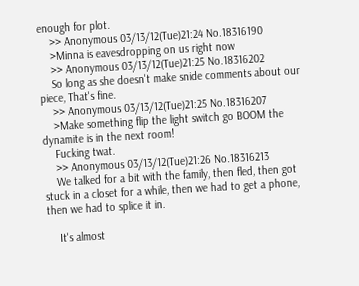enough for plot.
    >> Anonymous 03/13/12(Tue)21:24 No.18316190
    >Minna is eavesdropping on us right now
    >> Anonymous 03/13/12(Tue)21:25 No.18316202
    So long as she doesn't make snide comments about our piece, That's fine.
    >> Anonymous 03/13/12(Tue)21:25 No.18316207
    >Make something flip the light switch go BOOM the dynamite is in the next room!
    Fucking twat.
    >> Anonymous 03/13/12(Tue)21:26 No.18316213
    We talked for a bit with the family, then fled, then got stuck in a closet for a while, then we had to get a phone, then we had to splice it in.

    It's almost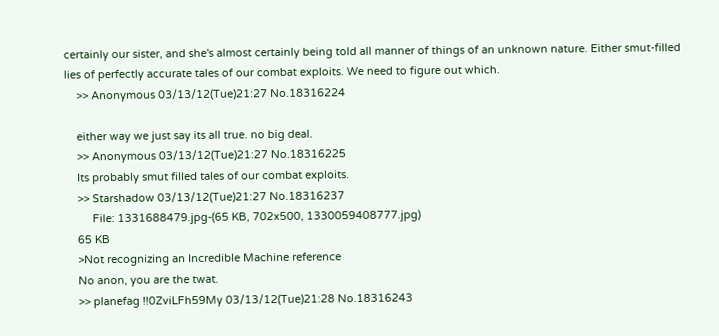certainly our sister, and she's almost certainly being told all manner of things of an unknown nature. Either smut-filled lies of perfectly accurate tales of our combat exploits. We need to figure out which.
    >> Anonymous 03/13/12(Tue)21:27 No.18316224

    either way we just say its all true. no big deal.
    >> Anonymous 03/13/12(Tue)21:27 No.18316225
    Its probably smut filled tales of our combat exploits.
    >> Starshadow 03/13/12(Tue)21:27 No.18316237
         File: 1331688479.jpg-(65 KB, 702x500, 1330059408777.jpg)
    65 KB
    >Not recognizing an Incredible Machine reference
    No anon, you are the twat.
    >> planefag !!0ZviLFh59My 03/13/12(Tue)21:28 No.18316243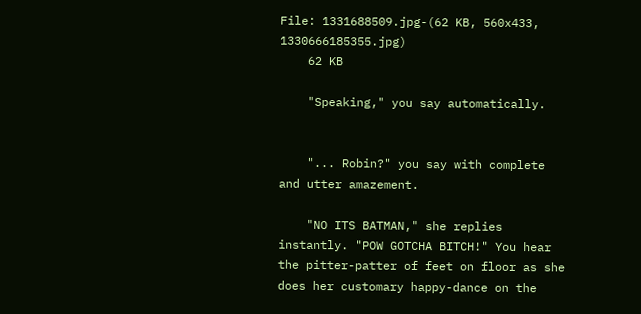File: 1331688509.jpg-(62 KB, 560x433, 1330666185355.jpg)
    62 KB

    "Speaking," you say automatically.


    "... Robin?" you say with complete and utter amazement.

    "NO ITS BATMAN," she replies instantly. "POW GOTCHA BITCH!" You hear the pitter-patter of feet on floor as she does her customary happy-dance on the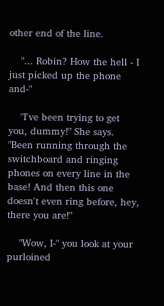other end of the line.

    "... Robin? How the hell - I just picked up the phone and-"

    "I've been trying to get you, dummy!" She says. "Been running through the switchboard and ringing phones on every line in the base! And then this one doesn't even ring before, hey, there you are!"

    "Wow, I-" you look at your purloined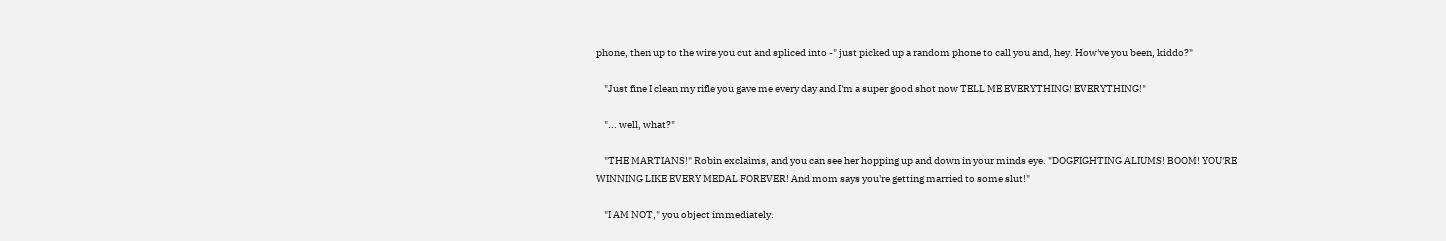phone, then up to the wire you cut and spliced into -" just picked up a random phone to call you and, hey. How've you been, kiddo?"

    "Just fine I clean my rifle you gave me every day and I'm a super good shot now TELL ME EVERYTHING! EVERYTHING!"

    "... well, what?"

    "THE MARTIANS!" Robin exclaims, and you can see her hopping up and down in your minds eye. "DOGFIGHTING ALIUMS! BOOM! YOU'RE WINNING LIKE EVERY MEDAL FOREVER! And mom says you're getting married to some slut!"

    "I AM NOT," you object immediately.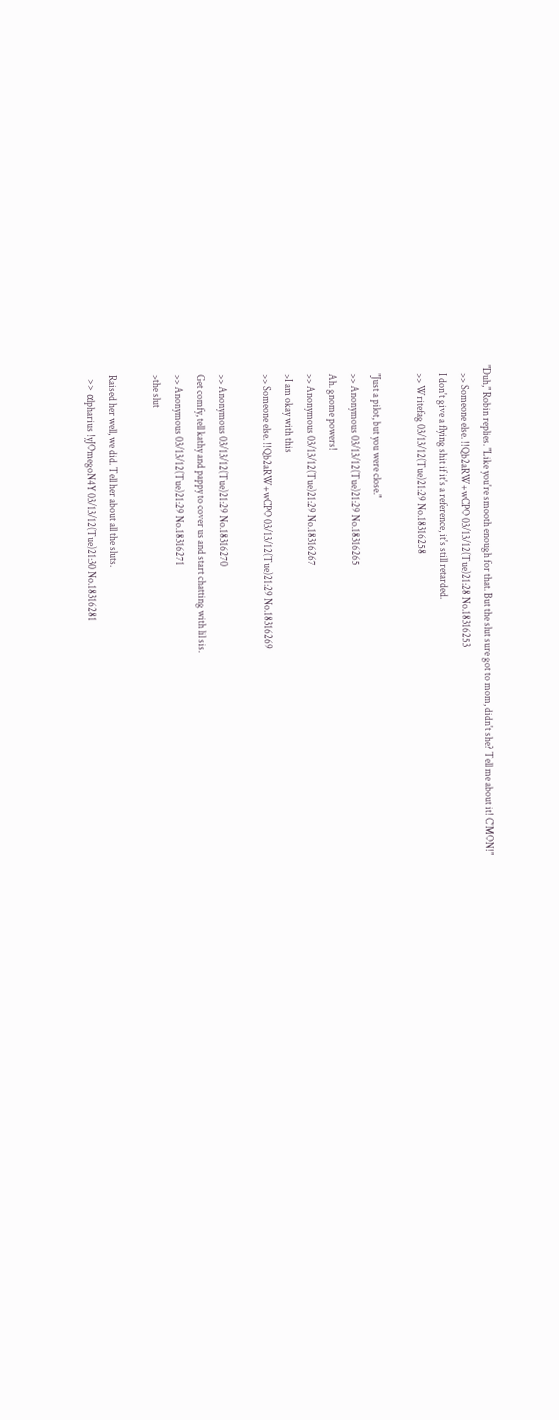"Duh," Robin replies. "Like you're smooth enough for that. But the slut sure got to mom, didn't she? Tell me about it! C'MON!"
    >> Someone else. !!Qb2aRW+wCPO 03/13/12(Tue)21:28 No.18316253
    I don't give a flying shit if it's a reference, it's still retarded.
    >> Writefag 03/13/12(Tue)21:29 No.18316258

    "Just a pilot, but you were close."
    >> Anonymous 03/13/12(Tue)21:29 No.18316265
    Ah. gnome powers!
    >> Anonymous 03/13/12(Tue)21:29 No.18316267
    >I am okay with this
    >> Someone else. !!Qb2aRW+wCPO 03/13/12(Tue)21:29 No.18316269

    >> Anonymous 03/13/12(Tue)21:29 No.18316270
    Get comfy, tell kathy and pappy to cover us and start chatting with lil sis.
    >> Anonymous 03/13/12(Tue)21:29 No.18316271
    >the slut

    Raised her well, we did. Tell her about all the sluts.
    >> αlpharius !yJOmegoN4Y 03/13/12(Tue)21:30 No.18316281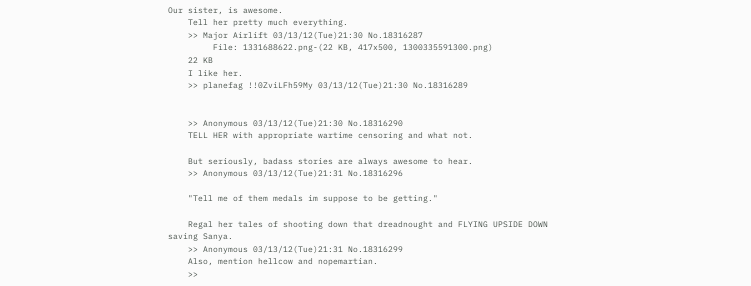Our sister, is awesome.
    Tell her pretty much everything.
    >> Major Airlift 03/13/12(Tue)21:30 No.18316287
         File: 1331688622.png-(22 KB, 417x500, 1300335591300.png)
    22 KB
    I like her.
    >> planefag !!0ZviLFh59My 03/13/12(Tue)21:30 No.18316289


    >> Anonymous 03/13/12(Tue)21:30 No.18316290
    TELL HER with appropriate wartime censoring and what not.

    But seriously, badass stories are always awesome to hear.
    >> Anonymous 03/13/12(Tue)21:31 No.18316296

    "Tell me of them medals im suppose to be getting."

    Regal her tales of shooting down that dreadnought and FLYING UPSIDE DOWN saving Sanya.
    >> Anonymous 03/13/12(Tue)21:31 No.18316299
    Also, mention hellcow and nopemartian.
    >>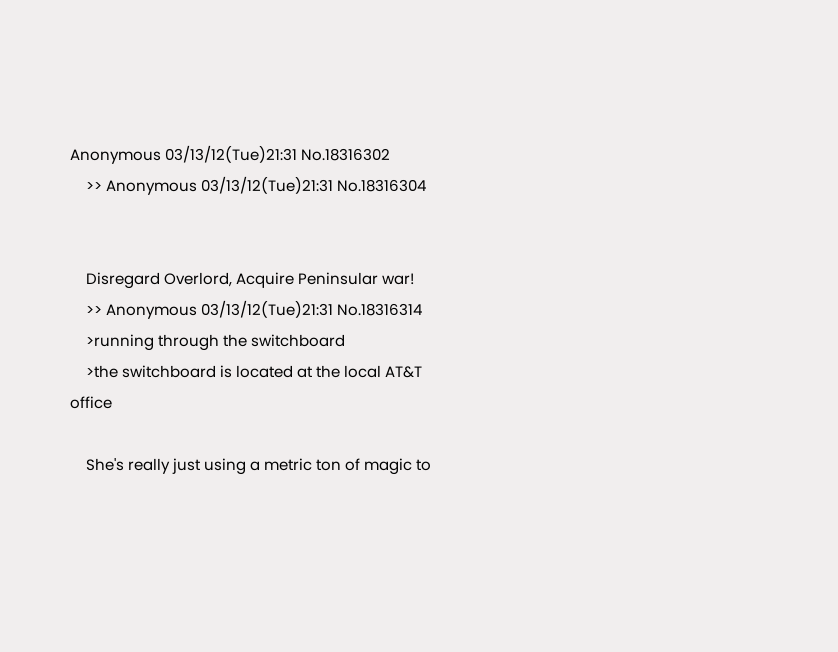Anonymous 03/13/12(Tue)21:31 No.18316302
    >> Anonymous 03/13/12(Tue)21:31 No.18316304


    Disregard Overlord, Acquire Peninsular war!
    >> Anonymous 03/13/12(Tue)21:31 No.18316314
    >running through the switchboard
    >the switchboard is located at the local AT&T office

    She's really just using a metric ton of magic to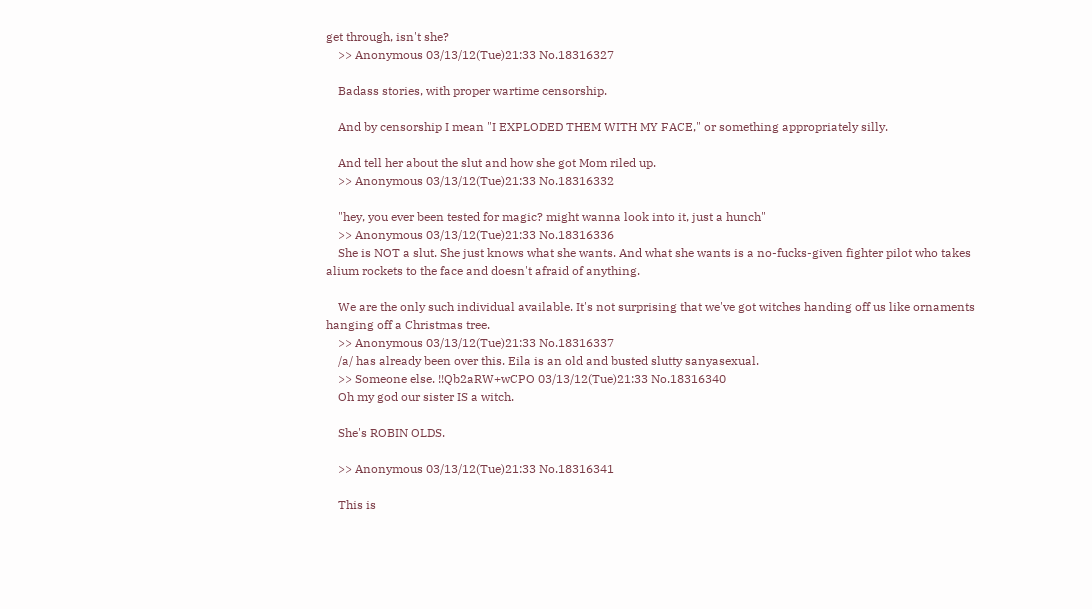get through, isn't she?
    >> Anonymous 03/13/12(Tue)21:33 No.18316327

    Badass stories, with proper wartime censorship.

    And by censorship I mean "I EXPLODED THEM WITH MY FACE," or something appropriately silly.

    And tell her about the slut and how she got Mom riled up.
    >> Anonymous 03/13/12(Tue)21:33 No.18316332

    "hey, you ever been tested for magic? might wanna look into it, just a hunch"
    >> Anonymous 03/13/12(Tue)21:33 No.18316336
    She is NOT a slut. She just knows what she wants. And what she wants is a no-fucks-given fighter pilot who takes alium rockets to the face and doesn't afraid of anything.

    We are the only such individual available. It's not surprising that we've got witches handing off us like ornaments hanging off a Christmas tree.
    >> Anonymous 03/13/12(Tue)21:33 No.18316337
    /a/ has already been over this. Eila is an old and busted slutty sanyasexual.
    >> Someone else. !!Qb2aRW+wCPO 03/13/12(Tue)21:33 No.18316340
    Oh my god our sister IS a witch.

    She's ROBIN OLDS.

    >> Anonymous 03/13/12(Tue)21:33 No.18316341

    This is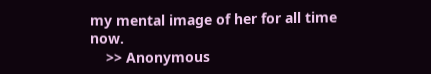my mental image of her for all time now.
    >> Anonymous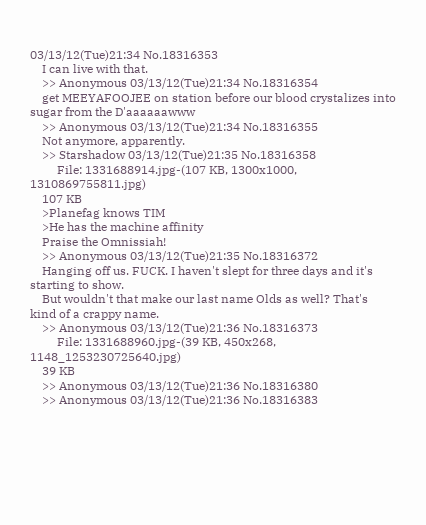03/13/12(Tue)21:34 No.18316353
    I can live with that.
    >> Anonymous 03/13/12(Tue)21:34 No.18316354
    get MEEYAFOOJEE on station before our blood crystalizes into sugar from the D'aaaaaawww
    >> Anonymous 03/13/12(Tue)21:34 No.18316355
    Not anymore, apparently.
    >> Starshadow 03/13/12(Tue)21:35 No.18316358
         File: 1331688914.jpg-(107 KB, 1300x1000, 1310869755811.jpg)
    107 KB
    >Planefag knows TIM
    >He has the machine affinity
    Praise the Omnissiah!
    >> Anonymous 03/13/12(Tue)21:35 No.18316372
    Hanging off us. FUCK. I haven't slept for three days and it's starting to show.
    But wouldn't that make our last name Olds as well? That's kind of a crappy name.
    >> Anonymous 03/13/12(Tue)21:36 No.18316373
         File: 1331688960.jpg-(39 KB, 450x268, 1148_1253230725640.jpg)
    39 KB
    >> Anonymous 03/13/12(Tue)21:36 No.18316380
    >> Anonymous 03/13/12(Tue)21:36 No.18316383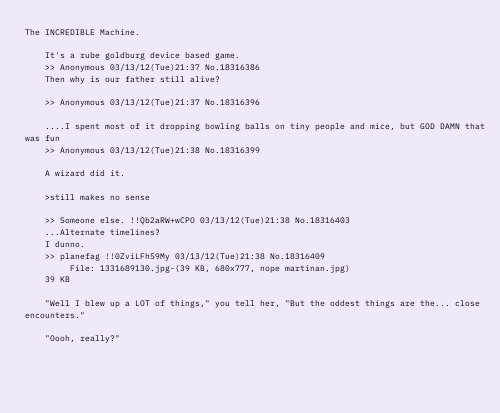The INCREDIBLE Machine.

    It's a rube goldburg device based game.
    >> Anonymous 03/13/12(Tue)21:37 No.18316386
    Then why is our father still alive?

    >> Anonymous 03/13/12(Tue)21:37 No.18316396

    ....I spent most of it dropping bowling balls on tiny people and mice, but GOD DAMN that was fun
    >> Anonymous 03/13/12(Tue)21:38 No.18316399

    A wizard did it.

    >still makes no sense

    >> Someone else. !!Qb2aRW+wCPO 03/13/12(Tue)21:38 No.18316403
    ...Alternate timelines?
    I dunno.
    >> planefag !!0ZviLFh59My 03/13/12(Tue)21:38 No.18316409
         File: 1331689130.jpg-(39 KB, 680x777, nope martinan.jpg)
    39 KB

    "Well I blew up a LOT of things," you tell her, "But the oddest things are the... close encounters."

    "Oooh, really?"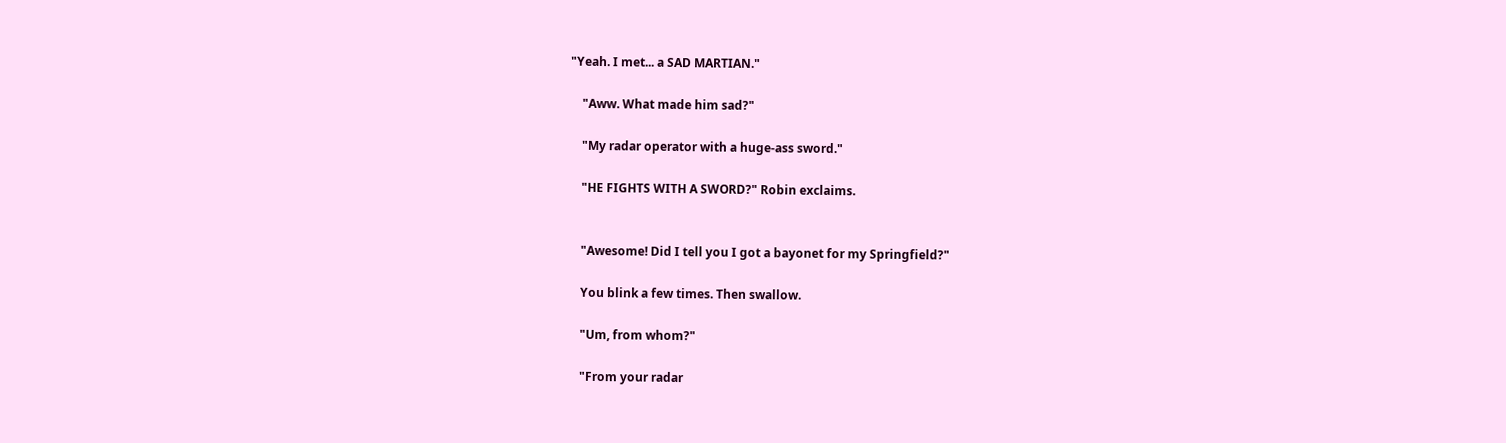"Yeah. I met... a SAD MARTIAN."

    "Aww. What made him sad?"

    "My radar operator with a huge-ass sword."

    "HE FIGHTS WITH A SWORD?" Robin exclaims.


    "Awesome! Did I tell you I got a bayonet for my Springfield?"

    You blink a few times. Then swallow.

    "Um, from whom?"

    "From your radar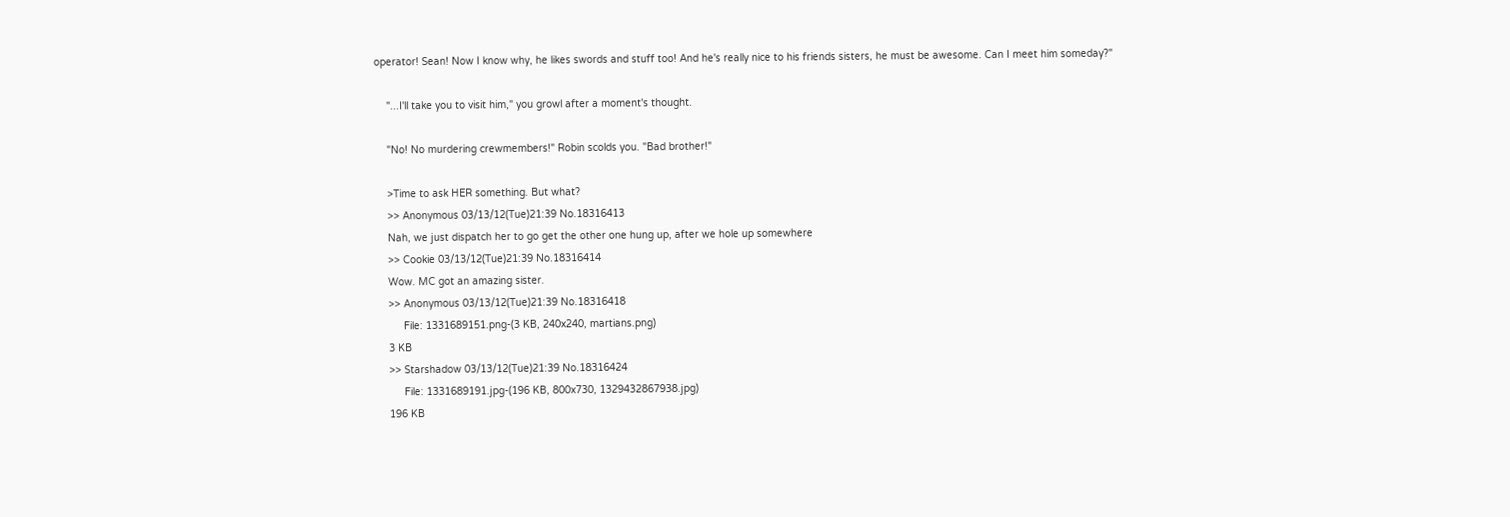operator! Sean! Now I know why, he likes swords and stuff too! And he's really nice to his friends sisters, he must be awesome. Can I meet him someday?"

    "...I'll take you to visit him," you growl after a moment's thought.

    "No! No murdering crewmembers!" Robin scolds you. "Bad brother!"

    >Time to ask HER something. But what?
    >> Anonymous 03/13/12(Tue)21:39 No.18316413
    Nah, we just dispatch her to go get the other one hung up, after we hole up somewhere
    >> Cookie 03/13/12(Tue)21:39 No.18316414
    Wow. MC got an amazing sister.
    >> Anonymous 03/13/12(Tue)21:39 No.18316418
         File: 1331689151.png-(3 KB, 240x240, martians.png)
    3 KB
    >> Starshadow 03/13/12(Tue)21:39 No.18316424
         File: 1331689191.jpg-(196 KB, 800x730, 1329432867938.jpg)
    196 KB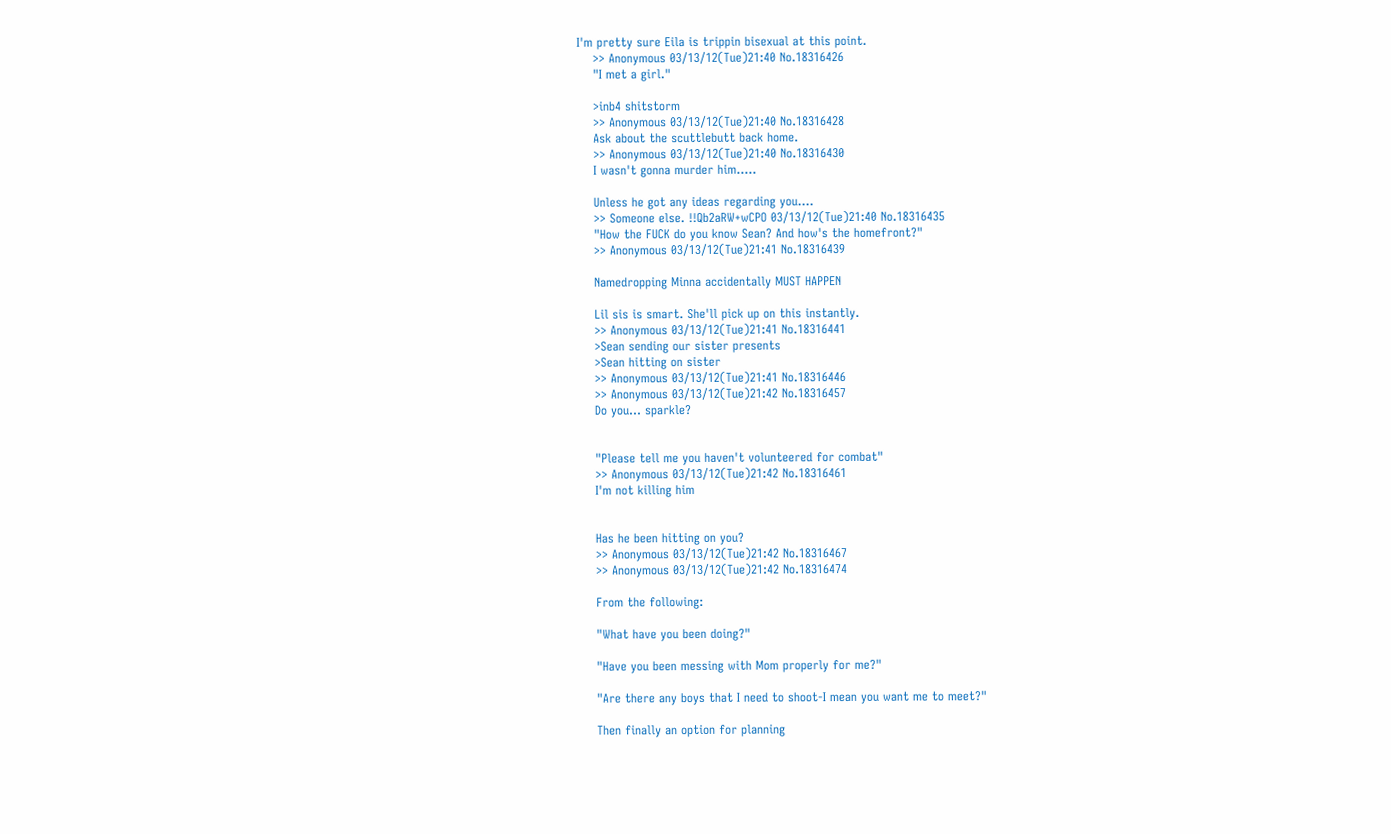I'm pretty sure Eila is trippin bisexual at this point.
    >> Anonymous 03/13/12(Tue)21:40 No.18316426
    "I met a girl."

    >inb4 shitstorm
    >> Anonymous 03/13/12(Tue)21:40 No.18316428
    Ask about the scuttlebutt back home.
    >> Anonymous 03/13/12(Tue)21:40 No.18316430
    I wasn't gonna murder him.....

    Unless he got any ideas regarding you....
    >> Someone else. !!Qb2aRW+wCPO 03/13/12(Tue)21:40 No.18316435
    "How the FUCK do you know Sean? And how's the homefront?"
    >> Anonymous 03/13/12(Tue)21:41 No.18316439

    Namedropping Minna accidentally MUST HAPPEN

    Lil sis is smart. She'll pick up on this instantly.
    >> Anonymous 03/13/12(Tue)21:41 No.18316441
    >Sean sending our sister presents
    >Sean hitting on sister
    >> Anonymous 03/13/12(Tue)21:41 No.18316446
    >> Anonymous 03/13/12(Tue)21:42 No.18316457
    Do you... sparkle?


    "Please tell me you haven't volunteered for combat"
    >> Anonymous 03/13/12(Tue)21:42 No.18316461
    I'm not killing him


    Has he been hitting on you?
    >> Anonymous 03/13/12(Tue)21:42 No.18316467
    >> Anonymous 03/13/12(Tue)21:42 No.18316474

    From the following:

    "What have you been doing?"

    "Have you been messing with Mom properly for me?"

    "Are there any boys that I need to shoot-I mean you want me to meet?"

    Then finally an option for planning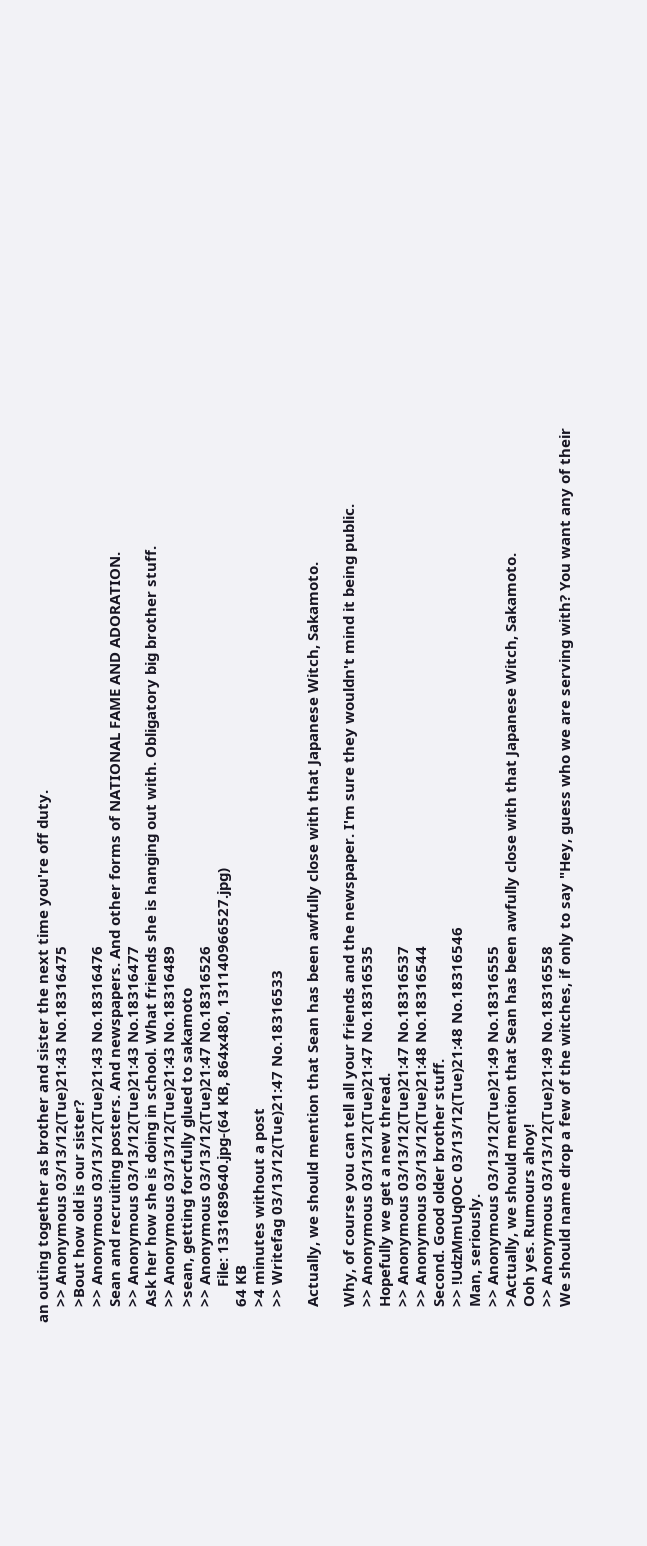an outing together as brother and sister the next time you're off duty.
    >> Anonymous 03/13/12(Tue)21:43 No.18316475
    >Bout how old is our sister?
    >> Anonymous 03/13/12(Tue)21:43 No.18316476
    Sean and recruiting posters. And newspapers. And other forms of NATIONAL FAME AND ADORATION.
    >> Anonymous 03/13/12(Tue)21:43 No.18316477
    Ask her how she is doing in school. What friends she is hanging out with. Obligatory big brother stuff.
    >> Anonymous 03/13/12(Tue)21:43 No.18316489
    >sean, getting forcfully glued to sakamoto
    >> Anonymous 03/13/12(Tue)21:47 No.18316526
         File: 1331689640.jpg-(64 KB, 864x480, 131140966527.jpg)
    64 KB
    >4 minutes without a post
    >> Writefag 03/13/12(Tue)21:47 No.18316533

    Actually, we should mention that Sean has been awfully close with that Japanese Witch, Sakamoto.

    Why, of course you can tell all your friends and the newspaper. I'm sure they wouldn't mind it being public.
    >> Anonymous 03/13/12(Tue)21:47 No.18316535
    Hopefully we get a new thread.
    >> Anonymous 03/13/12(Tue)21:47 No.18316537
    >> Anonymous 03/13/12(Tue)21:48 No.18316544
    Second. Good older brother stuff.
    >> !UdzMmUq0Oc 03/13/12(Tue)21:48 No.18316546
    Man, seriously.
    >> Anonymous 03/13/12(Tue)21:49 No.18316555
    >Actually, we should mention that Sean has been awfully close with that Japanese Witch, Sakamoto.
    Ooh yes. Rumours ahoy!
    >> Anonymous 03/13/12(Tue)21:49 No.18316558
    We should name drop a few of the witches, if only to say "Hey, guess who we are serving with? You want any of their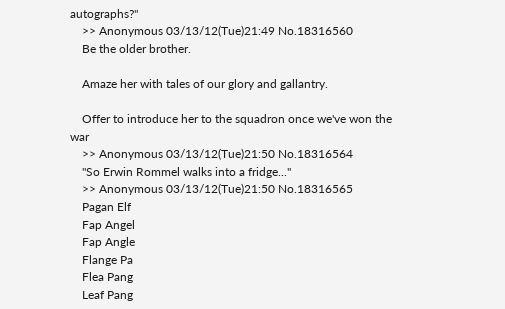autographs?"
    >> Anonymous 03/13/12(Tue)21:49 No.18316560
    Be the older brother.

    Amaze her with tales of our glory and gallantry.

    Offer to introduce her to the squadron once we've won the war
    >> Anonymous 03/13/12(Tue)21:50 No.18316564
    "So Erwin Rommel walks into a fridge..."
    >> Anonymous 03/13/12(Tue)21:50 No.18316565
    Pagan Elf
    Fap Angel
    Fap Angle
    Flange Pa
    Flea Pang
    Leaf Pang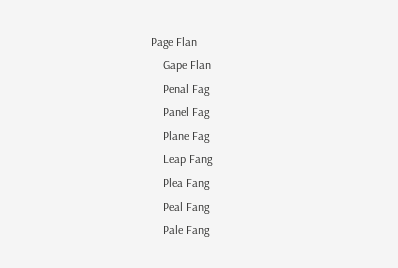Page Flan
    Gape Flan
    Penal Fag
    Panel Fag
    Plane Fag
    Leap Fang
    Plea Fang
    Peal Fang
    Pale Fang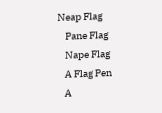Neap Flag
    Pane Flag
    Nape Flag
    A Flag Pen
    A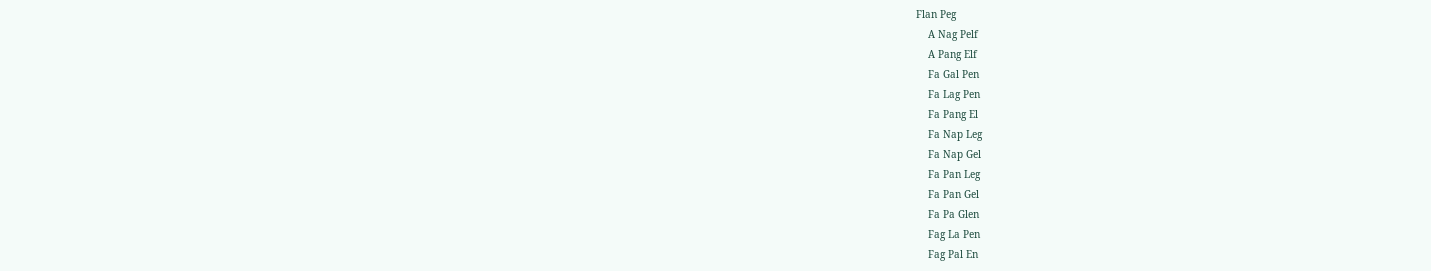Flan Peg
    A Nag Pelf
    A Pang Elf
    Fa Gal Pen
    Fa Lag Pen
    Fa Pang El
    Fa Nap Leg
    Fa Nap Gel
    Fa Pan Leg
    Fa Pan Gel
    Fa Pa Glen
    Fag La Pen
    Fag Pal En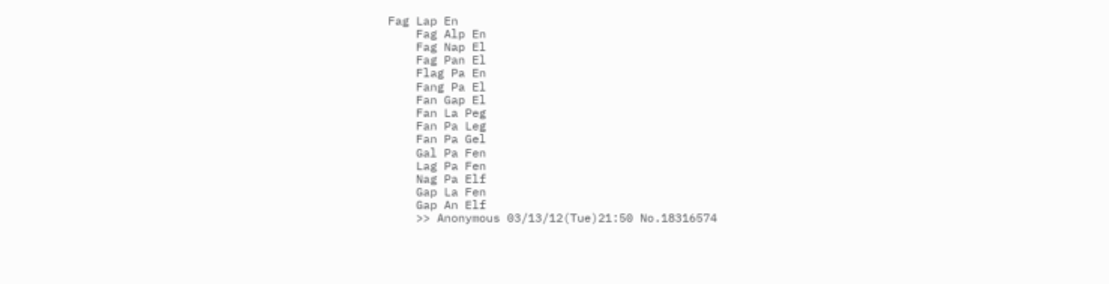Fag Lap En
    Fag Alp En
    Fag Nap El
    Fag Pan El
    Flag Pa En
    Fang Pa El
    Fan Gap El
    Fan La Peg
    Fan Pa Leg
    Fan Pa Gel
    Gal Pa Fen
    Lag Pa Fen
    Nag Pa Elf
    Gap La Fen
    Gap An Elf
    >> Anonymous 03/13/12(Tue)21:50 No.18316574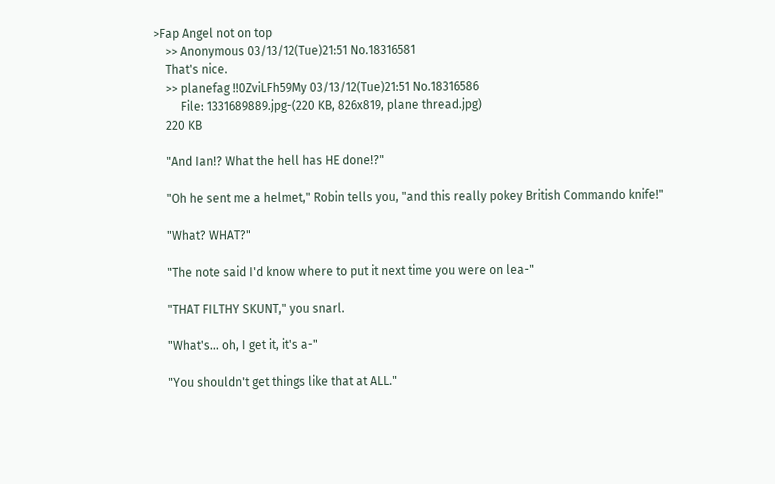>Fap Angel not on top
    >> Anonymous 03/13/12(Tue)21:51 No.18316581
    That's nice.
    >> planefag !!0ZviLFh59My 03/13/12(Tue)21:51 No.18316586
         File: 1331689889.jpg-(220 KB, 826x819, plane thread.jpg)
    220 KB

    "And Ian!? What the hell has HE done!?"

    "Oh he sent me a helmet," Robin tells you, "and this really pokey British Commando knife!"

    "What? WHAT?"

    "The note said I'd know where to put it next time you were on lea-"

    "THAT FILTHY SKUNT," you snarl.

    "What's... oh, I get it, it's a-"

    "You shouldn't get things like that at ALL."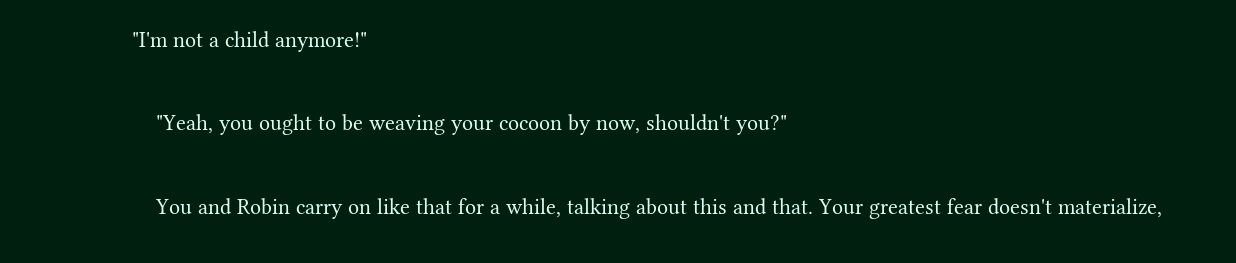"I'm not a child anymore!"

    "Yeah, you ought to be weaving your cocoon by now, shouldn't you?"

    You and Robin carry on like that for a while, talking about this and that. Your greatest fear doesn't materialize,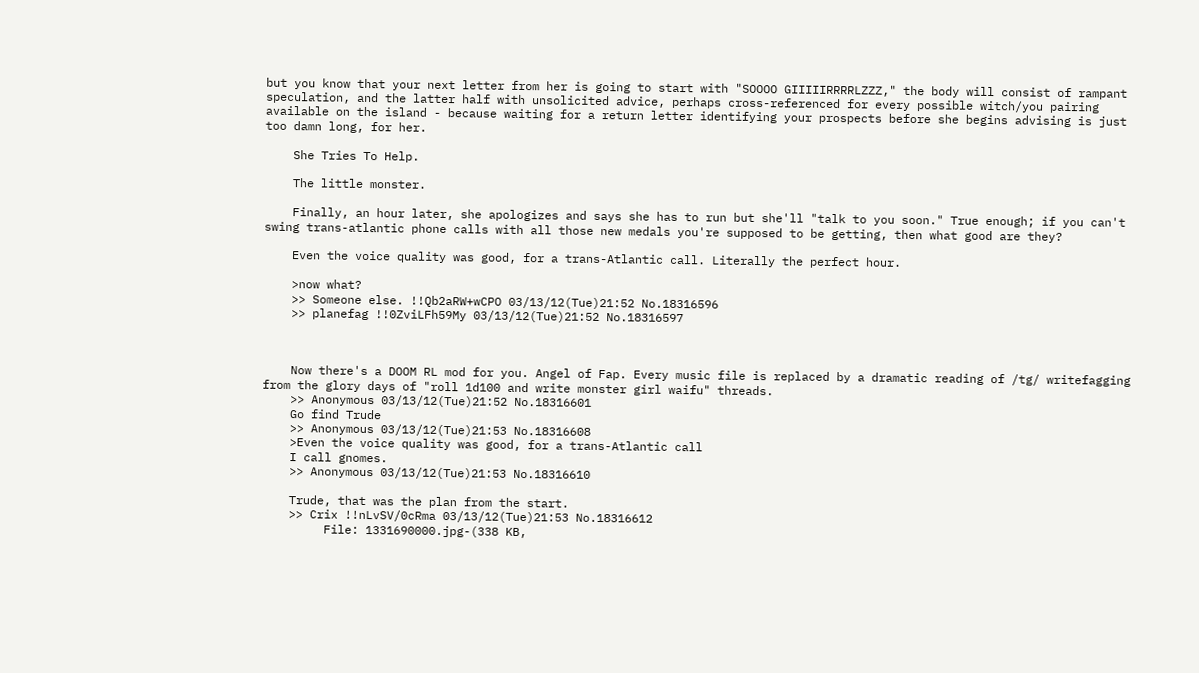but you know that your next letter from her is going to start with "SOOOO GIIIIIRRRRLZZZ," the body will consist of rampant speculation, and the latter half with unsolicited advice, perhaps cross-referenced for every possible witch/you pairing available on the island - because waiting for a return letter identifying your prospects before she begins advising is just too damn long, for her.

    She Tries To Help.

    The little monster.

    Finally, an hour later, she apologizes and says she has to run but she'll "talk to you soon." True enough; if you can't swing trans-atlantic phone calls with all those new medals you're supposed to be getting, then what good are they?

    Even the voice quality was good, for a trans-Atlantic call. Literally the perfect hour.

    >now what?
    >> Someone else. !!Qb2aRW+wCPO 03/13/12(Tue)21:52 No.18316596
    >> planefag !!0ZviLFh59My 03/13/12(Tue)21:52 No.18316597



    Now there's a DOOM RL mod for you. Angel of Fap. Every music file is replaced by a dramatic reading of /tg/ writefagging from the glory days of "roll 1d100 and write monster girl waifu" threads.
    >> Anonymous 03/13/12(Tue)21:52 No.18316601
    Go find Trude
    >> Anonymous 03/13/12(Tue)21:53 No.18316608
    >Even the voice quality was good, for a trans-Atlantic call
    I call gnomes.
    >> Anonymous 03/13/12(Tue)21:53 No.18316610

    Trude, that was the plan from the start.
    >> Crix !!nLvSV/0cRma 03/13/12(Tue)21:53 No.18316612
         File: 1331690000.jpg-(338 KB,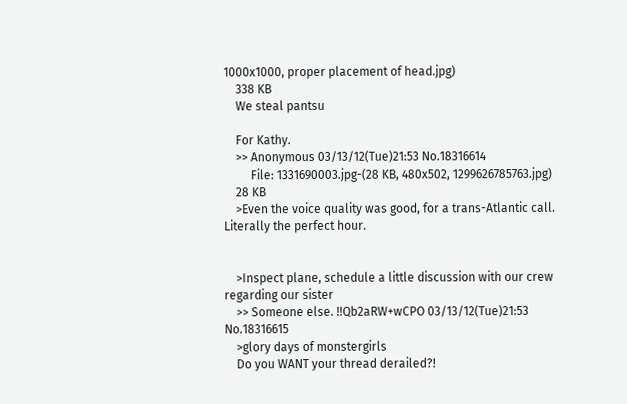1000x1000, proper placement of head.jpg)
    338 KB
    We steal pantsu

    For Kathy.
    >> Anonymous 03/13/12(Tue)21:53 No.18316614
         File: 1331690003.jpg-(28 KB, 480x502, 1299626785763.jpg)
    28 KB
    >Even the voice quality was good, for a trans-Atlantic call. Literally the perfect hour.


    >Inspect plane, schedule a little discussion with our crew regarding our sister
    >> Someone else. !!Qb2aRW+wCPO 03/13/12(Tue)21:53 No.18316615
    >glory days of monstergirls
    Do you WANT your thread derailed?!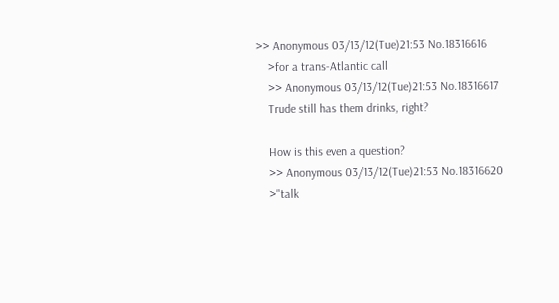>> Anonymous 03/13/12(Tue)21:53 No.18316616
    >for a trans-Atlantic call
    >> Anonymous 03/13/12(Tue)21:53 No.18316617
    Trude still has them drinks, right?

    How is this even a question?
    >> Anonymous 03/13/12(Tue)21:53 No.18316620
    >"talk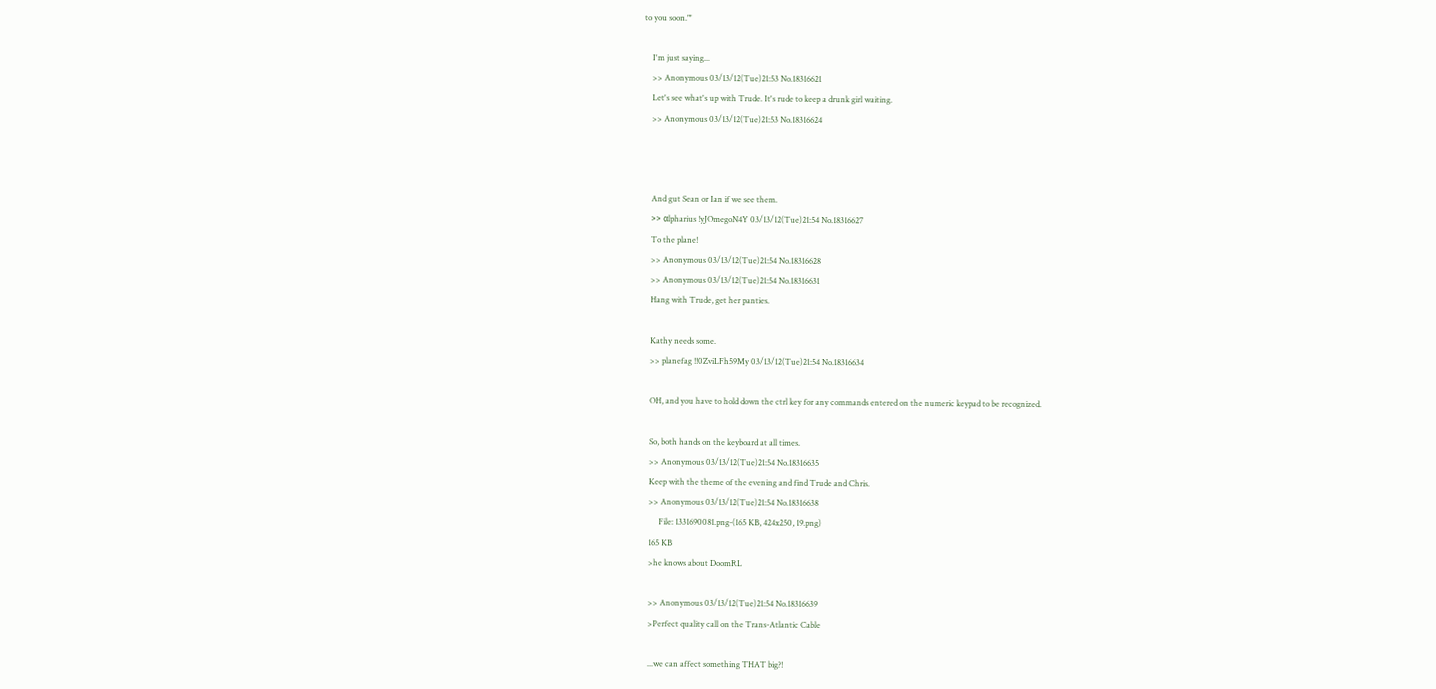to you soon."'

    I'm just saying...
    >> Anonymous 03/13/12(Tue)21:53 No.18316621
    Let's see what's up with Trude. It's rude to keep a drunk girl waiting.
    >> Anonymous 03/13/12(Tue)21:53 No.18316624



    And gut Sean or Ian if we see them.
    >> αlpharius !yJOmegoN4Y 03/13/12(Tue)21:54 No.18316627
    To the plane!
    >> Anonymous 03/13/12(Tue)21:54 No.18316628
    >> Anonymous 03/13/12(Tue)21:54 No.18316631
    Hang with Trude, get her panties.

    Kathy needs some.
    >> planefag !!0ZviLFh59My 03/13/12(Tue)21:54 No.18316634

    OH, and you have to hold down the ctrl key for any commands entered on the numeric keypad to be recognized.

    So, both hands on the keyboard at all times.
    >> Anonymous 03/13/12(Tue)21:54 No.18316635
    Keep with the theme of the evening and find Trude and Chris.
    >> Anonymous 03/13/12(Tue)21:54 No.18316638
         File: 1331690081.png-(165 KB, 424x250, 19.png)
    165 KB
    >he knows about DoomRL

    >> Anonymous 03/13/12(Tue)21:54 No.18316639
    >Perfect quality call on the Trans-Atlantic Cable

    ...we can affect something THAT big?!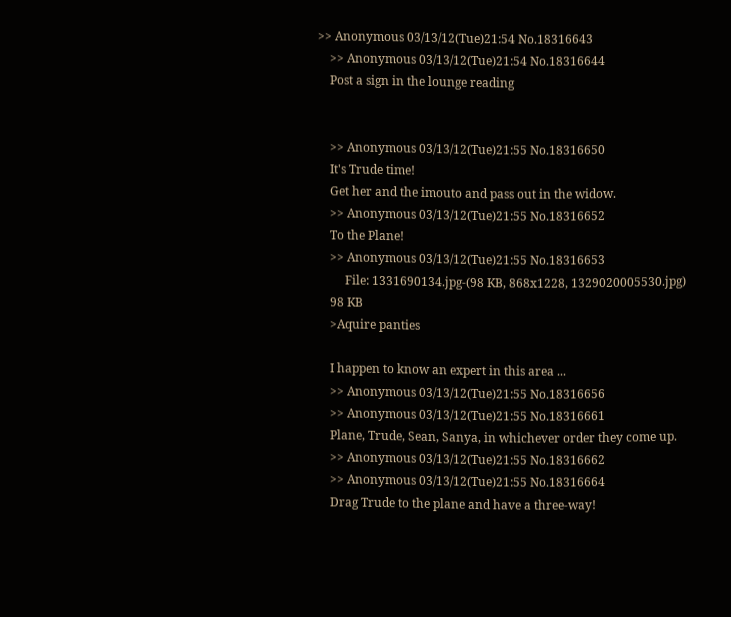>> Anonymous 03/13/12(Tue)21:54 No.18316643
    >> Anonymous 03/13/12(Tue)21:54 No.18316644
    Post a sign in the lounge reading


    >> Anonymous 03/13/12(Tue)21:55 No.18316650
    It's Trude time!
    Get her and the imouto and pass out in the widow.
    >> Anonymous 03/13/12(Tue)21:55 No.18316652
    To the Plane!
    >> Anonymous 03/13/12(Tue)21:55 No.18316653
         File: 1331690134.jpg-(98 KB, 868x1228, 1329020005530.jpg)
    98 KB
    >Aquire panties

    I happen to know an expert in this area ...
    >> Anonymous 03/13/12(Tue)21:55 No.18316656
    >> Anonymous 03/13/12(Tue)21:55 No.18316661
    Plane, Trude, Sean, Sanya, in whichever order they come up.
    >> Anonymous 03/13/12(Tue)21:55 No.18316662
    >> Anonymous 03/13/12(Tue)21:55 No.18316664
    Drag Trude to the plane and have a three-way!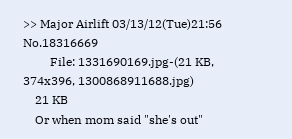>> Major Airlift 03/13/12(Tue)21:56 No.18316669
         File: 1331690169.jpg-(21 KB, 374x396, 1300868911688.jpg)
    21 KB
    Or when mom said "she's out"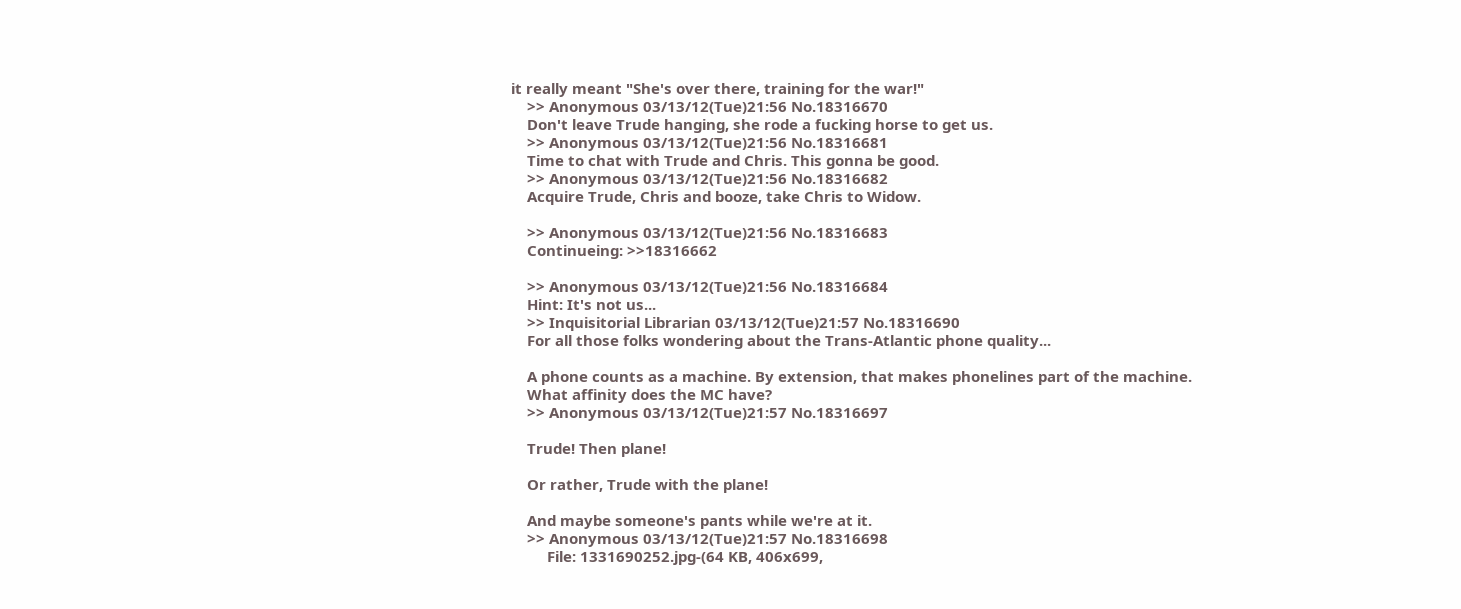it really meant "She's over there, training for the war!"
    >> Anonymous 03/13/12(Tue)21:56 No.18316670
    Don't leave Trude hanging, she rode a fucking horse to get us.
    >> Anonymous 03/13/12(Tue)21:56 No.18316681
    Time to chat with Trude and Chris. This gonna be good.
    >> Anonymous 03/13/12(Tue)21:56 No.18316682
    Acquire Trude, Chris and booze, take Chris to Widow.

    >> Anonymous 03/13/12(Tue)21:56 No.18316683
    Continueing: >>18316662

    >> Anonymous 03/13/12(Tue)21:56 No.18316684
    Hint: It's not us...
    >> Inquisitorial Librarian 03/13/12(Tue)21:57 No.18316690
    For all those folks wondering about the Trans-Atlantic phone quality...

    A phone counts as a machine. By extension, that makes phonelines part of the machine.
    What affinity does the MC have?
    >> Anonymous 03/13/12(Tue)21:57 No.18316697

    Trude! Then plane!

    Or rather, Trude with the plane!

    And maybe someone's pants while we're at it.
    >> Anonymous 03/13/12(Tue)21:57 No.18316698
         File: 1331690252.jpg-(64 KB, 406x699,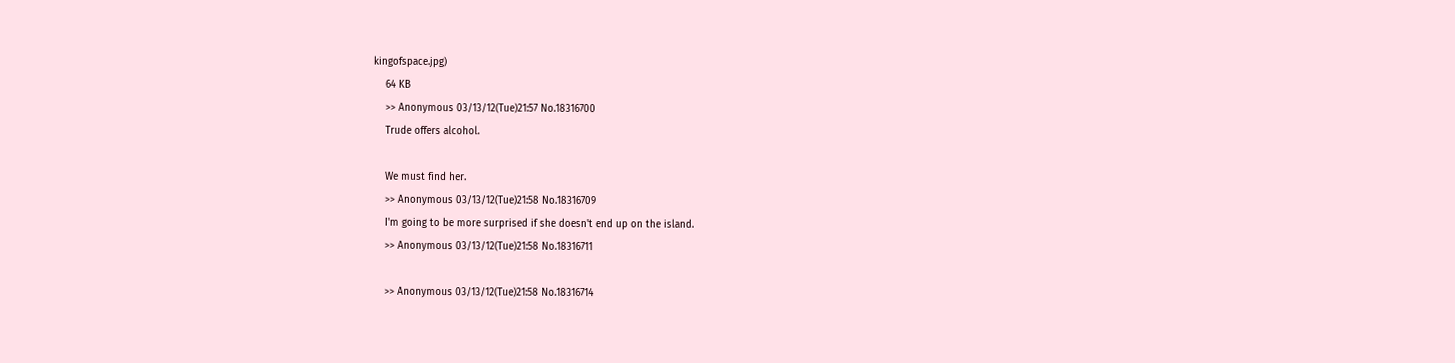kingofspace.jpg)
    64 KB
    >> Anonymous 03/13/12(Tue)21:57 No.18316700
    Trude offers alcohol.

    We must find her.
    >> Anonymous 03/13/12(Tue)21:58 No.18316709
    I'm going to be more surprised if she doesn't end up on the island.
    >> Anonymous 03/13/12(Tue)21:58 No.18316711

    >> Anonymous 03/13/12(Tue)21:58 No.18316714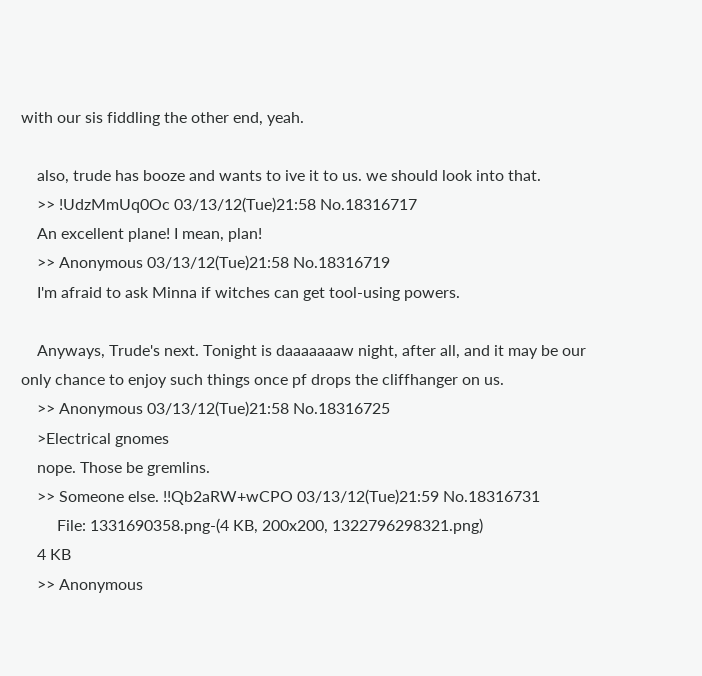with our sis fiddling the other end, yeah.

    also, trude has booze and wants to ive it to us. we should look into that.
    >> !UdzMmUq0Oc 03/13/12(Tue)21:58 No.18316717
    An excellent plane! I mean, plan!
    >> Anonymous 03/13/12(Tue)21:58 No.18316719
    I'm afraid to ask Minna if witches can get tool-using powers.

    Anyways, Trude's next. Tonight is daaaaaaaw night, after all, and it may be our only chance to enjoy such things once pf drops the cliffhanger on us.
    >> Anonymous 03/13/12(Tue)21:58 No.18316725
    >Electrical gnomes
    nope. Those be gremlins.
    >> Someone else. !!Qb2aRW+wCPO 03/13/12(Tue)21:59 No.18316731
         File: 1331690358.png-(4 KB, 200x200, 1322796298321.png)
    4 KB
    >> Anonymous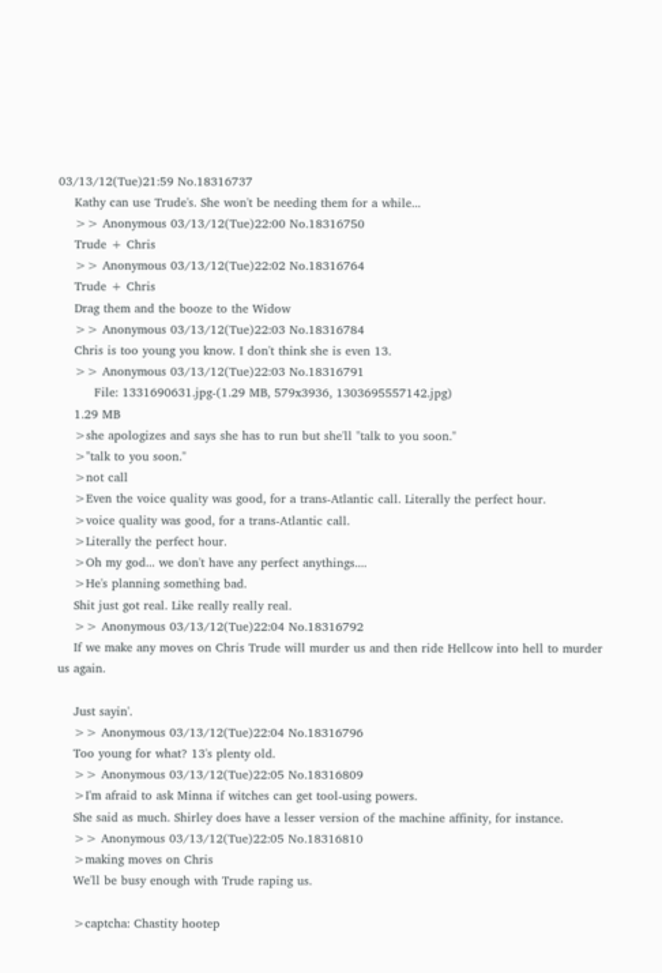03/13/12(Tue)21:59 No.18316737
    Kathy can use Trude's. She won't be needing them for a while...
    >> Anonymous 03/13/12(Tue)22:00 No.18316750
    Trude + Chris
    >> Anonymous 03/13/12(Tue)22:02 No.18316764
    Trude + Chris
    Drag them and the booze to the Widow
    >> Anonymous 03/13/12(Tue)22:03 No.18316784
    Chris is too young you know. I don't think she is even 13.
    >> Anonymous 03/13/12(Tue)22:03 No.18316791
         File: 1331690631.jpg-(1.29 MB, 579x3936, 1303695557142.jpg)
    1.29 MB
    >she apologizes and says she has to run but she'll "talk to you soon."
    >"talk to you soon."
    >not call
    >Even the voice quality was good, for a trans-Atlantic call. Literally the perfect hour.
    >voice quality was good, for a trans-Atlantic call.
    >Literally the perfect hour.
    >Oh my god... we don't have any perfect anythings....
    >He's planning something bad.
    Shit just got real. Like really really real.
    >> Anonymous 03/13/12(Tue)22:04 No.18316792
    If we make any moves on Chris Trude will murder us and then ride Hellcow into hell to murder us again.

    Just sayin'.
    >> Anonymous 03/13/12(Tue)22:04 No.18316796
    Too young for what? 13's plenty old.
    >> Anonymous 03/13/12(Tue)22:05 No.18316809
    >I'm afraid to ask Minna if witches can get tool-using powers.
    She said as much. Shirley does have a lesser version of the machine affinity, for instance.
    >> Anonymous 03/13/12(Tue)22:05 No.18316810
    >making moves on Chris
    We'll be busy enough with Trude raping us.

    >captcha: Chastity hootep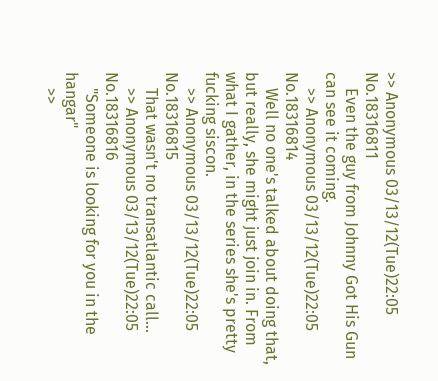>> Anonymous 03/13/12(Tue)22:05 No.18316811
    Even the guy from Johnny Got His Gun can see it coming.
    >> Anonymous 03/13/12(Tue)22:05 No.18316814
    Well no one's talked about doing that, but really, she might just join in. From what I gather, in the series she's pretty fucking siscon.
    >> Anonymous 03/13/12(Tue)22:05 No.18316815
    That wasn't no transatlantic call...
    >> Anonymous 03/13/12(Tue)22:05 No.18316816
    "Someone is looking for you in the hangar"
    >>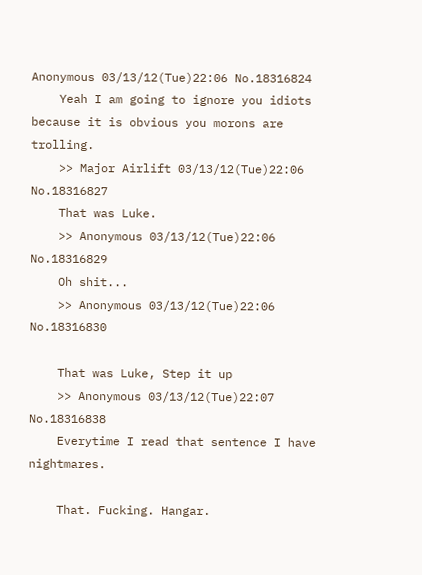Anonymous 03/13/12(Tue)22:06 No.18316824
    Yeah I am going to ignore you idiots because it is obvious you morons are trolling.
    >> Major Airlift 03/13/12(Tue)22:06 No.18316827
    That was Luke.
    >> Anonymous 03/13/12(Tue)22:06 No.18316829
    Oh shit...
    >> Anonymous 03/13/12(Tue)22:06 No.18316830

    That was Luke, Step it up
    >> Anonymous 03/13/12(Tue)22:07 No.18316838
    Everytime I read that sentence I have nightmares.

    That. Fucking. Hangar.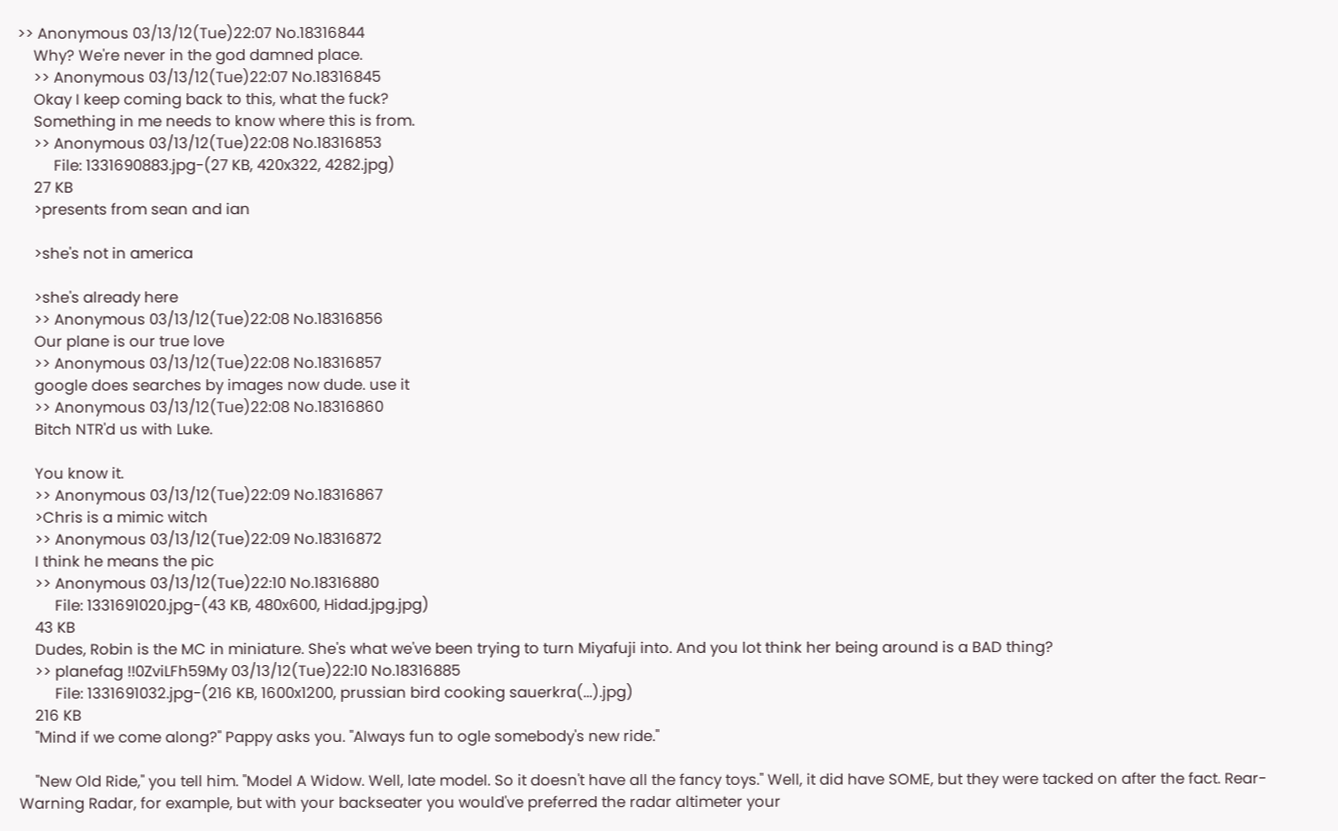>> Anonymous 03/13/12(Tue)22:07 No.18316844
    Why? We're never in the god damned place.
    >> Anonymous 03/13/12(Tue)22:07 No.18316845
    Okay I keep coming back to this, what the fuck?
    Something in me needs to know where this is from.
    >> Anonymous 03/13/12(Tue)22:08 No.18316853
         File: 1331690883.jpg-(27 KB, 420x322, 4282.jpg)
    27 KB
    >presents from sean and ian

    >she's not in america

    >she's already here
    >> Anonymous 03/13/12(Tue)22:08 No.18316856
    Our plane is our true love
    >> Anonymous 03/13/12(Tue)22:08 No.18316857
    google does searches by images now dude. use it
    >> Anonymous 03/13/12(Tue)22:08 No.18316860
    Bitch NTR'd us with Luke.

    You know it.
    >> Anonymous 03/13/12(Tue)22:09 No.18316867
    >Chris is a mimic witch
    >> Anonymous 03/13/12(Tue)22:09 No.18316872
    I think he means the pic
    >> Anonymous 03/13/12(Tue)22:10 No.18316880
         File: 1331691020.jpg-(43 KB, 480x600, Hidad.jpg.jpg)
    43 KB
    Dudes, Robin is the MC in miniature. She's what we've been trying to turn Miyafuji into. And you lot think her being around is a BAD thing?
    >> planefag !!0ZviLFh59My 03/13/12(Tue)22:10 No.18316885
         File: 1331691032.jpg-(216 KB, 1600x1200, prussian bird cooking sauerkra(...).jpg)
    216 KB
    "Mind if we come along?" Pappy asks you. "Always fun to ogle somebody's new ride."

    "New Old Ride," you tell him. "Model A Widow. Well, late model. So it doesn't have all the fancy toys." Well, it did have SOME, but they were tacked on after the fact. Rear-Warning Radar, for example, but with your backseater you would've preferred the radar altimeter your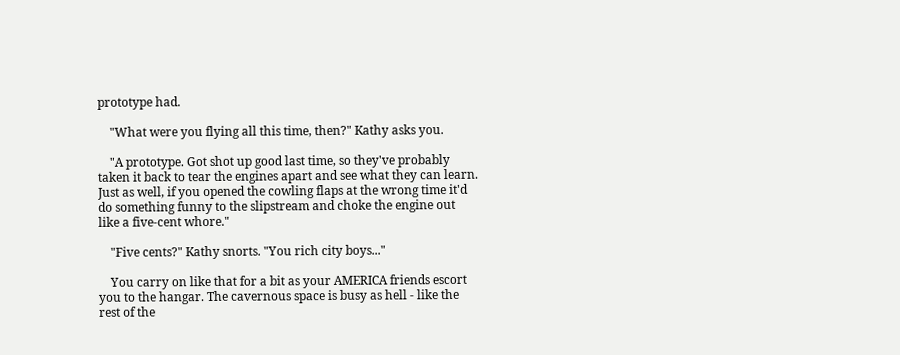prototype had.

    "What were you flying all this time, then?" Kathy asks you.

    "A prototype. Got shot up good last time, so they've probably taken it back to tear the engines apart and see what they can learn. Just as well, if you opened the cowling flaps at the wrong time it'd do something funny to the slipstream and choke the engine out like a five-cent whore."

    "Five cents?" Kathy snorts. "You rich city boys..."

    You carry on like that for a bit as your AMERICA friends escort you to the hangar. The cavernous space is busy as hell - like the rest of the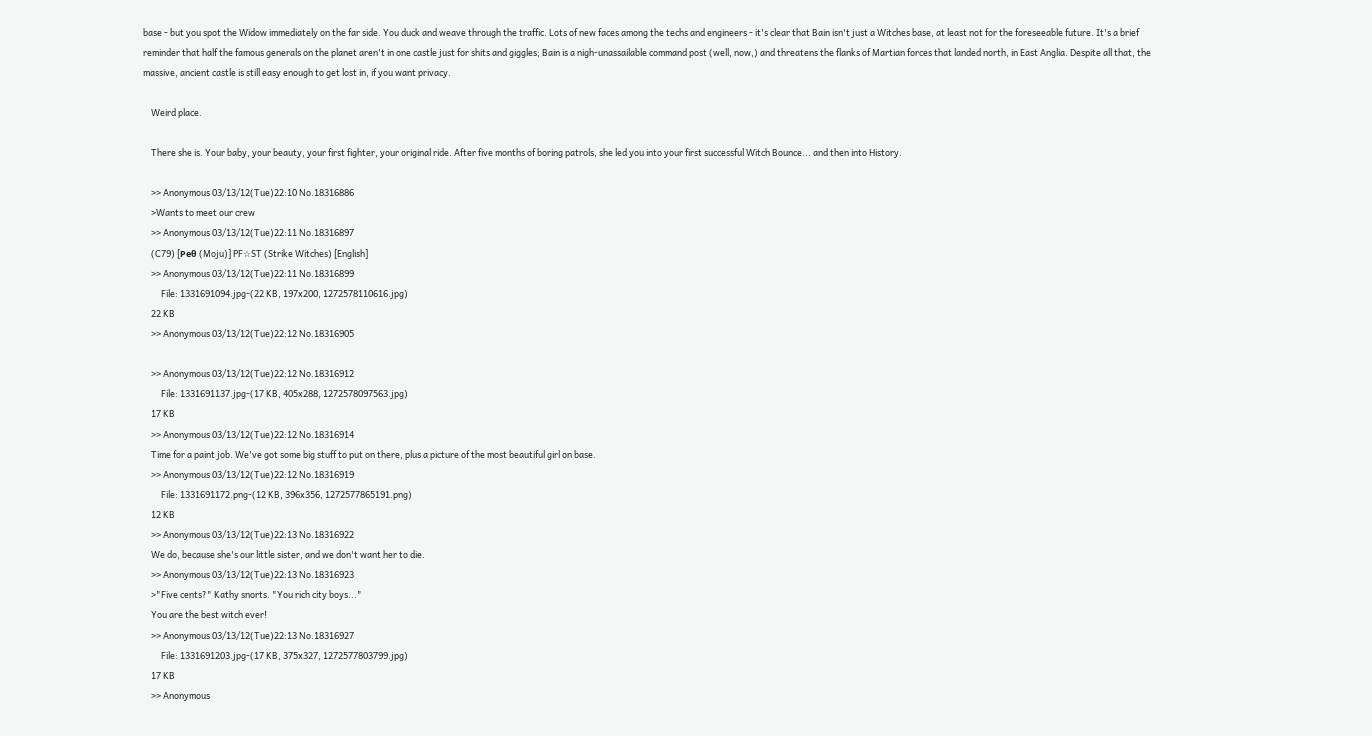base - but you spot the Widow immediately on the far side. You duck and weave through the traffic. Lots of new faces among the techs and engineers - it's clear that Bain isn't just a Witches base, at least not for the foreseeable future. It's a brief reminder that half the famous generals on the planet aren't in one castle just for shits and giggles; Bain is a nigh-unassailable command post (well, now,) and threatens the flanks of Martian forces that landed north, in East Anglia. Despite all that, the massive, ancient castle is still easy enough to get lost in, if you want privacy.

    Weird place.

    There she is. Your baby, your beauty, your first fighter, your original ride. After five months of boring patrols, she led you into your first successful Witch Bounce... and then into History.

    >> Anonymous 03/13/12(Tue)22:10 No.18316886
    >Wants to meet our crew
    >> Anonymous 03/13/12(Tue)22:11 No.18316897
    (C79) [Peθ (Moju)] PF☆ST (Strike Witches) [English]
    >> Anonymous 03/13/12(Tue)22:11 No.18316899
         File: 1331691094.jpg-(22 KB, 197x200, 1272578110616.jpg)
    22 KB
    >> Anonymous 03/13/12(Tue)22:12 No.18316905

    >> Anonymous 03/13/12(Tue)22:12 No.18316912
         File: 1331691137.jpg-(17 KB, 405x288, 1272578097563.jpg)
    17 KB
    >> Anonymous 03/13/12(Tue)22:12 No.18316914
    Time for a paint job. We've got some big stuff to put on there, plus a picture of the most beautiful girl on base.
    >> Anonymous 03/13/12(Tue)22:12 No.18316919
         File: 1331691172.png-(12 KB, 396x356, 1272577865191.png)
    12 KB
    >> Anonymous 03/13/12(Tue)22:13 No.18316922
    We do, because she's our little sister, and we don't want her to die.
    >> Anonymous 03/13/12(Tue)22:13 No.18316923
    >"Five cents?" Kathy snorts. "You rich city boys..."
    You are the best witch ever!
    >> Anonymous 03/13/12(Tue)22:13 No.18316927
         File: 1331691203.jpg-(17 KB, 375x327, 1272577803799.jpg)
    17 KB
    >> Anonymous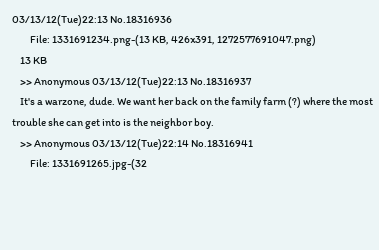03/13/12(Tue)22:13 No.18316936
         File: 1331691234.png-(13 KB, 426x391, 1272577691047.png)
    13 KB
    >> Anonymous 03/13/12(Tue)22:13 No.18316937
    It's a warzone, dude. We want her back on the family farm (?) where the most trouble she can get into is the neighbor boy.
    >> Anonymous 03/13/12(Tue)22:14 No.18316941
         File: 1331691265.jpg-(32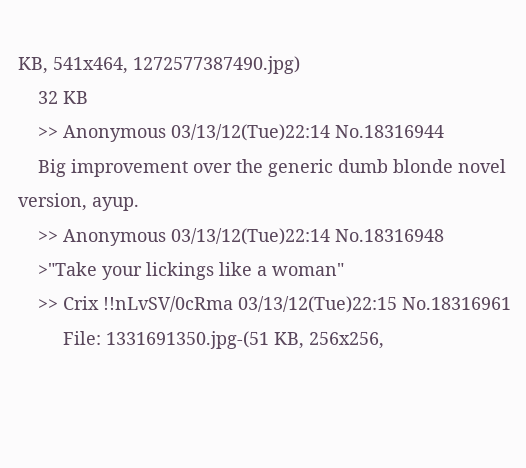KB, 541x464, 1272577387490.jpg)
    32 KB
    >> Anonymous 03/13/12(Tue)22:14 No.18316944
    Big improvement over the generic dumb blonde novel version, ayup.
    >> Anonymous 03/13/12(Tue)22:14 No.18316948
    >"Take your lickings like a woman"
    >> Crix !!nLvSV/0cRma 03/13/12(Tue)22:15 No.18316961
         File: 1331691350.jpg-(51 KB, 256x256,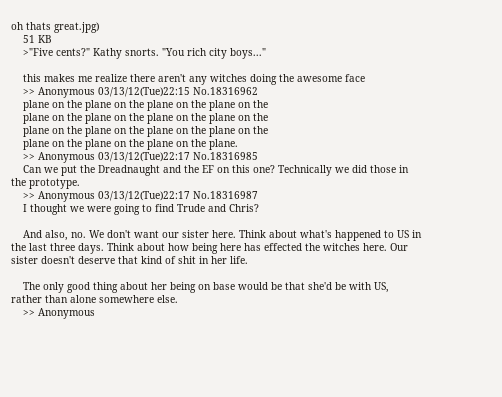oh thats great.jpg)
    51 KB
    >"Five cents?" Kathy snorts. "You rich city boys..."

    this makes me realize there aren't any witches doing the awesome face
    >> Anonymous 03/13/12(Tue)22:15 No.18316962
    plane on the plane on the plane on the plane on the
    plane on the plane on the plane on the plane on the
    plane on the plane on the plane on the plane on the
    plane on the plane on the plane on the plane.
    >> Anonymous 03/13/12(Tue)22:17 No.18316985
    Can we put the Dreadnaught and the EF on this one? Technically we did those in the prototype.
    >> Anonymous 03/13/12(Tue)22:17 No.18316987
    I thought we were going to find Trude and Chris?

    And also, no. We don't want our sister here. Think about what's happened to US in the last three days. Think about how being here has effected the witches here. Our sister doesn't deserve that kind of shit in her life.

    The only good thing about her being on base would be that she'd be with US, rather than alone somewhere else.
    >> Anonymous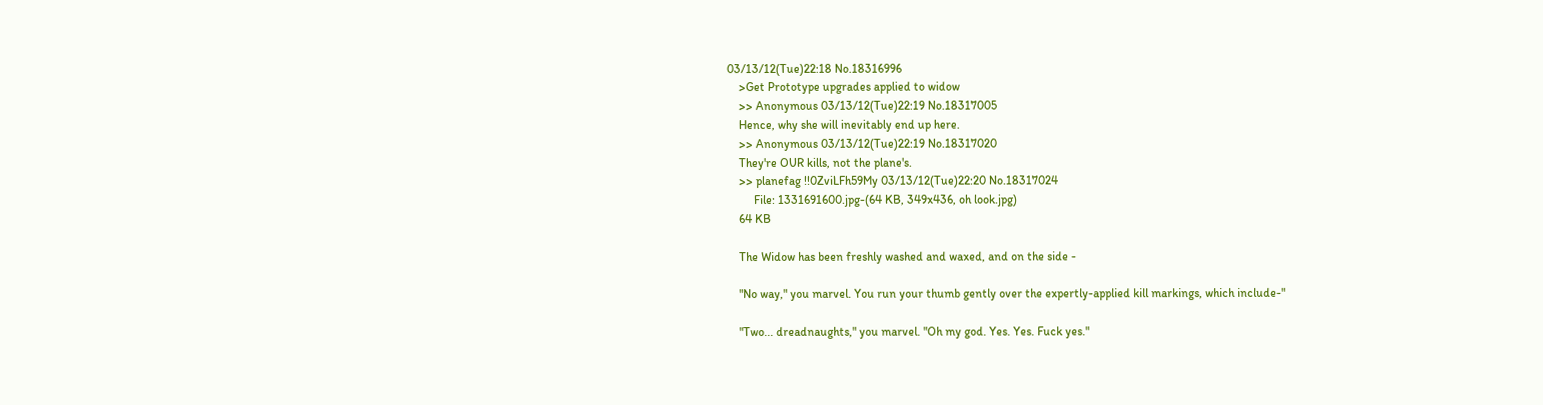03/13/12(Tue)22:18 No.18316996
    >Get Prototype upgrades applied to widow
    >> Anonymous 03/13/12(Tue)22:19 No.18317005
    Hence, why she will inevitably end up here.
    >> Anonymous 03/13/12(Tue)22:19 No.18317020
    They're OUR kills, not the plane's.
    >> planefag !!0ZviLFh59My 03/13/12(Tue)22:20 No.18317024
         File: 1331691600.jpg-(64 KB, 349x436, oh look.jpg)
    64 KB

    The Widow has been freshly washed and waxed, and on the side -

    "No way," you marvel. You run your thumb gently over the expertly-applied kill markings, which include-"

    "Two... dreadnaughts," you marvel. "Oh my god. Yes. Yes. Fuck yes."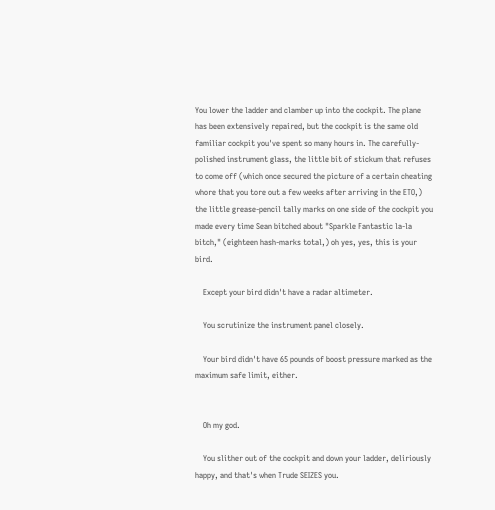You lower the ladder and clamber up into the cockpit. The plane has been extensively repaired, but the cockpit is the same old familiar cockpit you've spent so many hours in. The carefully-polished instrument glass, the little bit of stickum that refuses to come off (which once secured the picture of a certain cheating whore that you tore out a few weeks after arriving in the ETO,) the little grease-pencil tally marks on one side of the cockpit you made every time Sean bitched about "Sparkle Fantastic la-la bitch," (eighteen hash-marks total,) oh yes, yes, this is your bird.

    Except your bird didn't have a radar altimeter.

    You scrutinize the instrument panel closely.

    Your bird didn't have 65 pounds of boost pressure marked as the maximum safe limit, either.


    Oh my god.

    You slither out of the cockpit and down your ladder, deliriously happy, and that's when Trude SEIZES you.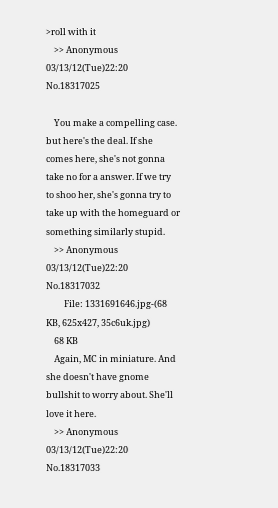>roll with it
    >> Anonymous 03/13/12(Tue)22:20 No.18317025

    You make a compelling case. but here's the deal. If she comes here, she's not gonna take no for a answer. If we try to shoo her, she's gonna try to take up with the homeguard or something similarly stupid.
    >> Anonymous 03/13/12(Tue)22:20 No.18317032
         File: 1331691646.jpg-(68 KB, 625x427, 35c6uk.jpg)
    68 KB
    Again, MC in miniature. And she doesn't have gnome bullshit to worry about. She'll love it here.
    >> Anonymous 03/13/12(Tue)22:20 No.18317033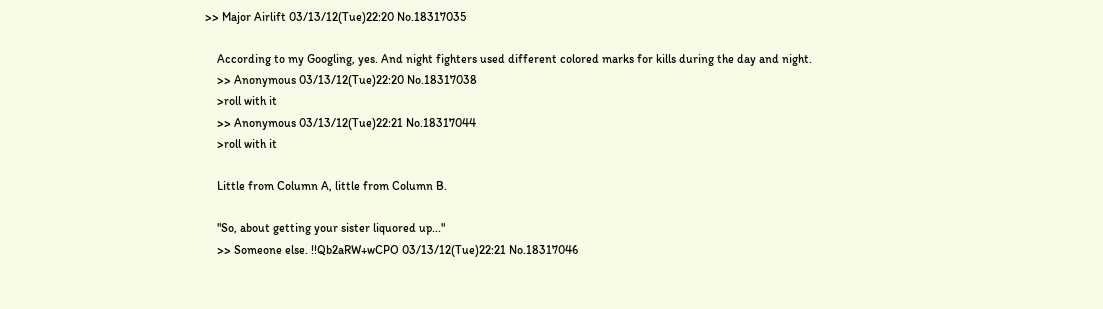>> Major Airlift 03/13/12(Tue)22:20 No.18317035

    According to my Googling, yes. And night fighters used different colored marks for kills during the day and night.
    >> Anonymous 03/13/12(Tue)22:20 No.18317038
    >roll with it
    >> Anonymous 03/13/12(Tue)22:21 No.18317044
    >roll with it

    Little from Column A, little from Column B.

    "So, about getting your sister liquored up..."
    >> Someone else. !!Qb2aRW+wCPO 03/13/12(Tue)22:21 No.18317046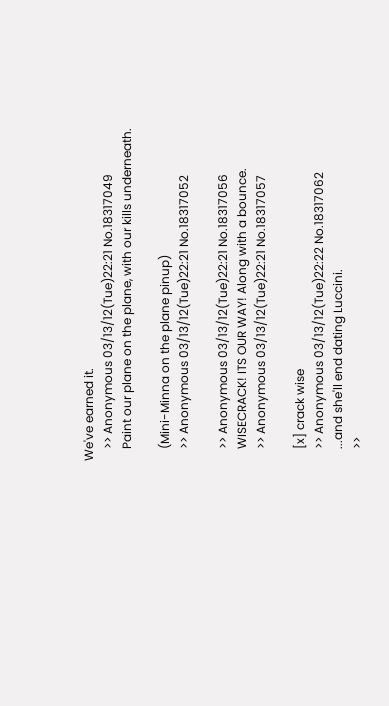We've earned it.
    >> Anonymous 03/13/12(Tue)22:21 No.18317049
    Paint our plane on the plane, with our kills underneath.

    (Mini-Minna on the plane pinup)
    >> Anonymous 03/13/12(Tue)22:21 No.18317052

    >> Anonymous 03/13/12(Tue)22:21 No.18317056
    WISECRACK! ITS OUR WAY! Along with a bounce.
    >> Anonymous 03/13/12(Tue)22:21 No.18317057

    [x] crack wise
    >> Anonymous 03/13/12(Tue)22:22 No.18317062
    ...and she'll end dating Luccini.
    >>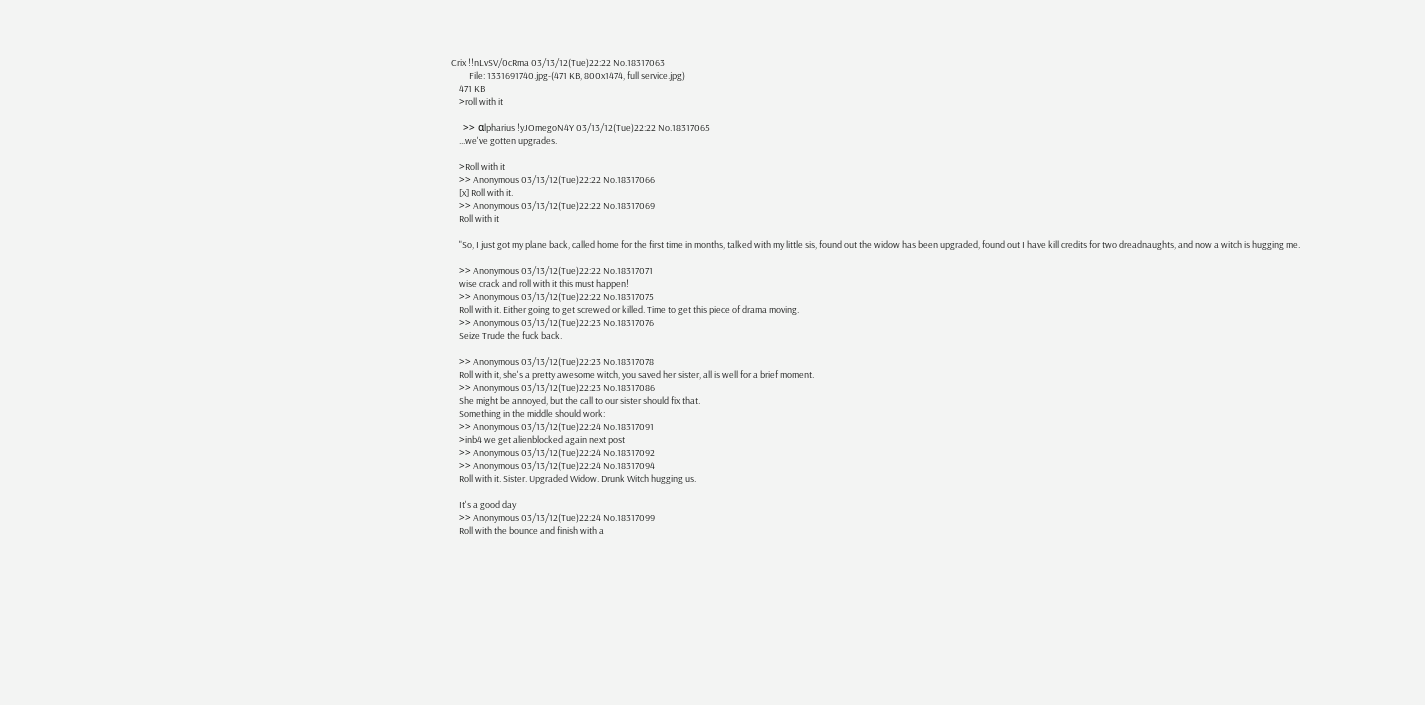Crix !!nLvSV/0cRma 03/13/12(Tue)22:22 No.18317063
         File: 1331691740.jpg-(471 KB, 800x1474, full service.jpg)
    471 KB
    >roll with it

    >> αlpharius !yJOmegoN4Y 03/13/12(Tue)22:22 No.18317065
    ...we've gotten upgrades.

    >Roll with it
    >> Anonymous 03/13/12(Tue)22:22 No.18317066
    [x] Roll with it.
    >> Anonymous 03/13/12(Tue)22:22 No.18317069
    Roll with it

    "So, I just got my plane back, called home for the first time in months, talked with my little sis, found out the widow has been upgraded, found out I have kill credits for two dreadnaughts, and now a witch is hugging me.

    >> Anonymous 03/13/12(Tue)22:22 No.18317071
    wise crack and roll with it this must happen!
    >> Anonymous 03/13/12(Tue)22:22 No.18317075
    Roll with it. Either going to get screwed or killed. Time to get this piece of drama moving.
    >> Anonymous 03/13/12(Tue)22:23 No.18317076
    Seize Trude the fuck back.

    >> Anonymous 03/13/12(Tue)22:23 No.18317078
    Roll with it, she's a pretty awesome witch, you saved her sister, all is well for a brief moment.
    >> Anonymous 03/13/12(Tue)22:23 No.18317086
    She might be annoyed, but the call to our sister should fix that.
    Something in the middle should work:
    >> Anonymous 03/13/12(Tue)22:24 No.18317091
    >inb4 we get alienblocked again next post
    >> Anonymous 03/13/12(Tue)22:24 No.18317092
    >> Anonymous 03/13/12(Tue)22:24 No.18317094
    Roll with it. Sister. Upgraded Widow. Drunk Witch hugging us.

    It's a good day
    >> Anonymous 03/13/12(Tue)22:24 No.18317099
    Roll with the bounce and finish with a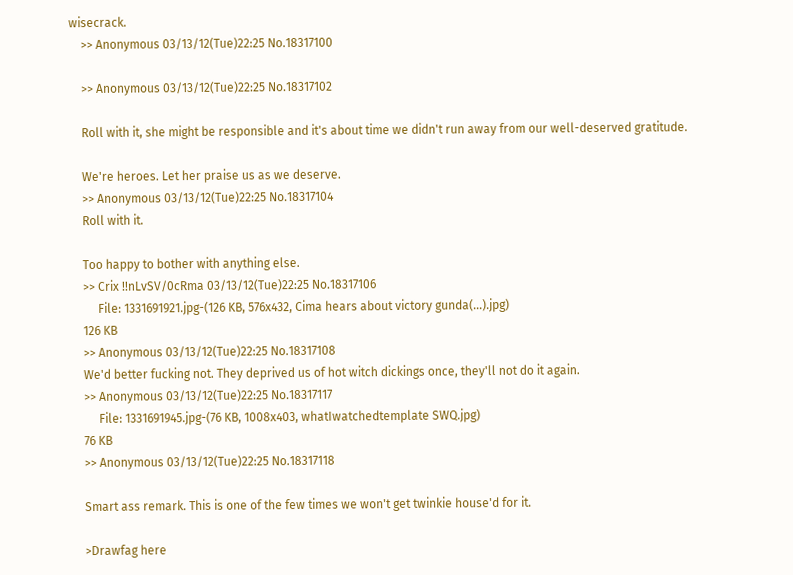wisecrack.
    >> Anonymous 03/13/12(Tue)22:25 No.18317100

    >> Anonymous 03/13/12(Tue)22:25 No.18317102

    Roll with it, she might be responsible and it's about time we didn't run away from our well-deserved gratitude.

    We're heroes. Let her praise us as we deserve.
    >> Anonymous 03/13/12(Tue)22:25 No.18317104
    Roll with it.

    Too happy to bother with anything else.
    >> Crix !!nLvSV/0cRma 03/13/12(Tue)22:25 No.18317106
         File: 1331691921.jpg-(126 KB, 576x432, Cima hears about victory gunda(...).jpg)
    126 KB
    >> Anonymous 03/13/12(Tue)22:25 No.18317108
    We'd better fucking not. They deprived us of hot witch dickings once, they'll not do it again.
    >> Anonymous 03/13/12(Tue)22:25 No.18317117
         File: 1331691945.jpg-(76 KB, 1008x403, whatIwatchedtemplate SWQ.jpg)
    76 KB
    >> Anonymous 03/13/12(Tue)22:25 No.18317118

    Smart ass remark. This is one of the few times we won't get twinkie house'd for it.

    >Drawfag here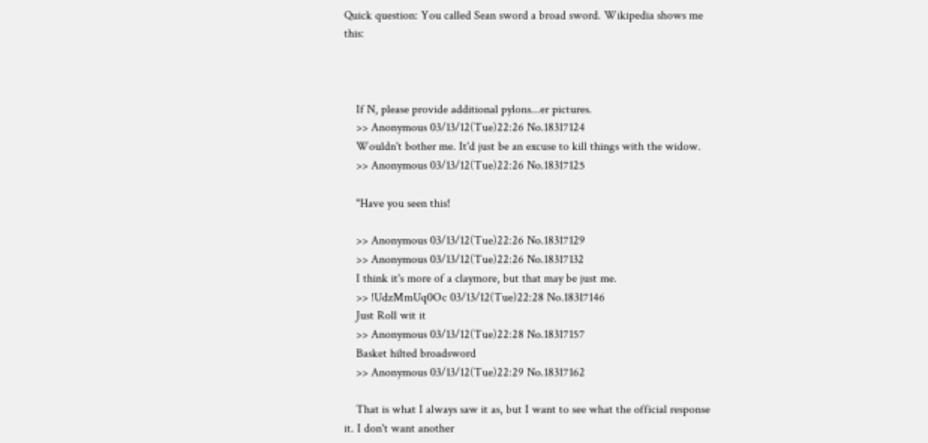Quick question: You called Sean sword a broad sword. Wikipedia shows me this:



    If N, please provide additional pylons...er pictures.
    >> Anonymous 03/13/12(Tue)22:26 No.18317124
    Wouldn't bother me. It'd just be an excuse to kill things with the widow.
    >> Anonymous 03/13/12(Tue)22:26 No.18317125

    "Have you seen this!

    >> Anonymous 03/13/12(Tue)22:26 No.18317129
    >> Anonymous 03/13/12(Tue)22:26 No.18317132
    I think it's more of a claymore, but that may be just me.
    >> !UdzMmUq0Oc 03/13/12(Tue)22:28 No.18317146
    Just Roll wit it
    >> Anonymous 03/13/12(Tue)22:28 No.18317157
    Basket hilted broadsword
    >> Anonymous 03/13/12(Tue)22:29 No.18317162

    That is what I always saw it as, but I want to see what the official response it. I don't want another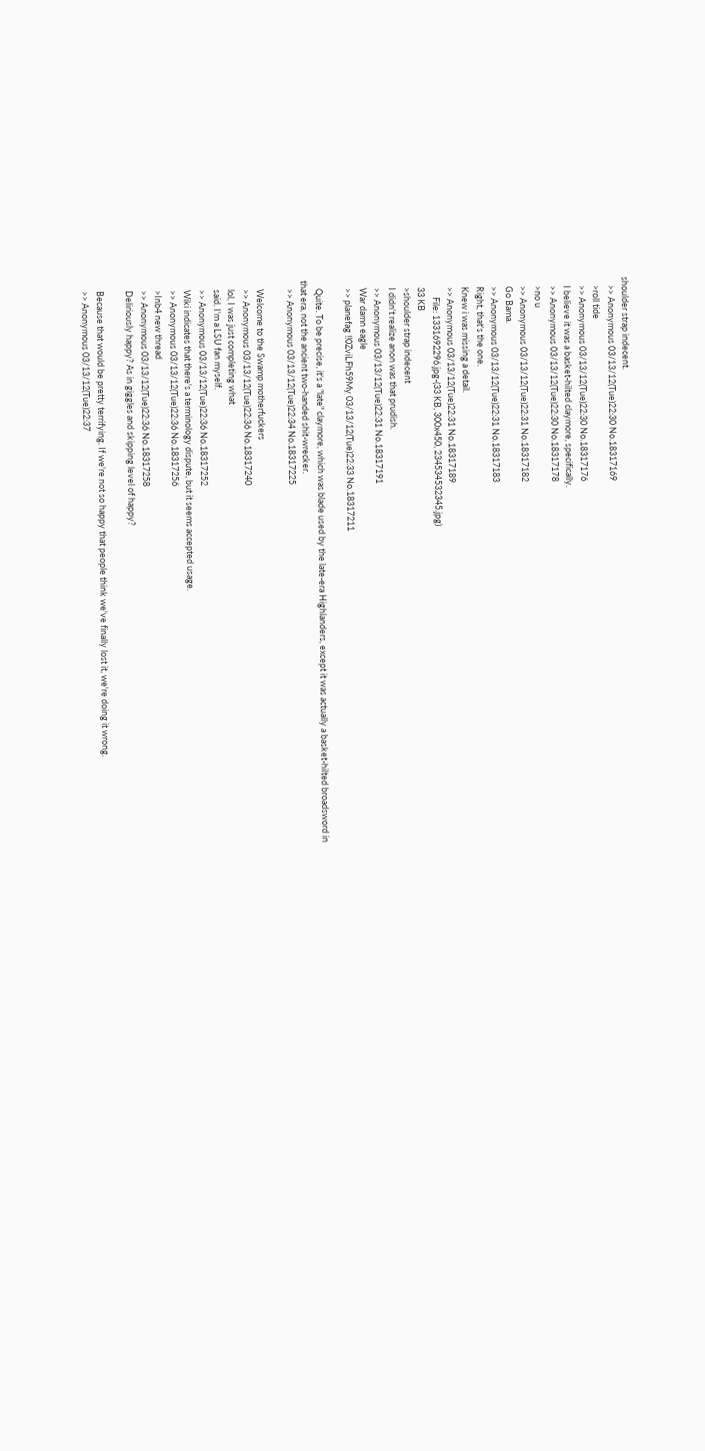shoulder strap indecent.
    >> Anonymous 03/13/12(Tue)22:30 No.18317169
    >roll tide
    >> Anonymous 03/13/12(Tue)22:30 No.18317176
    I believe it was a basket-hilted claymore, specifically.
    >> Anonymous 03/13/12(Tue)22:30 No.18317178
    >no u
    >> Anonymous 03/13/12(Tue)22:31 No.18317182
    Go Bama.
    >> Anonymous 03/13/12(Tue)22:31 No.18317183
    Right, that's the one.
    Knew i was missing a detail.
    >> Anonymous 03/13/12(Tue)22:31 No.18317189
         File: 1331692296.jpg-(33 KB, 300x450, 234534532345.jpg)
    33 KB
    >shoulder strap indecent
    I didn't realize anon was that prudish.
    >> Anonymous 03/13/12(Tue)22:31 No.18317191
    War damn eagle
    >> planefag !!0ZviLFh59My 03/13/12(Tue)22:33 No.18317211

    Quite. To be precise, it's a "late" claymore, which was blade used by the late-era Highlanders, except it was actually a basket-hilted broadsword in that era, not the ancient two-handed shit-wrecker.
    >> Anonymous 03/13/12(Tue)22:34 No.18317225

    Welcome to the Swamp motherfuckers
    >> Anonymous 03/13/12(Tue)22:36 No.18317240
    lol, I was just completing what
    said. I'm a LSU fan myself.
    >> Anonymous 03/13/12(Tue)22:36 No.18317252
    Wiki indicates that there's a terminology dispute, but it seems accepted usage.
    >> Anonymous 03/13/12(Tue)22:36 No.18317256
    >Inb4 new thread
    >> Anonymous 03/13/12(Tue)22:36 No.18317258
    Deliriously happy? As in giggles and skipping level of happy?

    Because that would be pretty terrifying. If we're not so happy that people think we've finally lost it, we're doing it wrong.
    >> Anonymous 03/13/12(Tue)22:37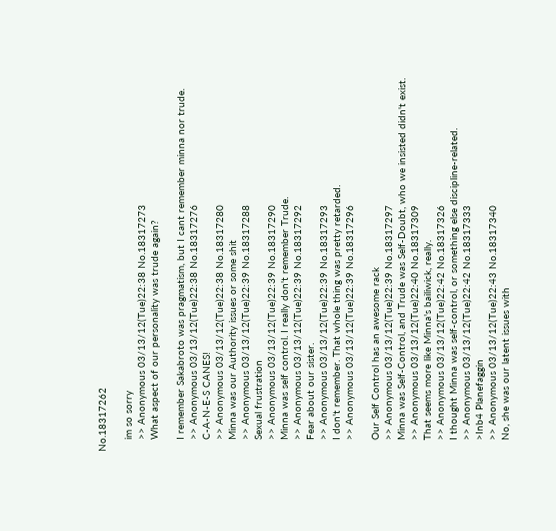No.18317262

    im so sorry
    >> Anonymous 03/13/12(Tue)22:38 No.18317273
    What aspect of our personality was trude again?

    I remember Sakabroto was pragmatism, but I cant remember minna nor trude.
    >> Anonymous 03/13/12(Tue)22:38 No.18317276
    C-A-N-E-S CANES!
    >> Anonymous 03/13/12(Tue)22:38 No.18317280
    Minna was our Authority issues or some shit
    >> Anonymous 03/13/12(Tue)22:39 No.18317288
    Sexual frustration
    >> Anonymous 03/13/12(Tue)22:39 No.18317290
    Minna was self control. I really don't remember Trude.
    >> Anonymous 03/13/12(Tue)22:39 No.18317292
    Fear about our sister.
    >> Anonymous 03/13/12(Tue)22:39 No.18317293
    I don't remember. That whole thing was pretty retarded.
    >> Anonymous 03/13/12(Tue)22:39 No.18317296

    Our Self Control has an awesome rack
    >> Anonymous 03/13/12(Tue)22:39 No.18317297
    Minna was Self-Control, and Trude was Self-Doubt, who we insisted didn't exist.
    >> Anonymous 03/13/12(Tue)22:40 No.18317309
    That seems more like Minna's bailiwick, really.
    >> Anonymous 03/13/12(Tue)22:42 No.18317326
    I thought Minna was self-control, or something else discipline-related.
    >> Anonymous 03/13/12(Tue)22:42 No.18317333
    >Inb4 Planefaggin
    >> Anonymous 03/13/12(Tue)22:43 No.18317340
    No, she was our latent issues with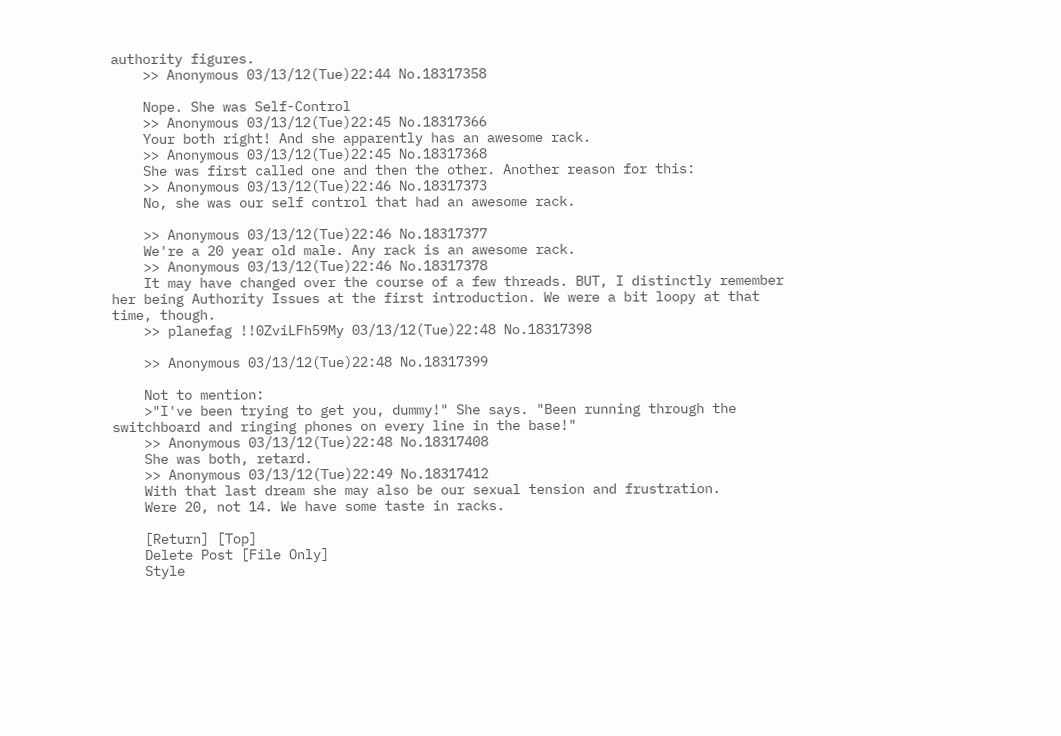authority figures.
    >> Anonymous 03/13/12(Tue)22:44 No.18317358

    Nope. She was Self-Control
    >> Anonymous 03/13/12(Tue)22:45 No.18317366
    Your both right! And she apparently has an awesome rack.
    >> Anonymous 03/13/12(Tue)22:45 No.18317368
    She was first called one and then the other. Another reason for this:
    >> Anonymous 03/13/12(Tue)22:46 No.18317373
    No, she was our self control that had an awesome rack.

    >> Anonymous 03/13/12(Tue)22:46 No.18317377
    We're a 20 year old male. Any rack is an awesome rack.
    >> Anonymous 03/13/12(Tue)22:46 No.18317378
    It may have changed over the course of a few threads. BUT, I distinctly remember her being Authority Issues at the first introduction. We were a bit loopy at that time, though.
    >> planefag !!0ZviLFh59My 03/13/12(Tue)22:48 No.18317398

    >> Anonymous 03/13/12(Tue)22:48 No.18317399

    Not to mention:
    >"I've been trying to get you, dummy!" She says. "Been running through the switchboard and ringing phones on every line in the base!"
    >> Anonymous 03/13/12(Tue)22:48 No.18317408
    She was both, retard.
    >> Anonymous 03/13/12(Tue)22:49 No.18317412
    With that last dream she may also be our sexual tension and frustration.
    Were 20, not 14. We have some taste in racks.

    [Return] [Top]
    Delete Post [File Only]
    Style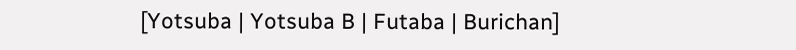[Yotsuba | Yotsuba B | Futaba | Burichan]